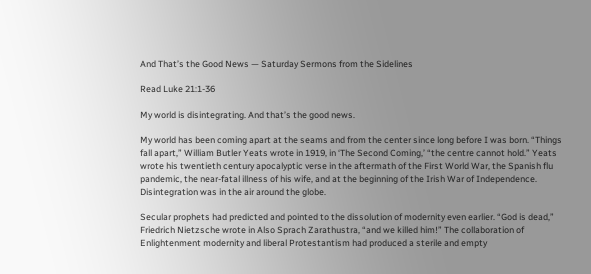And That’s the Good News — Saturday Sermons from the Sidelines

Read Luke 21:1-36

My world is disintegrating. And that’s the good news.

My world has been coming apart at the seams and from the center since long before I was born. “Things fall apart,” William Butler Yeats wrote in 1919, in ‘The Second Coming,’ “the centre cannot hold.” Yeats wrote his twentieth century apocalyptic verse in the aftermath of the First World War, the Spanish flu pandemic, the near-fatal illness of his wife, and at the beginning of the Irish War of Independence. Disintegration was in the air around the globe.

Secular prophets had predicted and pointed to the dissolution of modernity even earlier. “God is dead,” Friedrich Nietzsche wrote in Also Sprach Zarathustra, “and we killed him!” The collaboration of Enlightenment modernity and liberal Protestantism had produced a sterile and empty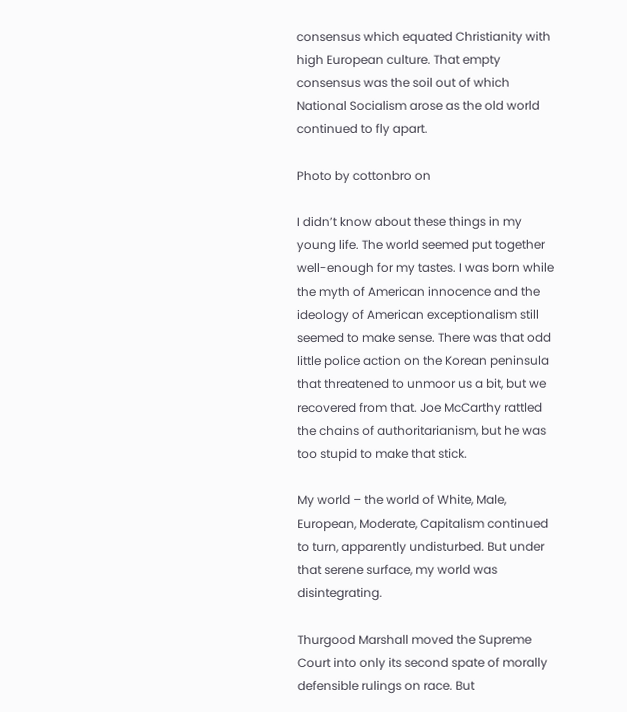consensus which equated Christianity with high European culture. That empty consensus was the soil out of which National Socialism arose as the old world continued to fly apart.

Photo by cottonbro on

I didn’t know about these things in my young life. The world seemed put together well-enough for my tastes. I was born while the myth of American innocence and the ideology of American exceptionalism still seemed to make sense. There was that odd little police action on the Korean peninsula that threatened to unmoor us a bit, but we recovered from that. Joe McCarthy rattled the chains of authoritarianism, but he was too stupid to make that stick.

My world – the world of White, Male, European, Moderate, Capitalism continued to turn, apparently undisturbed. But under that serene surface, my world was disintegrating.

Thurgood Marshall moved the Supreme Court into only its second spate of morally defensible rulings on race. But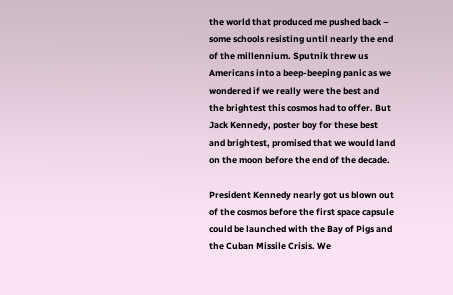the world that produced me pushed back – some schools resisting until nearly the end of the millennium. Sputnik threw us Americans into a beep-beeping panic as we wondered if we really were the best and the brightest this cosmos had to offer. But Jack Kennedy, poster boy for these best and brightest, promised that we would land on the moon before the end of the decade.

President Kennedy nearly got us blown out of the cosmos before the first space capsule could be launched with the Bay of Pigs and the Cuban Missile Crisis. We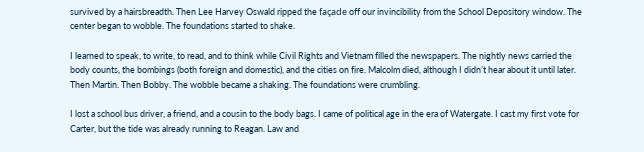survived by a hairsbreadth. Then Lee Harvey Oswald ripped the façade off our invincibility from the School Depository window. The center began to wobble. The foundations started to shake.

I learned to speak, to write, to read, and to think while Civil Rights and Vietnam filled the newspapers. The nightly news carried the body counts, the bombings (both foreign and domestic), and the cities on fire. Malcolm died, although I didn’t hear about it until later. Then Martin. Then Bobby. The wobble became a shaking. The foundations were crumbling.

I lost a school bus driver, a friend, and a cousin to the body bags. I came of political age in the era of Watergate. I cast my first vote for Carter, but the tide was already running to Reagan. Law and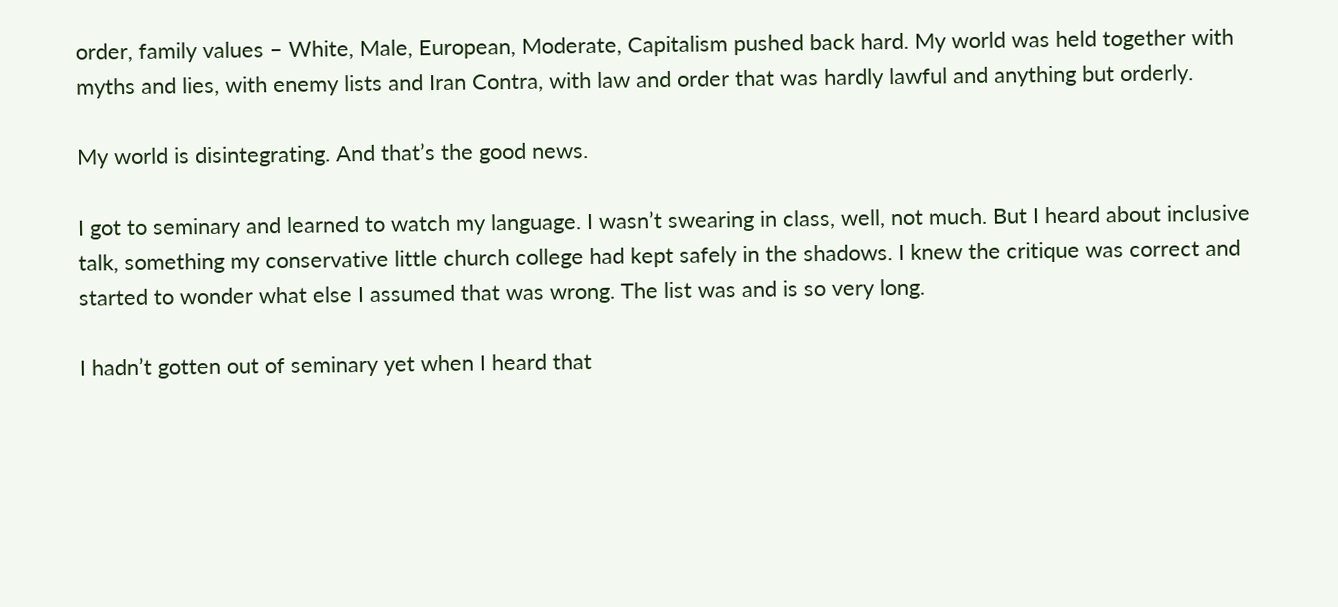order, family values – White, Male, European, Moderate, Capitalism pushed back hard. My world was held together with myths and lies, with enemy lists and Iran Contra, with law and order that was hardly lawful and anything but orderly.

My world is disintegrating. And that’s the good news.

I got to seminary and learned to watch my language. I wasn’t swearing in class, well, not much. But I heard about inclusive talk, something my conservative little church college had kept safely in the shadows. I knew the critique was correct and started to wonder what else I assumed that was wrong. The list was and is so very long.

I hadn’t gotten out of seminary yet when I heard that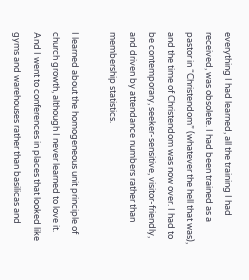everything I had learned, all the training I had received, was obsolete. I had been trained as a pastor in “Christendom” (whatever the hell that was), and the time of Christendom was now over. I had to be contemporary, seeker-sensitive, visitor-friendly, and driven by attendance numbers rather than membership statistics.

I learned about the homogeneous unit principle of church growth, although I never learned to love it. And I went to conferences in places that looked like gyms and warehouses rather than basilicas and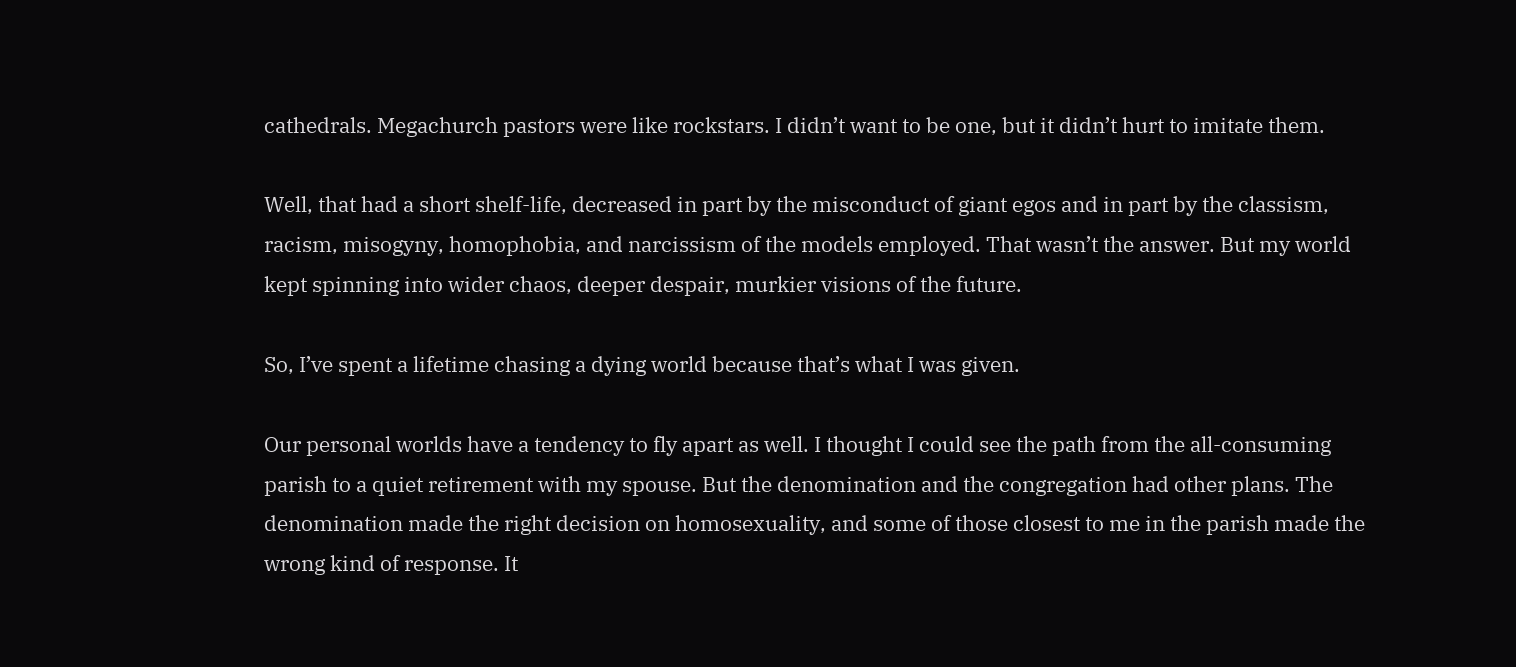cathedrals. Megachurch pastors were like rockstars. I didn’t want to be one, but it didn’t hurt to imitate them.

Well, that had a short shelf-life, decreased in part by the misconduct of giant egos and in part by the classism, racism, misogyny, homophobia, and narcissism of the models employed. That wasn’t the answer. But my world kept spinning into wider chaos, deeper despair, murkier visions of the future.

So, I’ve spent a lifetime chasing a dying world because that’s what I was given.

Our personal worlds have a tendency to fly apart as well. I thought I could see the path from the all-consuming parish to a quiet retirement with my spouse. But the denomination and the congregation had other plans. The denomination made the right decision on homosexuality, and some of those closest to me in the parish made the wrong kind of response. It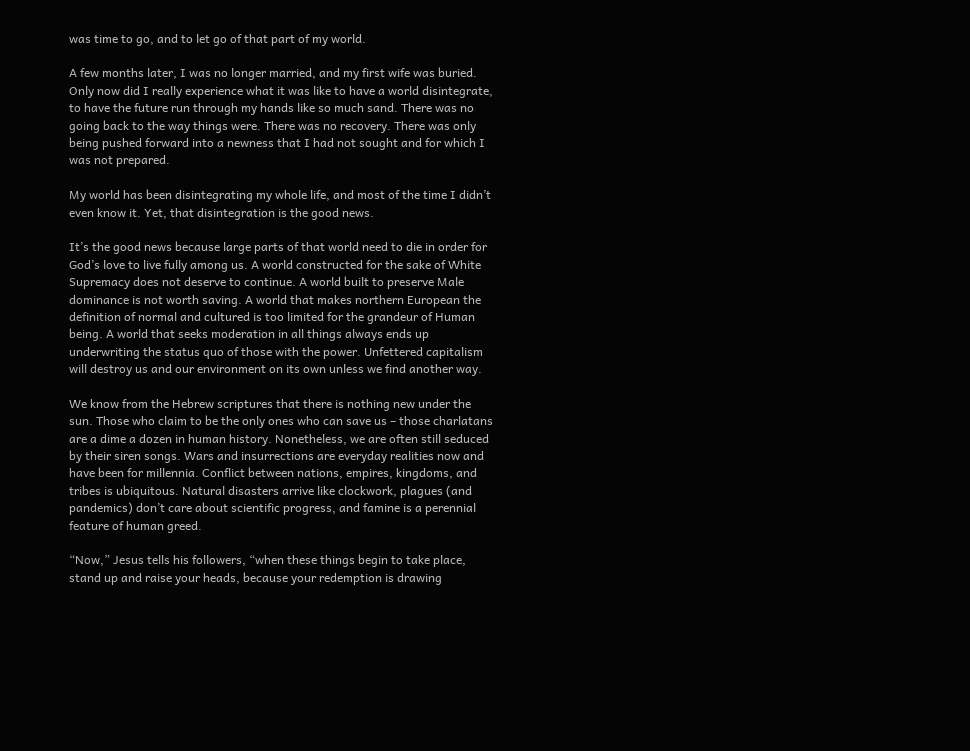was time to go, and to let go of that part of my world.

A few months later, I was no longer married, and my first wife was buried. Only now did I really experience what it was like to have a world disintegrate, to have the future run through my hands like so much sand. There was no going back to the way things were. There was no recovery. There was only being pushed forward into a newness that I had not sought and for which I was not prepared.

My world has been disintegrating my whole life, and most of the time I didn’t even know it. Yet, that disintegration is the good news.

It’s the good news because large parts of that world need to die in order for God’s love to live fully among us. A world constructed for the sake of White Supremacy does not deserve to continue. A world built to preserve Male dominance is not worth saving. A world that makes northern European the definition of normal and cultured is too limited for the grandeur of Human being. A world that seeks moderation in all things always ends up underwriting the status quo of those with the power. Unfettered capitalism will destroy us and our environment on its own unless we find another way.

We know from the Hebrew scriptures that there is nothing new under the sun. Those who claim to be the only ones who can save us – those charlatans are a dime a dozen in human history. Nonetheless, we are often still seduced by their siren songs. Wars and insurrections are everyday realities now and have been for millennia. Conflict between nations, empires, kingdoms, and tribes is ubiquitous. Natural disasters arrive like clockwork, plagues (and pandemics) don’t care about scientific progress, and famine is a perennial feature of human greed.

“Now,” Jesus tells his followers, “when these things begin to take place, stand up and raise your heads, because your redemption is drawing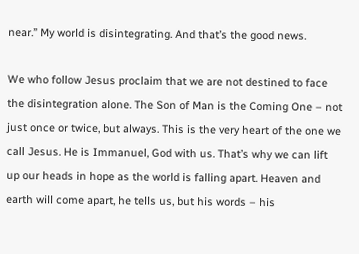near.” My world is disintegrating. And that’s the good news.

We who follow Jesus proclaim that we are not destined to face the disintegration alone. The Son of Man is the Coming One – not just once or twice, but always. This is the very heart of the one we call Jesus. He is Immanuel, God with us. That’s why we can lift up our heads in hope as the world is falling apart. Heaven and earth will come apart, he tells us, but his words – his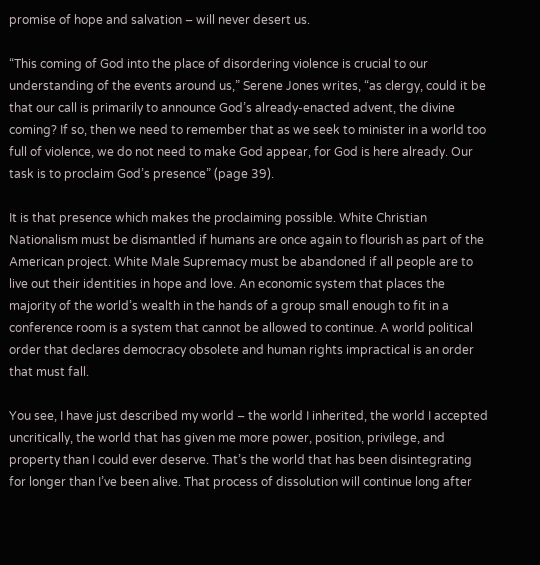promise of hope and salvation – will never desert us.

“This coming of God into the place of disordering violence is crucial to our understanding of the events around us,” Serene Jones writes, “as clergy, could it be that our call is primarily to announce God’s already-enacted advent, the divine coming? If so, then we need to remember that as we seek to minister in a world too full of violence, we do not need to make God appear, for God is here already. Our task is to proclaim God’s presence” (page 39).

It is that presence which makes the proclaiming possible. White Christian Nationalism must be dismantled if humans are once again to flourish as part of the American project. White Male Supremacy must be abandoned if all people are to live out their identities in hope and love. An economic system that places the majority of the world’s wealth in the hands of a group small enough to fit in a conference room is a system that cannot be allowed to continue. A world political order that declares democracy obsolete and human rights impractical is an order that must fall.

You see, I have just described my world – the world I inherited, the world I accepted uncritically, the world that has given me more power, position, privilege, and property than I could ever deserve. That’s the world that has been disintegrating for longer than I’ve been alive. That process of dissolution will continue long after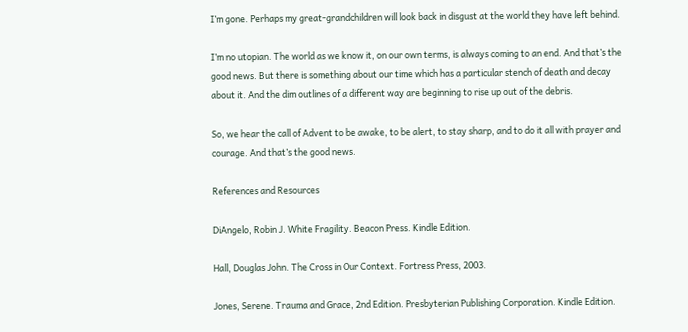I’m gone. Perhaps my great-grandchildren will look back in disgust at the world they have left behind.

I’m no utopian. The world as we know it, on our own terms, is always coming to an end. And that’s the good news. But there is something about our time which has a particular stench of death and decay about it. And the dim outlines of a different way are beginning to rise up out of the debris.

So, we hear the call of Advent to be awake, to be alert, to stay sharp, and to do it all with prayer and courage. And that’s the good news.

References and Resources

DiAngelo, Robin J. White Fragility. Beacon Press. Kindle Edition.

Hall, Douglas John. The Cross in Our Context. Fortress Press, 2003.

Jones, Serene. Trauma and Grace, 2nd Edition. Presbyterian Publishing Corporation. Kindle Edition.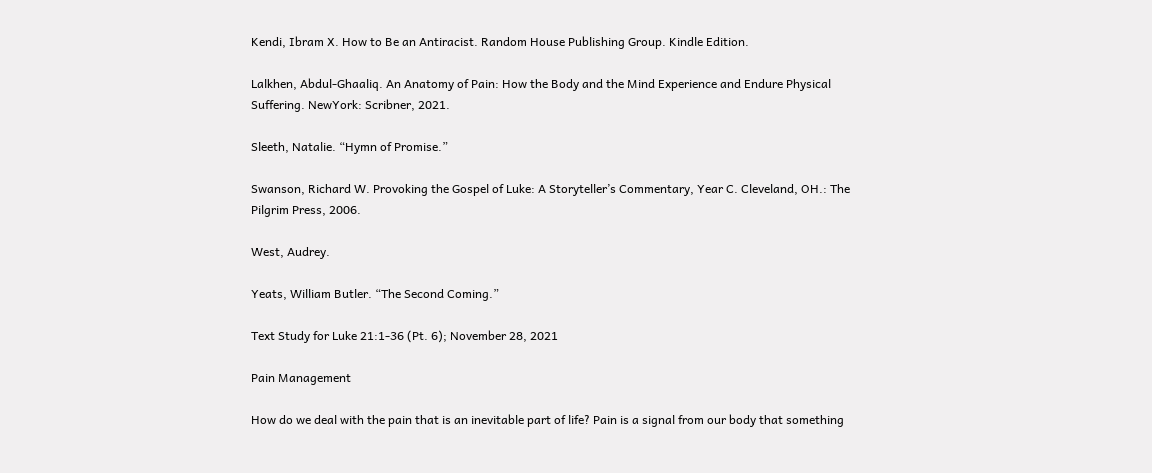Kendi, Ibram X. How to Be an Antiracist. Random House Publishing Group. Kindle Edition.

Lalkhen, Abdul-Ghaaliq. An Anatomy of Pain: How the Body and the Mind Experience and Endure Physical Suffering. NewYork: Scribner, 2021.

Sleeth, Natalie. “Hymn of Promise.”

Swanson, Richard W. Provoking the Gospel of Luke: A Storyteller’s Commentary, Year C. Cleveland, OH.: The Pilgrim Press, 2006.

West, Audrey.

Yeats, William Butler. “The Second Coming.”

Text Study for Luke 21:1-36 (Pt. 6); November 28, 2021

Pain Management

How do we deal with the pain that is an inevitable part of life? Pain is a signal from our body that something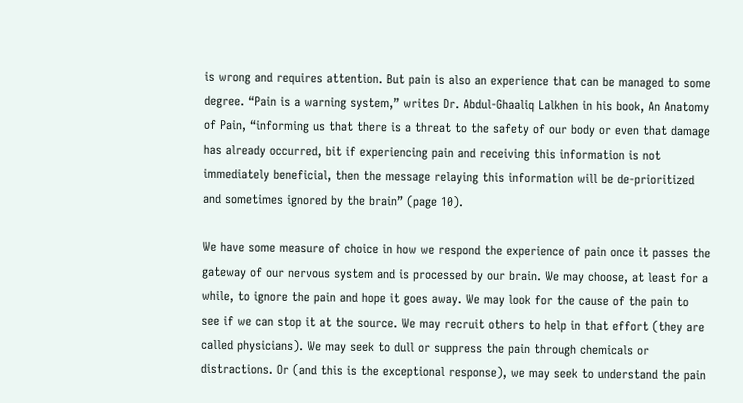is wrong and requires attention. But pain is also an experience that can be managed to some degree. “Pain is a warning system,” writes Dr. Abdul-Ghaaliq Lalkhen in his book, An Anatomy of Pain, “informing us that there is a threat to the safety of our body or even that damage has already occurred, bit if experiencing pain and receiving this information is not immediately beneficial, then the message relaying this information will be de-prioritized and sometimes ignored by the brain” (page 10).

We have some measure of choice in how we respond the experience of pain once it passes the gateway of our nervous system and is processed by our brain. We may choose, at least for a while, to ignore the pain and hope it goes away. We may look for the cause of the pain to see if we can stop it at the source. We may recruit others to help in that effort (they are called physicians). We may seek to dull or suppress the pain through chemicals or distractions. Or (and this is the exceptional response), we may seek to understand the pain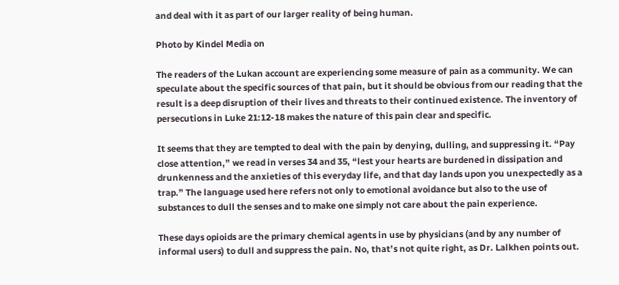and deal with it as part of our larger reality of being human.

Photo by Kindel Media on

The readers of the Lukan account are experiencing some measure of pain as a community. We can speculate about the specific sources of that pain, but it should be obvious from our reading that the result is a deep disruption of their lives and threats to their continued existence. The inventory of persecutions in Luke 21:12-18 makes the nature of this pain clear and specific.

It seems that they are tempted to deal with the pain by denying, dulling, and suppressing it. “Pay close attention,” we read in verses 34 and 35, “lest your hearts are burdened in dissipation and drunkenness and the anxieties of this everyday life, and that day lands upon you unexpectedly as a trap.” The language used here refers not only to emotional avoidance but also to the use of substances to dull the senses and to make one simply not care about the pain experience.

These days opioids are the primary chemical agents in use by physicians (and by any number of informal users) to dull and suppress the pain. No, that’s not quite right, as Dr. Lalkhen points out.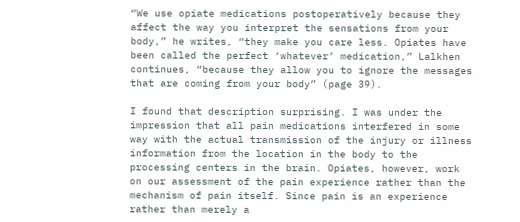“We use opiate medications postoperatively because they affect the way you interpret the sensations from your body,” he writes, “they make you care less. Opiates have been called the perfect ‘whatever’ medication,” Lalkhen continues, “because they allow you to ignore the messages that are coming from your body” (page 39).

I found that description surprising. I was under the impression that all pain medications interfered in some way with the actual transmission of the injury or illness information from the location in the body to the processing centers in the brain. Opiates, however, work on our assessment of the pain experience rather than the mechanism of pain itself. Since pain is an experience rather than merely a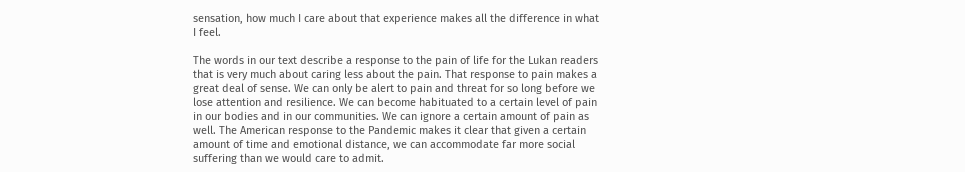sensation, how much I care about that experience makes all the difference in what I feel.

The words in our text describe a response to the pain of life for the Lukan readers that is very much about caring less about the pain. That response to pain makes a great deal of sense. We can only be alert to pain and threat for so long before we lose attention and resilience. We can become habituated to a certain level of pain in our bodies and in our communities. We can ignore a certain amount of pain as well. The American response to the Pandemic makes it clear that given a certain amount of time and emotional distance, we can accommodate far more social suffering than we would care to admit.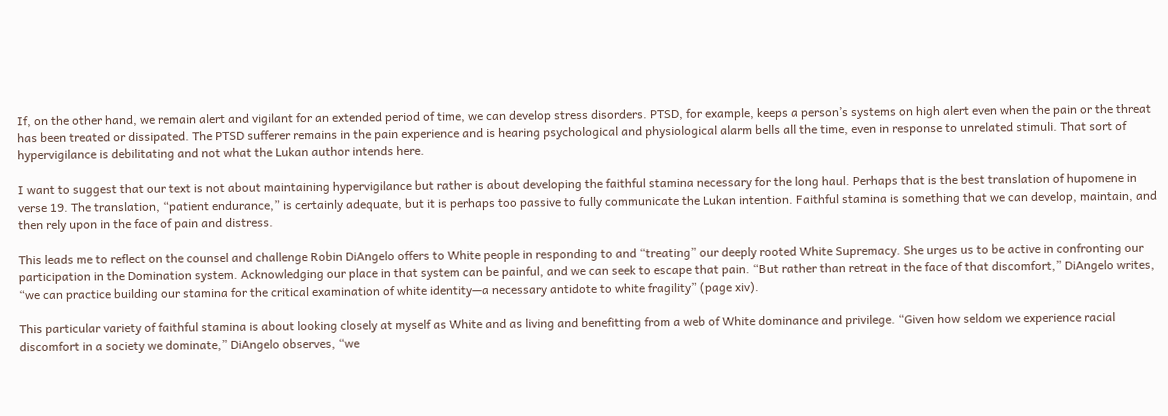If, on the other hand, we remain alert and vigilant for an extended period of time, we can develop stress disorders. PTSD, for example, keeps a person’s systems on high alert even when the pain or the threat has been treated or dissipated. The PTSD sufferer remains in the pain experience and is hearing psychological and physiological alarm bells all the time, even in response to unrelated stimuli. That sort of hypervigilance is debilitating and not what the Lukan author intends here.

I want to suggest that our text is not about maintaining hypervigilance but rather is about developing the faithful stamina necessary for the long haul. Perhaps that is the best translation of hupomene in verse 19. The translation, “patient endurance,” is certainly adequate, but it is perhaps too passive to fully communicate the Lukan intention. Faithful stamina is something that we can develop, maintain, and then rely upon in the face of pain and distress.

This leads me to reflect on the counsel and challenge Robin DiAngelo offers to White people in responding to and “treating” our deeply rooted White Supremacy. She urges us to be active in confronting our participation in the Domination system. Acknowledging our place in that system can be painful, and we can seek to escape that pain. “But rather than retreat in the face of that discomfort,” DiAngelo writes, “we can practice building our stamina for the critical examination of white identity—a necessary antidote to white fragility” (page xiv).

This particular variety of faithful stamina is about looking closely at myself as White and as living and benefitting from a web of White dominance and privilege. “Given how seldom we experience racial discomfort in a society we dominate,” DiAngelo observes, “we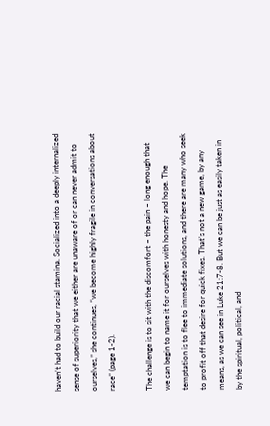haven’t had to build our racial stamina. Socialized into a deeply internalized sense of superiority that we either are unaware of or can never admit to ourselves,” she continues, “we become highly fragile in conversations about race” (page 1-2).

The challenge is to sit with the discomfort – the pain – long enough that we can begin to name it for ourselves with honesty and hope. The temptation is to flee to immediate solutions, and there are many who seek to profit off that desire for quick fixes. That’s not a new game, by any means, as we can see in Luke 21:7-8. But we can be just as easily taken in by the spiritual, political, and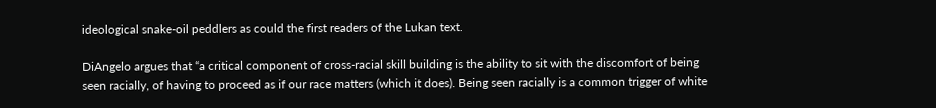ideological snake-oil peddlers as could the first readers of the Lukan text.

DiAngelo argues that “a critical component of cross-racial skill building is the ability to sit with the discomfort of being seen racially, of having to proceed as if our race matters (which it does). Being seen racially is a common trigger of white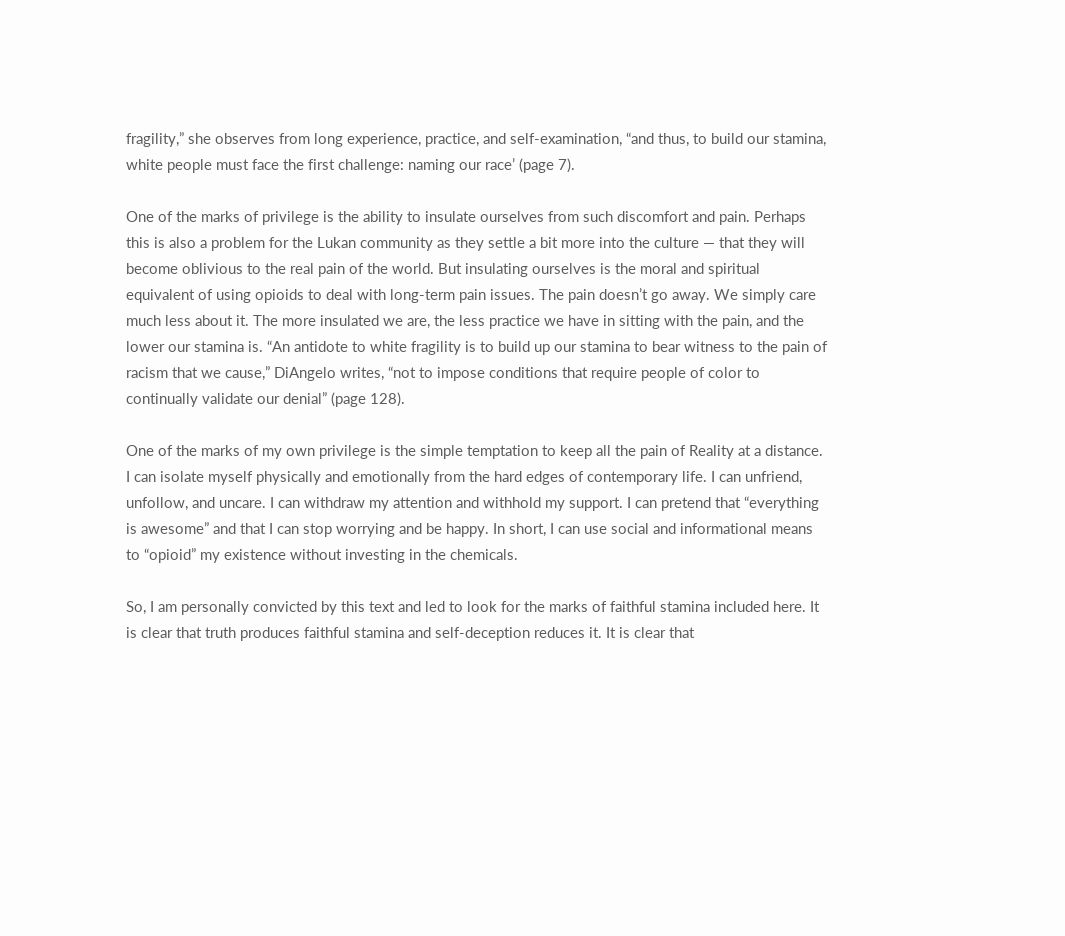fragility,” she observes from long experience, practice, and self-examination, “and thus, to build our stamina, white people must face the first challenge: naming our race’ (page 7).

One of the marks of privilege is the ability to insulate ourselves from such discomfort and pain. Perhaps this is also a problem for the Lukan community as they settle a bit more into the culture — that they will become oblivious to the real pain of the world. But insulating ourselves is the moral and spiritual equivalent of using opioids to deal with long-term pain issues. The pain doesn’t go away. We simply care much less about it. The more insulated we are, the less practice we have in sitting with the pain, and the lower our stamina is. “An antidote to white fragility is to build up our stamina to bear witness to the pain of racism that we cause,” DiAngelo writes, “not to impose conditions that require people of color to continually validate our denial” (page 128).

One of the marks of my own privilege is the simple temptation to keep all the pain of Reality at a distance. I can isolate myself physically and emotionally from the hard edges of contemporary life. I can unfriend, unfollow, and uncare. I can withdraw my attention and withhold my support. I can pretend that “everything is awesome” and that I can stop worrying and be happy. In short, I can use social and informational means to “opioid” my existence without investing in the chemicals.

So, I am personally convicted by this text and led to look for the marks of faithful stamina included here. It is clear that truth produces faithful stamina and self-deception reduces it. It is clear that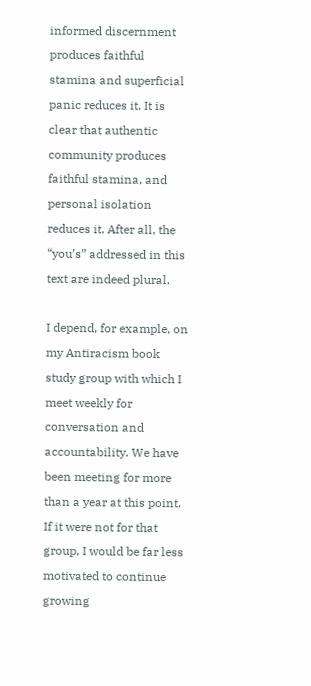informed discernment produces faithful stamina and superficial panic reduces it. It is clear that authentic community produces faithful stamina, and personal isolation reduces it. After all, the “you’s” addressed in this text are indeed plural.

I depend, for example, on my Antiracism book study group with which I meet weekly for conversation and accountability. We have been meeting for more than a year at this point. If it were not for that group, I would be far less motivated to continue growing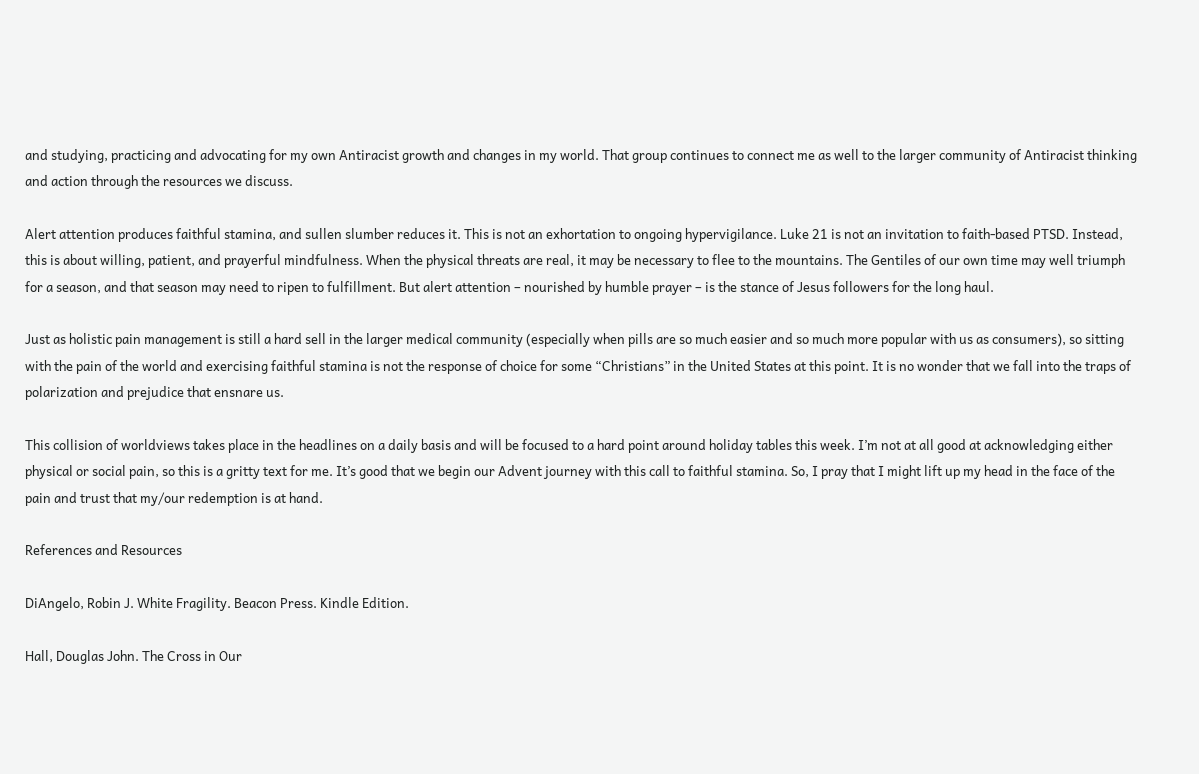and studying, practicing and advocating for my own Antiracist growth and changes in my world. That group continues to connect me as well to the larger community of Antiracist thinking and action through the resources we discuss.

Alert attention produces faithful stamina, and sullen slumber reduces it. This is not an exhortation to ongoing hypervigilance. Luke 21 is not an invitation to faith-based PTSD. Instead, this is about willing, patient, and prayerful mindfulness. When the physical threats are real, it may be necessary to flee to the mountains. The Gentiles of our own time may well triumph for a season, and that season may need to ripen to fulfillment. But alert attention – nourished by humble prayer – is the stance of Jesus followers for the long haul.

Just as holistic pain management is still a hard sell in the larger medical community (especially when pills are so much easier and so much more popular with us as consumers), so sitting with the pain of the world and exercising faithful stamina is not the response of choice for some “Christians” in the United States at this point. It is no wonder that we fall into the traps of polarization and prejudice that ensnare us.

This collision of worldviews takes place in the headlines on a daily basis and will be focused to a hard point around holiday tables this week. I’m not at all good at acknowledging either physical or social pain, so this is a gritty text for me. It’s good that we begin our Advent journey with this call to faithful stamina. So, I pray that I might lift up my head in the face of the pain and trust that my/our redemption is at hand.

References and Resources

DiAngelo, Robin J. White Fragility. Beacon Press. Kindle Edition.

Hall, Douglas John. The Cross in Our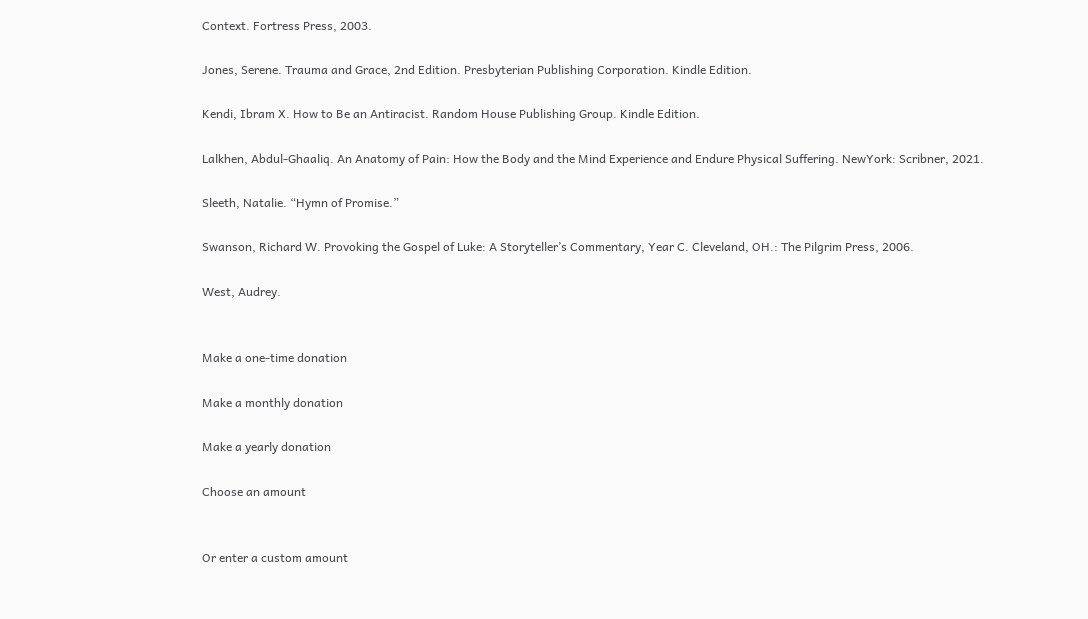Context. Fortress Press, 2003.

Jones, Serene. Trauma and Grace, 2nd Edition. Presbyterian Publishing Corporation. Kindle Edition.

Kendi, Ibram X. How to Be an Antiracist. Random House Publishing Group. Kindle Edition.

Lalkhen, Abdul-Ghaaliq. An Anatomy of Pain: How the Body and the Mind Experience and Endure Physical Suffering. NewYork: Scribner, 2021.

Sleeth, Natalie. “Hymn of Promise.”

Swanson, Richard W. Provoking the Gospel of Luke: A Storyteller’s Commentary, Year C. Cleveland, OH.: The Pilgrim Press, 2006.

West, Audrey.


Make a one-time donation

Make a monthly donation

Make a yearly donation

Choose an amount


Or enter a custom amount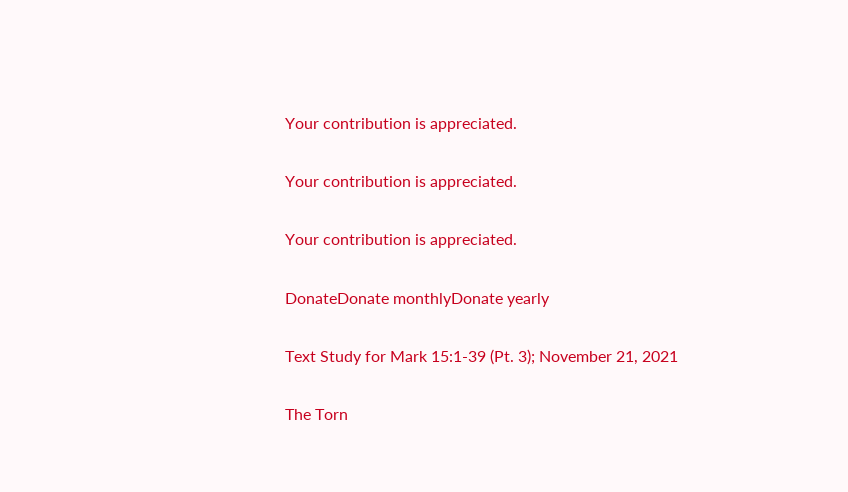Your contribution is appreciated.

Your contribution is appreciated.

Your contribution is appreciated.

DonateDonate monthlyDonate yearly

Text Study for Mark 15:1-39 (Pt. 3); November 21, 2021

The Torn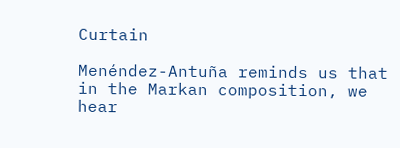Curtain

Menéndez-Antuña reminds us that in the Markan composition, we hear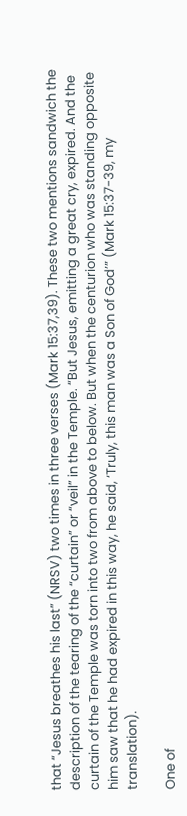that “Jesus breathes his last” (NRSV) two times in three verses (Mark 15:37,39). These two mentions sandwich the description of the tearing of the “curtain” or “veil” in the Temple. “But Jesus, emitting a great cry, expired. And the curtain of the Temple was torn into two from above to below. But when the centurion who was standing opposite him saw that he had expired in this way, he said, ‘Truly, this man was a Son of God’” (Mark 15:37-39, my translation).

One of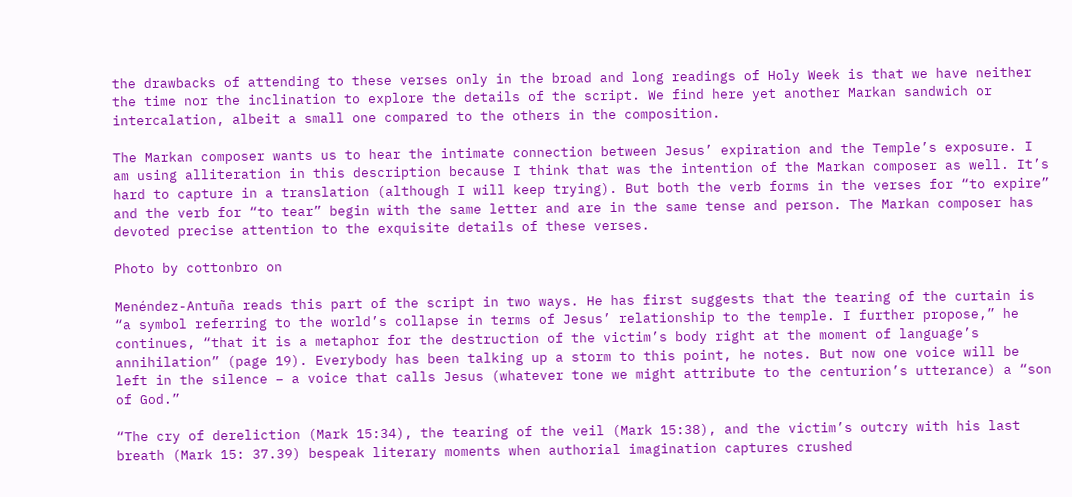the drawbacks of attending to these verses only in the broad and long readings of Holy Week is that we have neither the time nor the inclination to explore the details of the script. We find here yet another Markan sandwich or intercalation, albeit a small one compared to the others in the composition.

The Markan composer wants us to hear the intimate connection between Jesus’ expiration and the Temple’s exposure. I am using alliteration in this description because I think that was the intention of the Markan composer as well. It’s hard to capture in a translation (although I will keep trying). But both the verb forms in the verses for “to expire” and the verb for “to tear” begin with the same letter and are in the same tense and person. The Markan composer has devoted precise attention to the exquisite details of these verses.

Photo by cottonbro on

Menéndez-Antuña reads this part of the script in two ways. He has first suggests that the tearing of the curtain is “a symbol referring to the world’s collapse in terms of Jesus’ relationship to the temple. I further propose,” he continues, “that it is a metaphor for the destruction of the victim’s body right at the moment of language’s annihilation” (page 19). Everybody has been talking up a storm to this point, he notes. But now one voice will be left in the silence – a voice that calls Jesus (whatever tone we might attribute to the centurion’s utterance) a “son of God.”

“The cry of dereliction (Mark 15:34), the tearing of the veil (Mark 15:38), and the victim’s outcry with his last breath (Mark 15: 37.39) bespeak literary moments when authorial imagination captures crushed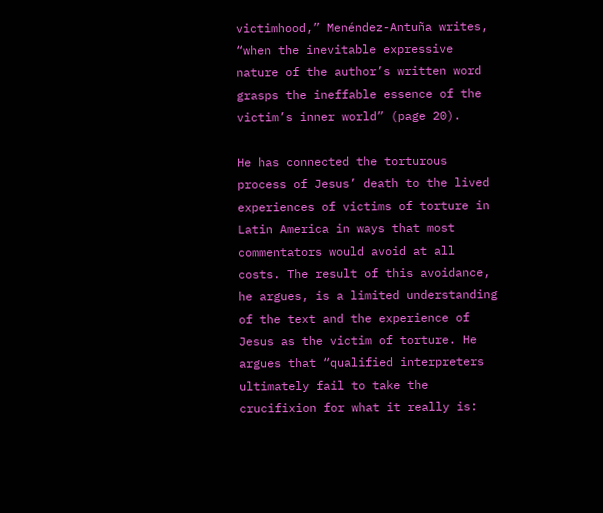victimhood,” Menéndez-Antuña writes, “when the inevitable expressive nature of the author’s written word grasps the ineffable essence of the victim’s inner world” (page 20).

He has connected the torturous process of Jesus’ death to the lived experiences of victims of torture in Latin America in ways that most commentators would avoid at all costs. The result of this avoidance, he argues, is a limited understanding of the text and the experience of Jesus as the victim of torture. He argues that “qualified interpreters ultimately fail to take the crucifixion for what it really is: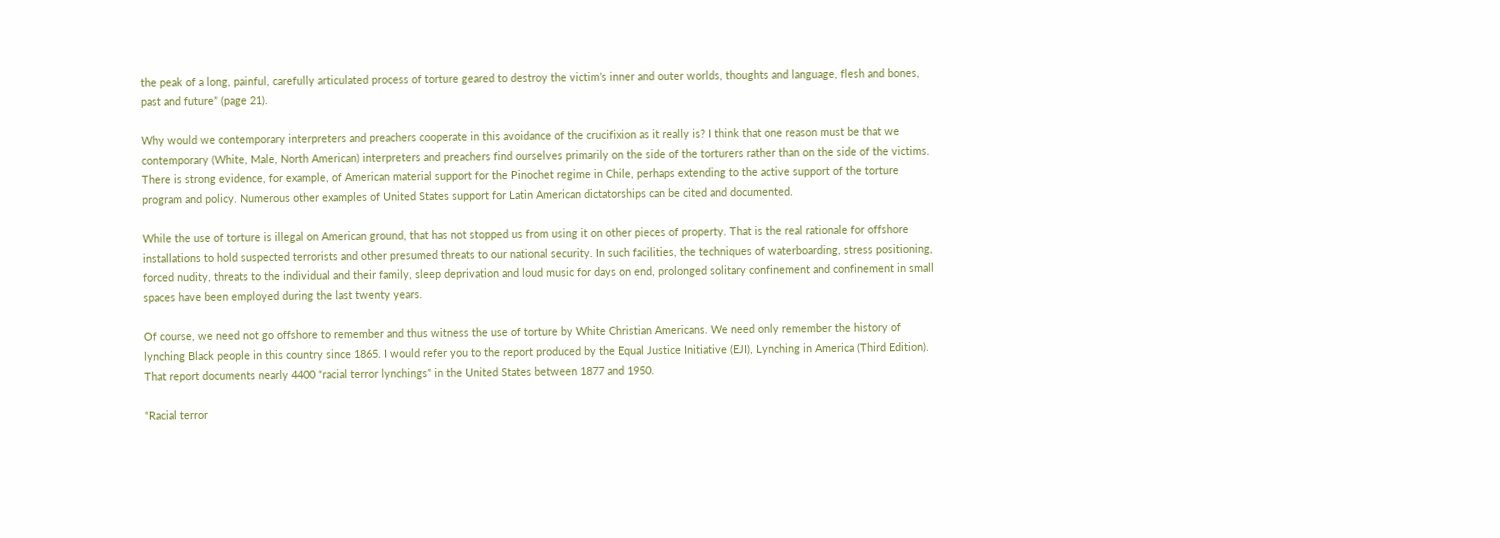the peak of a long, painful, carefully articulated process of torture geared to destroy the victim’s inner and outer worlds, thoughts and language, flesh and bones, past and future” (page 21).

Why would we contemporary interpreters and preachers cooperate in this avoidance of the crucifixion as it really is? I think that one reason must be that we contemporary (White, Male, North American) interpreters and preachers find ourselves primarily on the side of the torturers rather than on the side of the victims. There is strong evidence, for example, of American material support for the Pinochet regime in Chile, perhaps extending to the active support of the torture program and policy. Numerous other examples of United States support for Latin American dictatorships can be cited and documented.

While the use of torture is illegal on American ground, that has not stopped us from using it on other pieces of property. That is the real rationale for offshore installations to hold suspected terrorists and other presumed threats to our national security. In such facilities, the techniques of waterboarding, stress positioning, forced nudity, threats to the individual and their family, sleep deprivation and loud music for days on end, prolonged solitary confinement and confinement in small spaces have been employed during the last twenty years.

Of course, we need not go offshore to remember and thus witness the use of torture by White Christian Americans. We need only remember the history of lynching Black people in this country since 1865. I would refer you to the report produced by the Equal Justice Initiative (EJI), Lynching in America (Third Edition). That report documents nearly 4400 “racial terror lynchings” in the United States between 1877 and 1950.

“Racial terror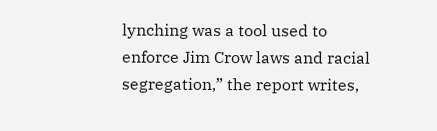lynching was a tool used to enforce Jim Crow laws and racial segregation,” the report writes,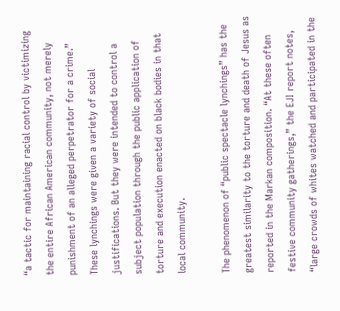“a tactic for maintaining racial control by victimizing the entire African American community, not merely punishment of an alleged perpetrator for a crime.” These lynchings were given a variety of social justifications. But they were intended to control a subject population through the public application of torture and execution enacted on black bodies in that local community.

The phenomenon of “public spectacle lynchings” has the greatest similarity to the torture and death of Jesus as reported in the Markan composition. “At these often festive community gatherings,” the EJI report notes, “large crowds of whites watched and participated in the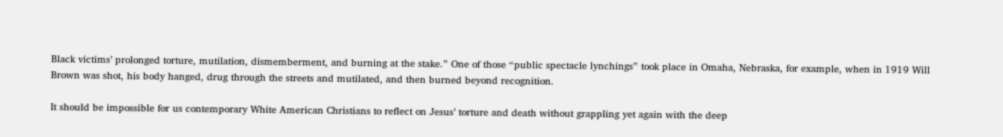Black victims’ prolonged torture, mutilation, dismemberment, and burning at the stake.” One of those “public spectacle lynchings” took place in Omaha, Nebraska, for example, when in 1919 Will Brown was shot, his body hanged, drug through the streets and mutilated, and then burned beyond recognition.

It should be impossible for us contemporary White American Christians to reflect on Jesus’ torture and death without grappling yet again with the deep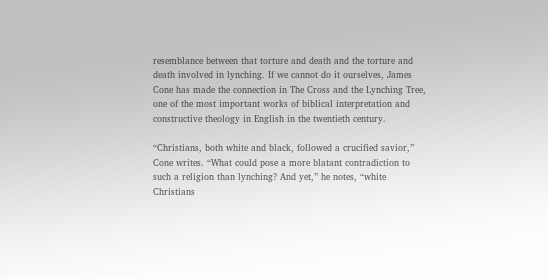resemblance between that torture and death and the torture and death involved in lynching. If we cannot do it ourselves, James Cone has made the connection in The Cross and the Lynching Tree, one of the most important works of biblical interpretation and constructive theology in English in the twentieth century.

“Christians, both white and black, followed a crucified savior,” Cone writes. “What could pose a more blatant contradiction to such a religion than lynching? And yet,” he notes, “white Christians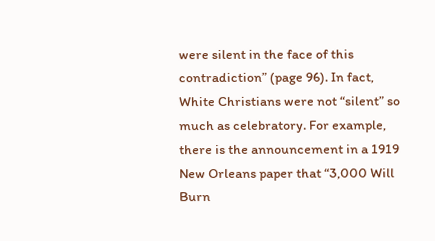were silent in the face of this contradiction” (page 96). In fact, White Christians were not “silent” so much as celebratory. For example, there is the announcement in a 1919 New Orleans paper that “3,000 Will Burn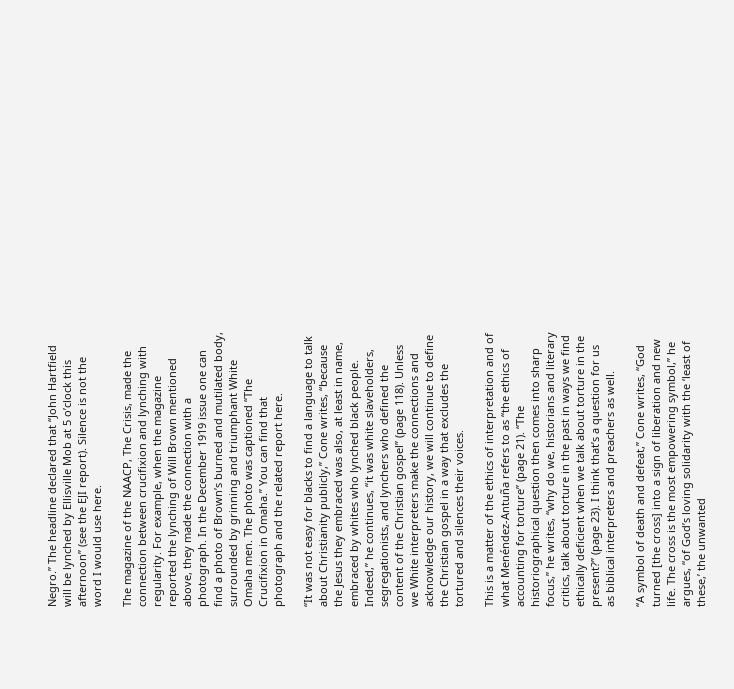Negro.” The headline declared that “John Hartfield will be lynched by Ellisville Mob at 5 o’clock this afternoon” (see the EJI report). Silence is not the word I would use here.

The magazine of the NAACP, The Crisis, made the connection between crucifixion and lynching with regularity. For example, when the magazine reported the lynching of Will Brown mentioned above, they made the connection with a photograph. In the December 1919 issue one can find a photo of Brown’s burned and mutilated body, surrounded by grinning and triumphant White Omaha men. The photo was captioned “The Crucifixion in Omaha.” You can find that photograph and the related report here.

“It was not easy for blacks to find a language to talk about Christianity publicly,” Cone writes, “because the Jesus they embraced was also, at least in name, embraced by whites who lynched black people. Indeed,” he continues, “it was white slaveholders, segregationists, and lynchers who defined the content of the Christian gospel” (page 118). Unless we White interpreters make the connections and acknowledge our history, we will continue to define the Christian gospel in a way that excludes the tortured and silences their voices.

This is a matter of the ethics of interpretation and of what Menéndez-Antuña refers to as “the ethics of accounting for torture” (page 21). “The historiographical question then comes into sharp focus,” he writes, “why do we, historians and literary critics, talk about torture in the past in ways we find ethically deficient when we talk about torture in the present?” (page 23). I think that’s a question for us as biblical interpreters and preachers as well.

“A symbol of death and defeat,” Cone writes, “God turned [the cross] into a sign of liberation and new life. The cross is the most empowering symbol,” he argues, “of God’s loving solidarity with the ‘least of these,’ the unwanted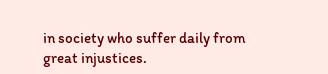in society who suffer daily from great injustices.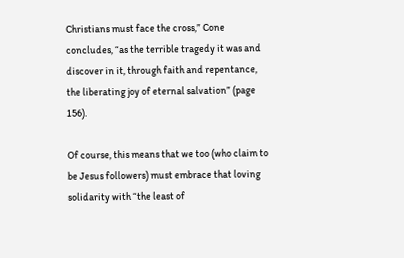Christians must face the cross,” Cone concludes, “as the terrible tragedy it was and discover in it, through faith and repentance, the liberating joy of eternal salvation” (page 156).

Of course, this means that we too (who claim to be Jesus followers) must embrace that loving solidarity with “the least of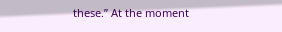these.” At the moment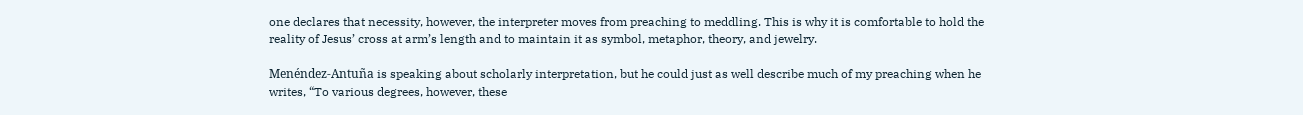one declares that necessity, however, the interpreter moves from preaching to meddling. This is why it is comfortable to hold the reality of Jesus’ cross at arm’s length and to maintain it as symbol, metaphor, theory, and jewelry.

Menéndez-Antuña is speaking about scholarly interpretation, but he could just as well describe much of my preaching when he writes, “To various degrees, however, these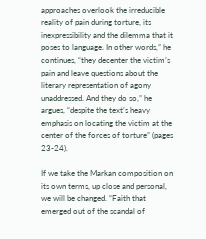approaches overlook the irreducible reality of pain during torture, its inexpressibility and the dilemma that it poses to language. In other words,” he continues, “they decenter the victim’s pain and leave questions about the literary representation of agony unaddressed. And they do so,” he argues, “despite the text’s heavy emphasis on locating the victim at the center of the forces of torture” (pages 23-24).

If we take the Markan composition on its own terms, up close and personal, we will be changed. “Faith that emerged out of the scandal of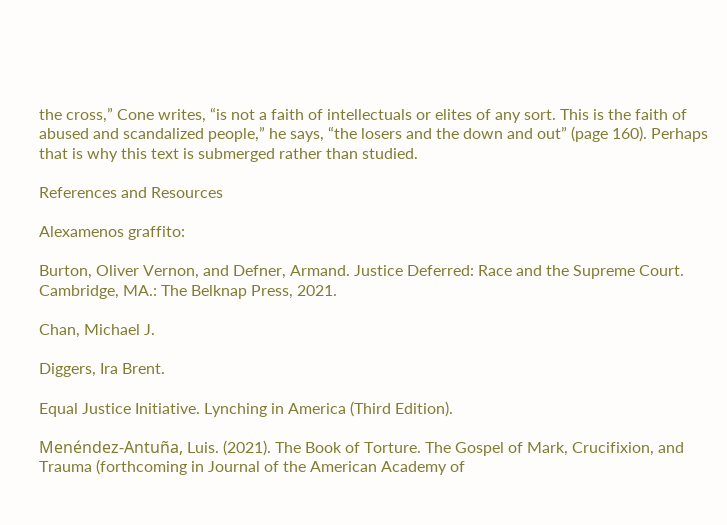the cross,” Cone writes, “is not a faith of intellectuals or elites of any sort. This is the faith of abused and scandalized people,” he says, “the losers and the down and out” (page 160). Perhaps that is why this text is submerged rather than studied.

References and Resources

Alexamenos graffito:

Burton, Oliver Vernon, and Defner, Armand. Justice Deferred: Race and the Supreme Court. Cambridge, MA.: The Belknap Press, 2021.

Chan, Michael J.

Diggers, Ira Brent.

Equal Justice Initiative. Lynching in America (Third Edition).

Menéndez-Antuña, Luis. (2021). The Book of Torture. The Gospel of Mark, Crucifixion, and Trauma (forthcoming in Journal of the American Academy of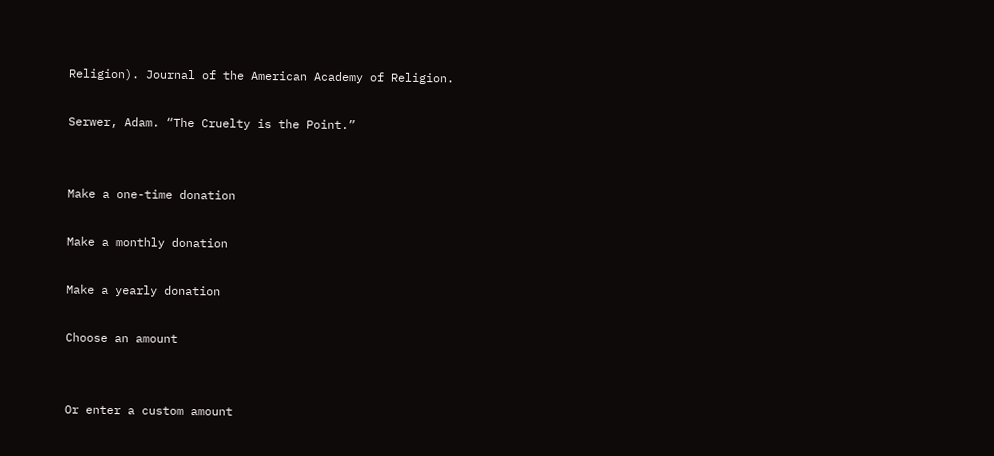Religion). Journal of the American Academy of Religion.

Serwer, Adam. “The Cruelty is the Point.”


Make a one-time donation

Make a monthly donation

Make a yearly donation

Choose an amount


Or enter a custom amount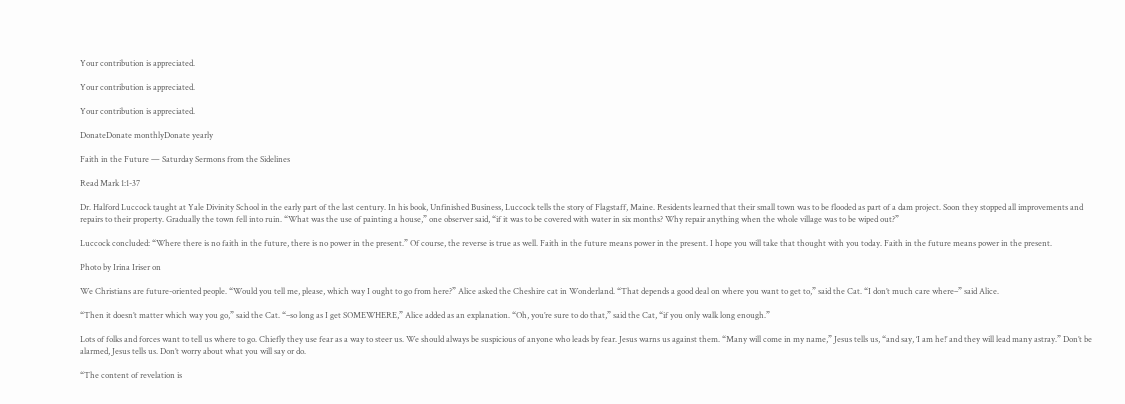Your contribution is appreciated.

Your contribution is appreciated.

Your contribution is appreciated.

DonateDonate monthlyDonate yearly

Faith in the Future — Saturday Sermons from the Sidelines

Read Mark 1:1-37

Dr. Halford Luccock taught at Yale Divinity School in the early part of the last century. In his book, Unfinished Business, Luccock tells the story of Flagstaff, Maine. Residents learned that their small town was to be flooded as part of a dam project. Soon they stopped all improvements and repairs to their property. Gradually the town fell into ruin. “What was the use of painting a house,” one observer said, “if it was to be covered with water in six months? Why repair anything when the whole village was to be wiped out?”

Luccock concluded: “Where there is no faith in the future, there is no power in the present.” Of course, the reverse is true as well. Faith in the future means power in the present. I hope you will take that thought with you today. Faith in the future means power in the present.

Photo by Irina Iriser on

We Christians are future-oriented people. “Would you tell me, please, which way I ought to go from here?” Alice asked the Cheshire cat in Wonderland. “That depends a good deal on where you want to get to,” said the Cat. “I don’t much care where–” said Alice.

“Then it doesn’t matter which way you go,” said the Cat. “–so long as I get SOMEWHERE,” Alice added as an explanation. “Oh, you’re sure to do that,” said the Cat, “if you only walk long enough.”

Lots of folks and forces want to tell us where to go. Chiefly they use fear as a way to steer us. We should always be suspicious of anyone who leads by fear. Jesus warns us against them. “Many will come in my name,” Jesus tells us, “and say, ‘I am he!’ and they will lead many astray.” Don’t be alarmed, Jesus tells us. Don’t worry about what you will say or do.

“The content of revelation is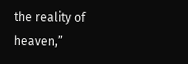the reality of heaven,”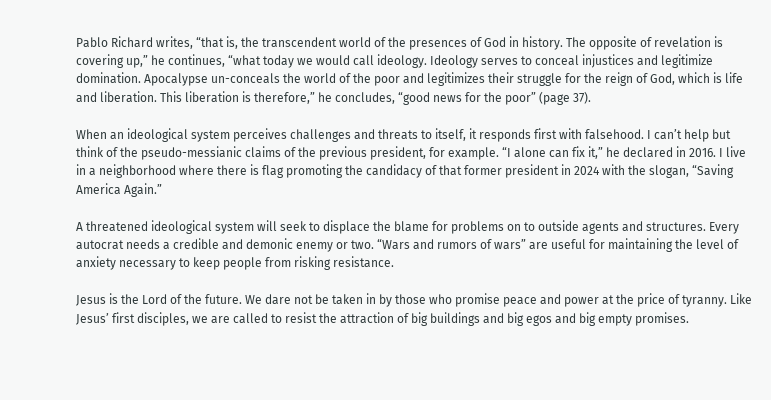Pablo Richard writes, “that is, the transcendent world of the presences of God in history. The opposite of revelation is covering up,” he continues, “what today we would call ideology. Ideology serves to conceal injustices and legitimize domination. Apocalypse un-conceals the world of the poor and legitimizes their struggle for the reign of God, which is life and liberation. This liberation is therefore,” he concludes, “good news for the poor” (page 37).

When an ideological system perceives challenges and threats to itself, it responds first with falsehood. I can’t help but think of the pseudo-messianic claims of the previous president, for example. “I alone can fix it,” he declared in 2016. I live in a neighborhood where there is flag promoting the candidacy of that former president in 2024 with the slogan, “Saving America Again.”

A threatened ideological system will seek to displace the blame for problems on to outside agents and structures. Every autocrat needs a credible and demonic enemy or two. “Wars and rumors of wars” are useful for maintaining the level of anxiety necessary to keep people from risking resistance.

Jesus is the Lord of the future. We dare not be taken in by those who promise peace and power at the price of tyranny. Like Jesus’ first disciples, we are called to resist the attraction of big buildings and big egos and big empty promises.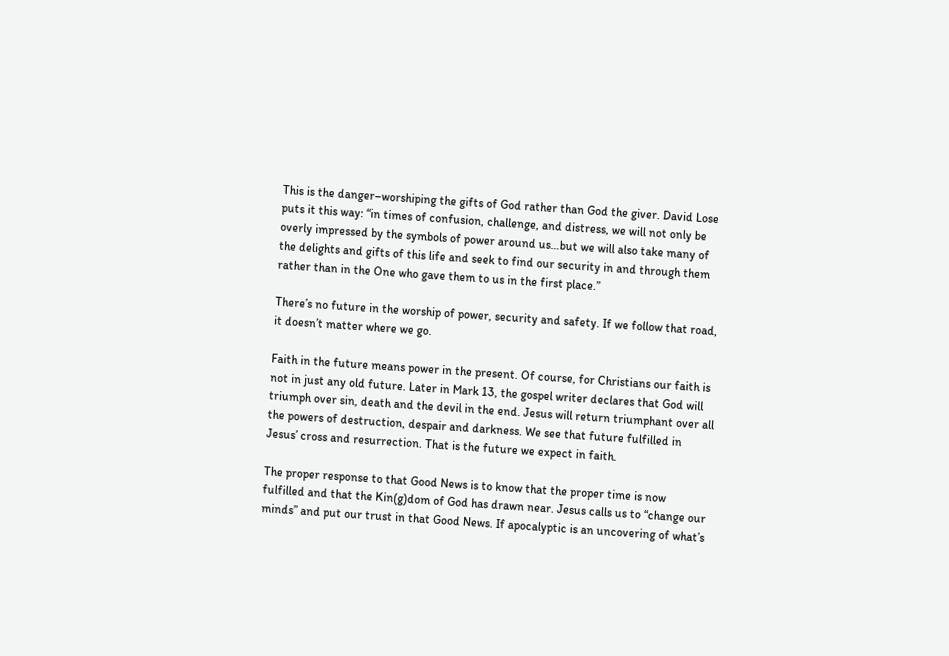This is the danger–worshiping the gifts of God rather than God the giver. David Lose puts it this way: “in times of confusion, challenge, and distress, we will not only be overly impressed by the symbols of power around us…but we will also take many of the delights and gifts of this life and seek to find our security in and through them rather than in the One who gave them to us in the first place.”

There’s no future in the worship of power, security and safety. If we follow that road, it doesn’t matter where we go.

Faith in the future means power in the present. Of course, for Christians our faith is not in just any old future. Later in Mark 13, the gospel writer declares that God will triumph over sin, death and the devil in the end. Jesus will return triumphant over all the powers of destruction, despair and darkness. We see that future fulfilled in Jesus’ cross and resurrection. That is the future we expect in faith.

The proper response to that Good News is to know that the proper time is now fulfilled and that the Kin(g)dom of God has drawn near. Jesus calls us to “change our minds” and put our trust in that Good News. If apocalyptic is an uncovering of what’s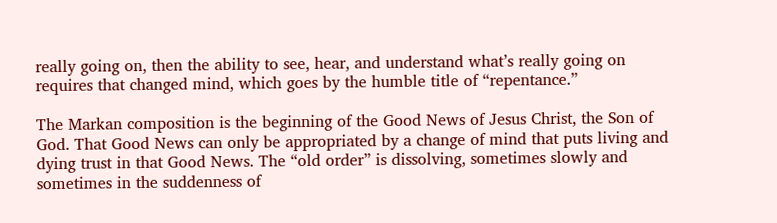really going on, then the ability to see, hear, and understand what’s really going on requires that changed mind, which goes by the humble title of “repentance.”

The Markan composition is the beginning of the Good News of Jesus Christ, the Son of God. That Good News can only be appropriated by a change of mind that puts living and dying trust in that Good News. The “old order” is dissolving, sometimes slowly and sometimes in the suddenness of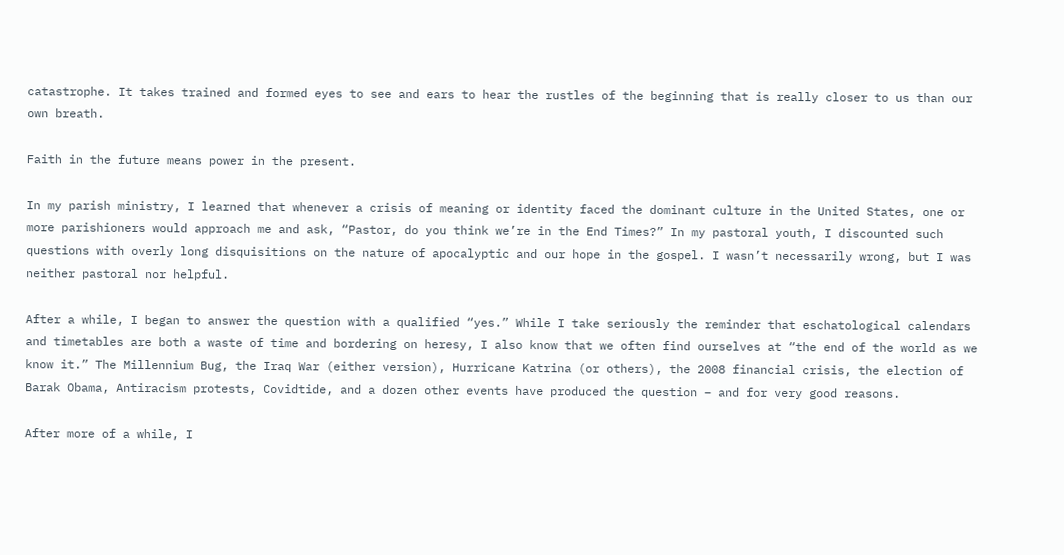catastrophe. It takes trained and formed eyes to see and ears to hear the rustles of the beginning that is really closer to us than our own breath.

Faith in the future means power in the present.

In my parish ministry, I learned that whenever a crisis of meaning or identity faced the dominant culture in the United States, one or more parishioners would approach me and ask, “Pastor, do you think we’re in the End Times?” In my pastoral youth, I discounted such questions with overly long disquisitions on the nature of apocalyptic and our hope in the gospel. I wasn’t necessarily wrong, but I was neither pastoral nor helpful.

After a while, I began to answer the question with a qualified “yes.” While I take seriously the reminder that eschatological calendars and timetables are both a waste of time and bordering on heresy, I also know that we often find ourselves at “the end of the world as we know it.” The Millennium Bug, the Iraq War (either version), Hurricane Katrina (or others), the 2008 financial crisis, the election of Barak Obama, Antiracism protests, Covidtide, and a dozen other events have produced the question – and for very good reasons.

After more of a while, I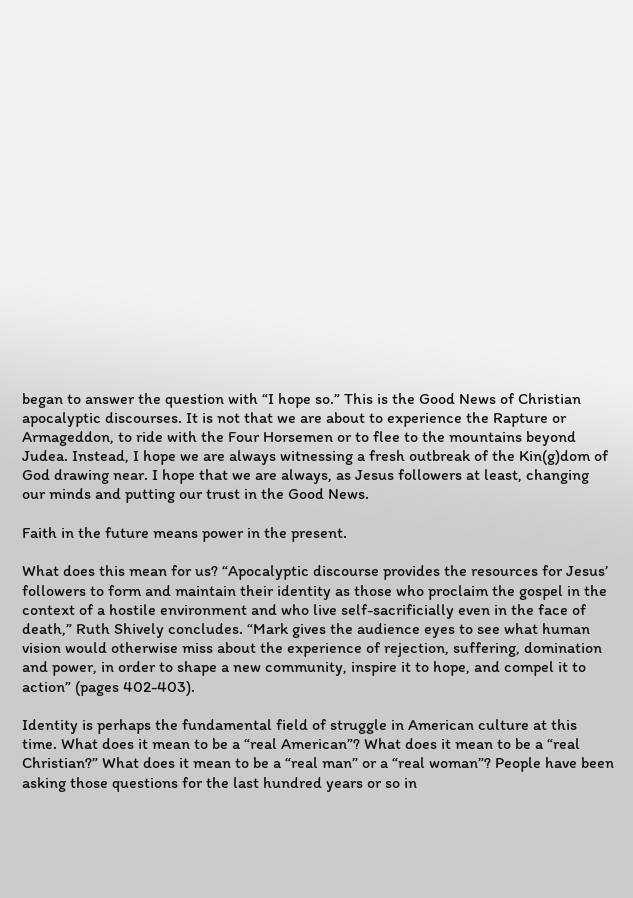began to answer the question with “I hope so.” This is the Good News of Christian apocalyptic discourses. It is not that we are about to experience the Rapture or Armageddon, to ride with the Four Horsemen or to flee to the mountains beyond Judea. Instead, I hope we are always witnessing a fresh outbreak of the Kin(g)dom of God drawing near. I hope that we are always, as Jesus followers at least, changing our minds and putting our trust in the Good News.

Faith in the future means power in the present.

What does this mean for us? “Apocalyptic discourse provides the resources for Jesus’ followers to form and maintain their identity as those who proclaim the gospel in the context of a hostile environment and who live self-sacrificially even in the face of death,” Ruth Shively concludes. “Mark gives the audience eyes to see what human vision would otherwise miss about the experience of rejection, suffering, domination and power, in order to shape a new community, inspire it to hope, and compel it to action” (pages 402-403).

Identity is perhaps the fundamental field of struggle in American culture at this time. What does it mean to be a “real American”? What does it mean to be a “real Christian?” What does it mean to be a “real man” or a “real woman”? People have been asking those questions for the last hundred years or so in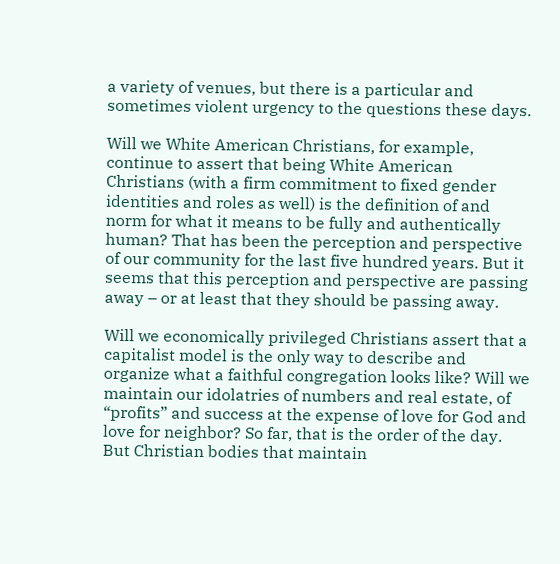a variety of venues, but there is a particular and sometimes violent urgency to the questions these days.

Will we White American Christians, for example, continue to assert that being White American Christians (with a firm commitment to fixed gender identities and roles as well) is the definition of and norm for what it means to be fully and authentically human? That has been the perception and perspective of our community for the last five hundred years. But it seems that this perception and perspective are passing away – or at least that they should be passing away.

Will we economically privileged Christians assert that a capitalist model is the only way to describe and organize what a faithful congregation looks like? Will we maintain our idolatries of numbers and real estate, of “profits” and success at the expense of love for God and love for neighbor? So far, that is the order of the day. But Christian bodies that maintain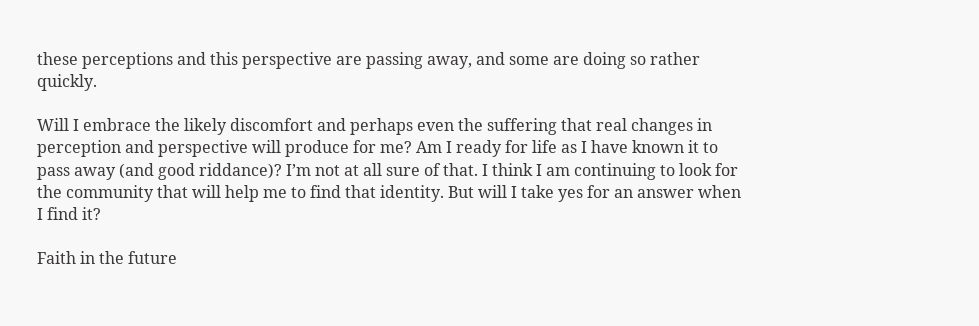these perceptions and this perspective are passing away, and some are doing so rather quickly.

Will I embrace the likely discomfort and perhaps even the suffering that real changes in perception and perspective will produce for me? Am I ready for life as I have known it to pass away (and good riddance)? I’m not at all sure of that. I think I am continuing to look for the community that will help me to find that identity. But will I take yes for an answer when I find it?

Faith in the future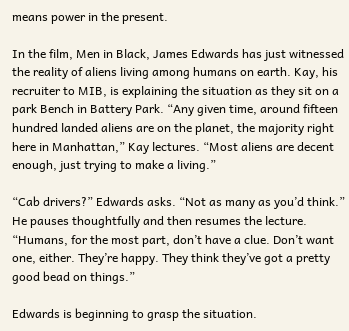means power in the present.

In the film, Men in Black, James Edwards has just witnessed the reality of aliens living among humans on earth. Kay, his recruiter to MIB, is explaining the situation as they sit on a park Bench in Battery Park. “Any given time, around fifteen hundred landed aliens are on the planet, the majority right here in Manhattan,” Kay lectures. “Most aliens are decent enough, just trying to make a living.”

“Cab drivers?” Edwards asks. “Not as many as you’d think.” He pauses thoughtfully and then resumes the lecture. “Humans, for the most part, don’t have a clue. Don’t want one, either. They’re happy. They think they’ve got a pretty good bead on things.”

Edwards is beginning to grasp the situation.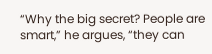“Why the big secret? People are smart,” he argues, “they can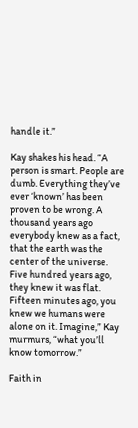handle it.”

Kay shakes his head. “A person is smart. People are dumb. Everything they’ve ever ‘known’ has been proven to be wrong. A thousand years ago everybody knew as a fact, that the earth was the center of the universe. Five hundred years ago, they knew it was flat. Fifteen minutes ago, you knew we humans were alone on it. Imagine,” Kay murmurs, “what you’ll know tomorrow.”

Faith in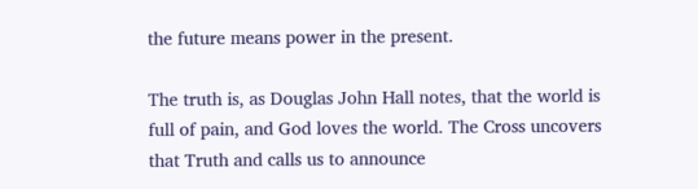the future means power in the present.

The truth is, as Douglas John Hall notes, that the world is full of pain, and God loves the world. The Cross uncovers that Truth and calls us to announce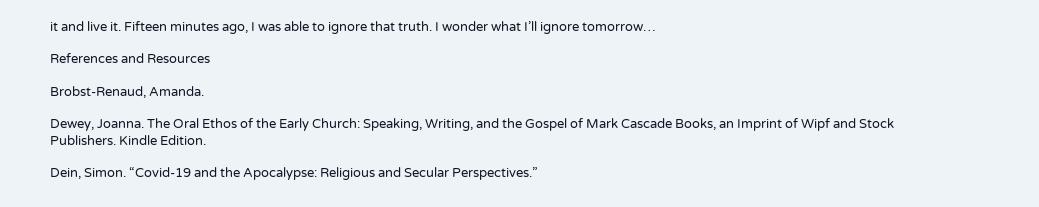it and live it. Fifteen minutes ago, I was able to ignore that truth. I wonder what I’ll ignore tomorrow…

References and Resources

Brobst-Renaud, Amanda.

Dewey, Joanna. The Oral Ethos of the Early Church: Speaking, Writing, and the Gospel of Mark Cascade Books, an Imprint of Wipf and Stock Publishers. Kindle Edition.

Dein, Simon. “Covid-19 and the Apocalypse: Religious and Secular Perspectives.”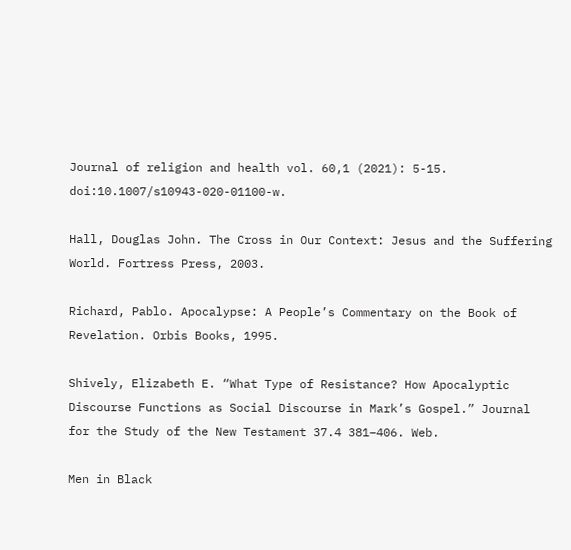Journal of religion and health vol. 60,1 (2021): 5-15. doi:10.1007/s10943-020-01100-w.

Hall, Douglas John. The Cross in Our Context: Jesus and the Suffering World. Fortress Press, 2003.

Richard, Pablo. Apocalypse: A People’s Commentary on the Book of Revelation. Orbis Books, 1995.

Shively, Elizabeth E. “What Type of Resistance? How Apocalyptic Discourse Functions as Social Discourse in Mark’s Gospel.” Journal for the Study of the New Testament 37.4 381–406. Web.

Men in Black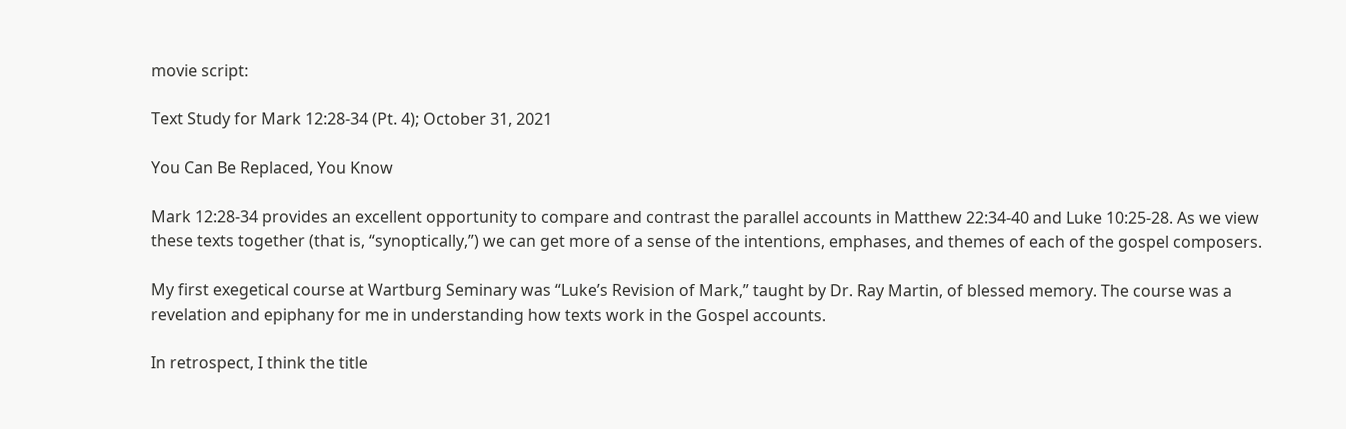movie script:

Text Study for Mark 12:28-34 (Pt. 4); October 31, 2021

You Can Be Replaced, You Know

Mark 12:28-34 provides an excellent opportunity to compare and contrast the parallel accounts in Matthew 22:34-40 and Luke 10:25-28. As we view these texts together (that is, “synoptically,”) we can get more of a sense of the intentions, emphases, and themes of each of the gospel composers.

My first exegetical course at Wartburg Seminary was “Luke’s Revision of Mark,” taught by Dr. Ray Martin, of blessed memory. The course was a revelation and epiphany for me in understanding how texts work in the Gospel accounts.

In retrospect, I think the title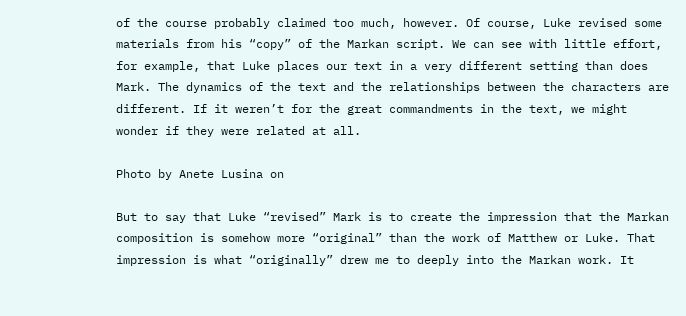of the course probably claimed too much, however. Of course, Luke revised some materials from his “copy” of the Markan script. We can see with little effort, for example, that Luke places our text in a very different setting than does Mark. The dynamics of the text and the relationships between the characters are different. If it weren’t for the great commandments in the text, we might wonder if they were related at all.

Photo by Anete Lusina on

But to say that Luke “revised” Mark is to create the impression that the Markan composition is somehow more “original” than the work of Matthew or Luke. That impression is what “originally” drew me to deeply into the Markan work. It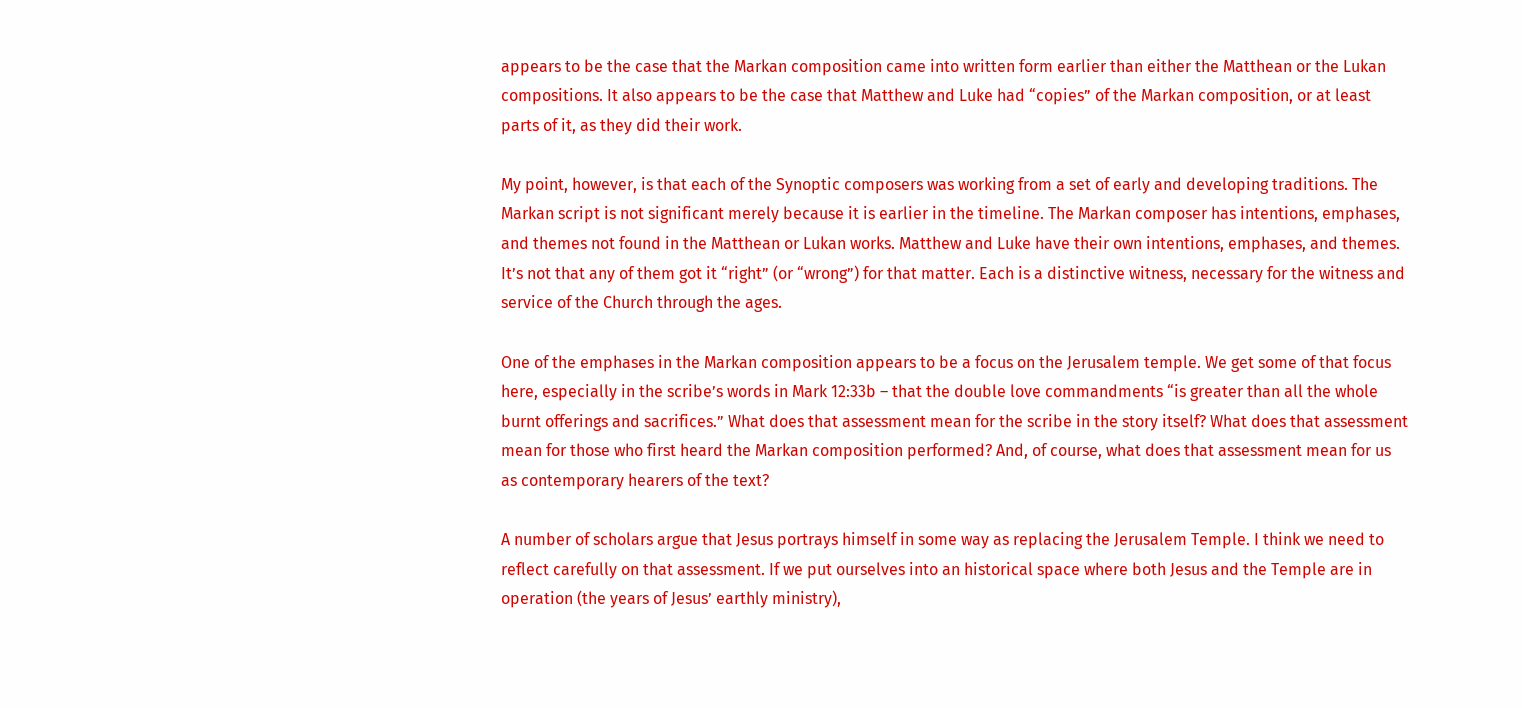appears to be the case that the Markan composition came into written form earlier than either the Matthean or the Lukan compositions. It also appears to be the case that Matthew and Luke had “copies” of the Markan composition, or at least parts of it, as they did their work.

My point, however, is that each of the Synoptic composers was working from a set of early and developing traditions. The Markan script is not significant merely because it is earlier in the timeline. The Markan composer has intentions, emphases, and themes not found in the Matthean or Lukan works. Matthew and Luke have their own intentions, emphases, and themes. It’s not that any of them got it “right” (or “wrong”) for that matter. Each is a distinctive witness, necessary for the witness and service of the Church through the ages.

One of the emphases in the Markan composition appears to be a focus on the Jerusalem temple. We get some of that focus here, especially in the scribe’s words in Mark 12:33b – that the double love commandments “is greater than all the whole burnt offerings and sacrifices.” What does that assessment mean for the scribe in the story itself? What does that assessment mean for those who first heard the Markan composition performed? And, of course, what does that assessment mean for us as contemporary hearers of the text?

A number of scholars argue that Jesus portrays himself in some way as replacing the Jerusalem Temple. I think we need to reflect carefully on that assessment. If we put ourselves into an historical space where both Jesus and the Temple are in operation (the years of Jesus’ earthly ministry),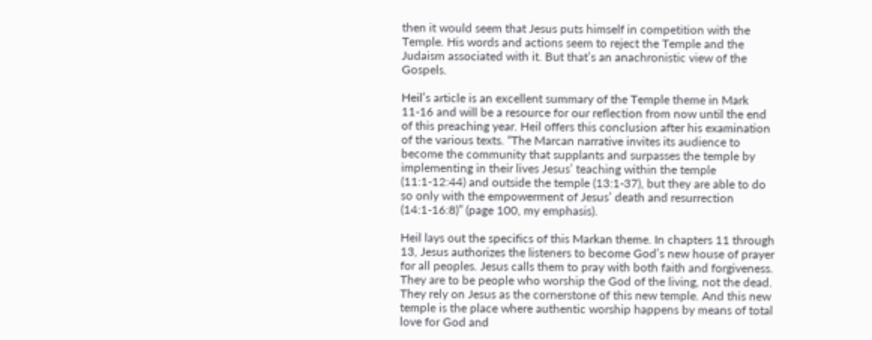then it would seem that Jesus puts himself in competition with the Temple. His words and actions seem to reject the Temple and the Judaism associated with it. But that’s an anachronistic view of the Gospels.

Heil’s article is an excellent summary of the Temple theme in Mark 11-16 and will be a resource for our reflection from now until the end of this preaching year. Heil offers this conclusion after his examination of the various texts. “The Marcan narrative invites its audience to become the community that supplants and surpasses the temple by implementing in their lives Jesus’ teaching within the temple (11:1-12:44) and outside the temple (13:1-37), but they are able to do so only with the empowerment of Jesus’ death and resurrection (14:1-16:8)” (page 100, my emphasis).

Heil lays out the specifics of this Markan theme. In chapters 11 through 13, Jesus authorizes the listeners to become God’s new house of prayer for all peoples. Jesus calls them to pray with both faith and forgiveness. They are to be people who worship the God of the living, not the dead. They rely on Jesus as the cornerstone of this new temple. And this new temple is the place where authentic worship happens by means of total love for God and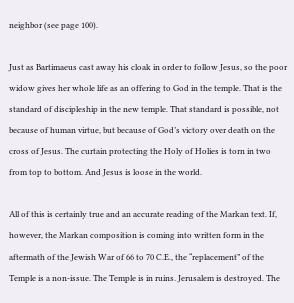neighbor (see page 100).

Just as Bartimaeus cast away his cloak in order to follow Jesus, so the poor widow gives her whole life as an offering to God in the temple. That is the standard of discipleship in the new temple. That standard is possible, not because of human virtue, but because of God’s victory over death on the cross of Jesus. The curtain protecting the Holy of Holies is torn in two from top to bottom. And Jesus is loose in the world.

All of this is certainly true and an accurate reading of the Markan text. If, however, the Markan composition is coming into written form in the aftermath of the Jewish War of 66 to 70 C.E., the “replacement” of the Temple is a non-issue. The Temple is in ruins. Jerusalem is destroyed. The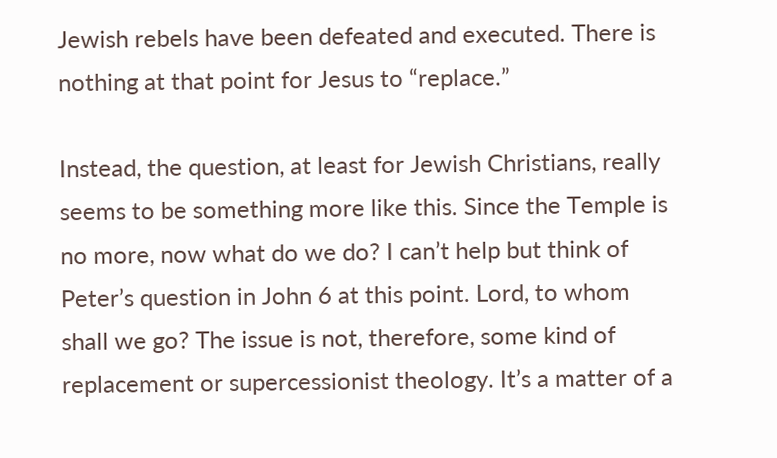Jewish rebels have been defeated and executed. There is nothing at that point for Jesus to “replace.”

Instead, the question, at least for Jewish Christians, really seems to be something more like this. Since the Temple is no more, now what do we do? I can’t help but think of Peter’s question in John 6 at this point. Lord, to whom shall we go? The issue is not, therefore, some kind of replacement or supercessionist theology. It’s a matter of a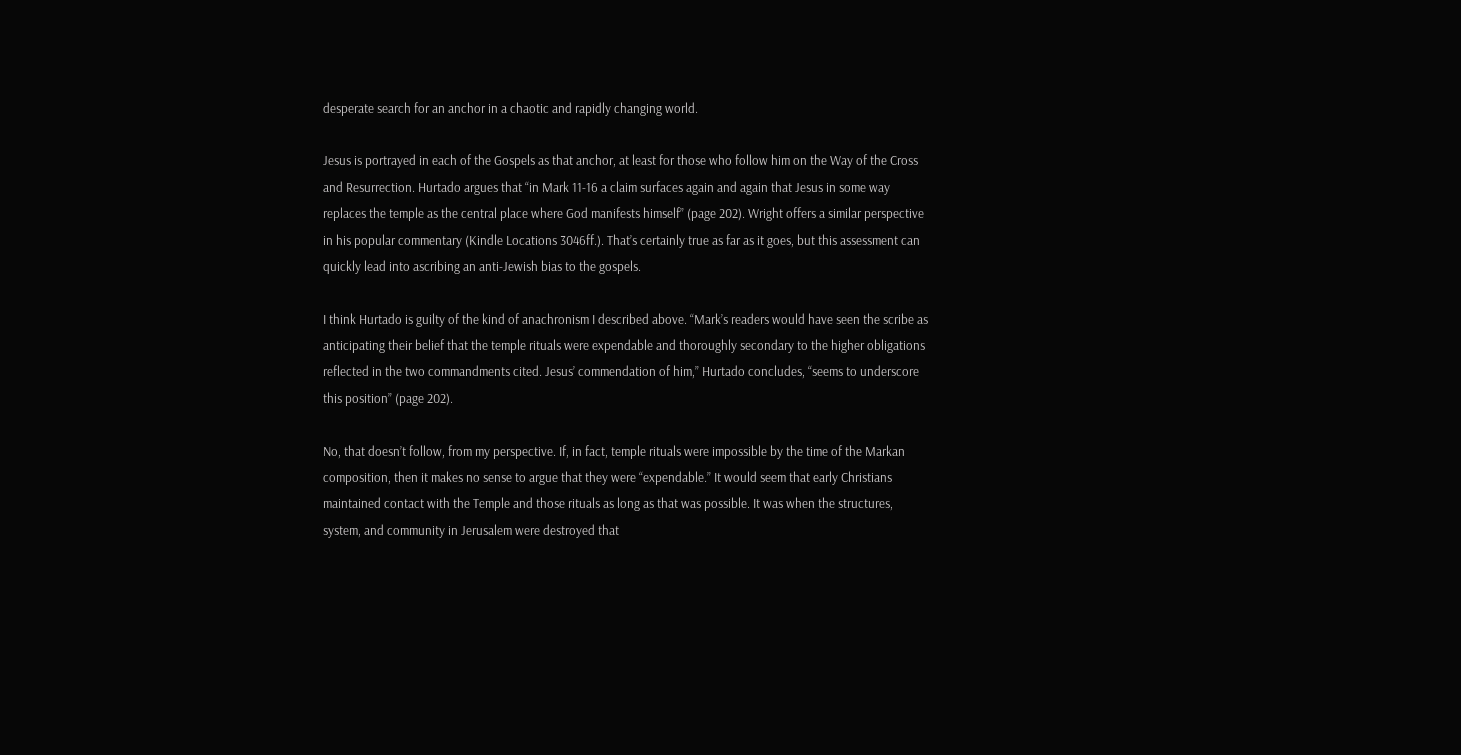desperate search for an anchor in a chaotic and rapidly changing world.

Jesus is portrayed in each of the Gospels as that anchor, at least for those who follow him on the Way of the Cross and Resurrection. Hurtado argues that “in Mark 11-16 a claim surfaces again and again that Jesus in some way replaces the temple as the central place where God manifests himself” (page 202). Wright offers a similar perspective in his popular commentary (Kindle Locations 3046ff.). That’s certainly true as far as it goes, but this assessment can quickly lead into ascribing an anti-Jewish bias to the gospels.

I think Hurtado is guilty of the kind of anachronism I described above. “Mark’s readers would have seen the scribe as anticipating their belief that the temple rituals were expendable and thoroughly secondary to the higher obligations reflected in the two commandments cited. Jesus’ commendation of him,” Hurtado concludes, “seems to underscore this position” (page 202).

No, that doesn’t follow, from my perspective. If, in fact, temple rituals were impossible by the time of the Markan composition, then it makes no sense to argue that they were “expendable.” It would seem that early Christians maintained contact with the Temple and those rituals as long as that was possible. It was when the structures, system, and community in Jerusalem were destroyed that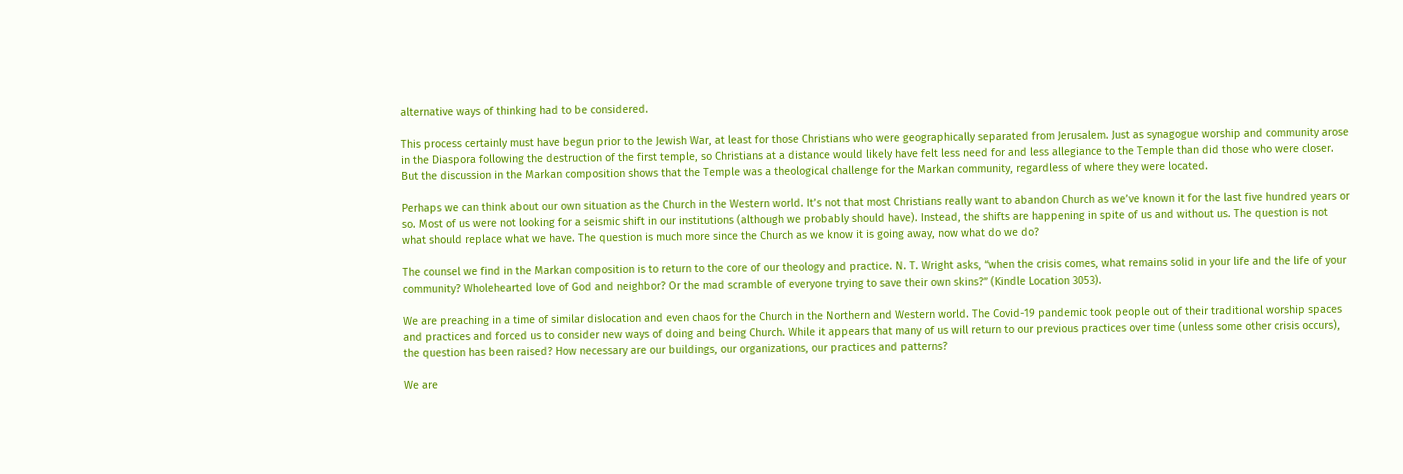alternative ways of thinking had to be considered.

This process certainly must have begun prior to the Jewish War, at least for those Christians who were geographically separated from Jerusalem. Just as synagogue worship and community arose in the Diaspora following the destruction of the first temple, so Christians at a distance would likely have felt less need for and less allegiance to the Temple than did those who were closer. But the discussion in the Markan composition shows that the Temple was a theological challenge for the Markan community, regardless of where they were located.

Perhaps we can think about our own situation as the Church in the Western world. It’s not that most Christians really want to abandon Church as we’ve known it for the last five hundred years or so. Most of us were not looking for a seismic shift in our institutions (although we probably should have). Instead, the shifts are happening in spite of us and without us. The question is not what should replace what we have. The question is much more since the Church as we know it is going away, now what do we do?

The counsel we find in the Markan composition is to return to the core of our theology and practice. N. T. Wright asks, “when the crisis comes, what remains solid in your life and the life of your community? Wholehearted love of God and neighbor? Or the mad scramble of everyone trying to save their own skins?” (Kindle Location 3053).

We are preaching in a time of similar dislocation and even chaos for the Church in the Northern and Western world. The Covid-19 pandemic took people out of their traditional worship spaces and practices and forced us to consider new ways of doing and being Church. While it appears that many of us will return to our previous practices over time (unless some other crisis occurs), the question has been raised? How necessary are our buildings, our organizations, our practices and patterns?

We are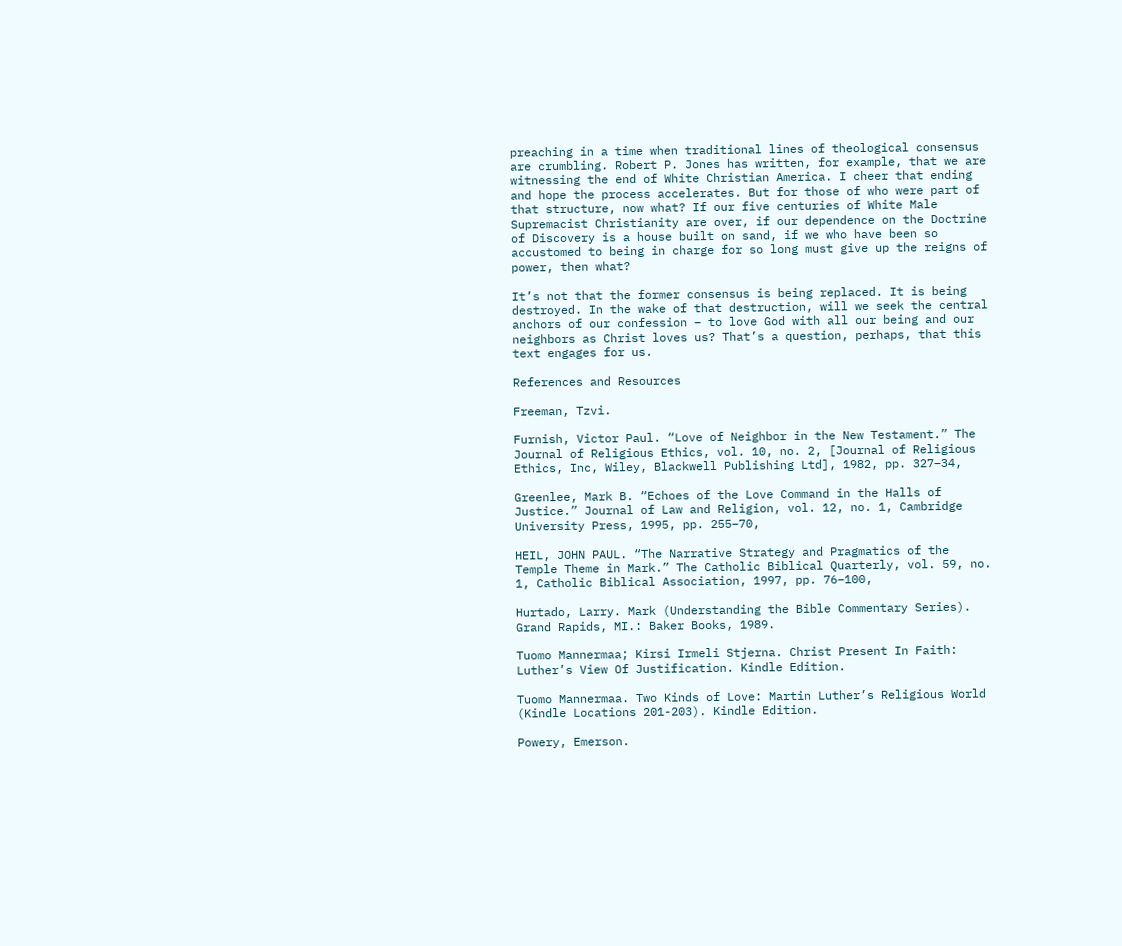preaching in a time when traditional lines of theological consensus are crumbling. Robert P. Jones has written, for example, that we are witnessing the end of White Christian America. I cheer that ending and hope the process accelerates. But for those of who were part of that structure, now what? If our five centuries of White Male Supremacist Christianity are over, if our dependence on the Doctrine of Discovery is a house built on sand, if we who have been so accustomed to being in charge for so long must give up the reigns of power, then what?

It’s not that the former consensus is being replaced. It is being destroyed. In the wake of that destruction, will we seek the central anchors of our confession – to love God with all our being and our neighbors as Christ loves us? That’s a question, perhaps, that this text engages for us.

References and Resources

Freeman, Tzvi.

Furnish, Victor Paul. “Love of Neighbor in the New Testament.” The Journal of Religious Ethics, vol. 10, no. 2, [Journal of Religious Ethics, Inc, Wiley, Blackwell Publishing Ltd], 1982, pp. 327–34,

Greenlee, Mark B. “Echoes of the Love Command in the Halls of Justice.” Journal of Law and Religion, vol. 12, no. 1, Cambridge University Press, 1995, pp. 255–70,

HEIL, JOHN PAUL. “The Narrative Strategy and Pragmatics of the Temple Theme in Mark.” The Catholic Biblical Quarterly, vol. 59, no. 1, Catholic Biblical Association, 1997, pp. 76–100,

Hurtado, Larry. Mark (Understanding the Bible Commentary Series). Grand Rapids, MI.: Baker Books, 1989.

Tuomo Mannermaa; Kirsi Irmeli Stjerna. Christ Present In Faith: Luther’s View Of Justification. Kindle Edition.

Tuomo Mannermaa. Two Kinds of Love: Martin Luther’s Religious World (Kindle Locations 201-203). Kindle Edition.

Powery, Emerson.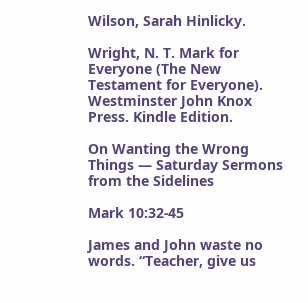Wilson, Sarah Hinlicky.

Wright, N. T. Mark for Everyone (The New Testament for Everyone). Westminster John Knox Press. Kindle Edition.

On Wanting the Wrong Things — Saturday Sermons from the Sidelines

Mark 10:32-45

James and John waste no words. “Teacher, give us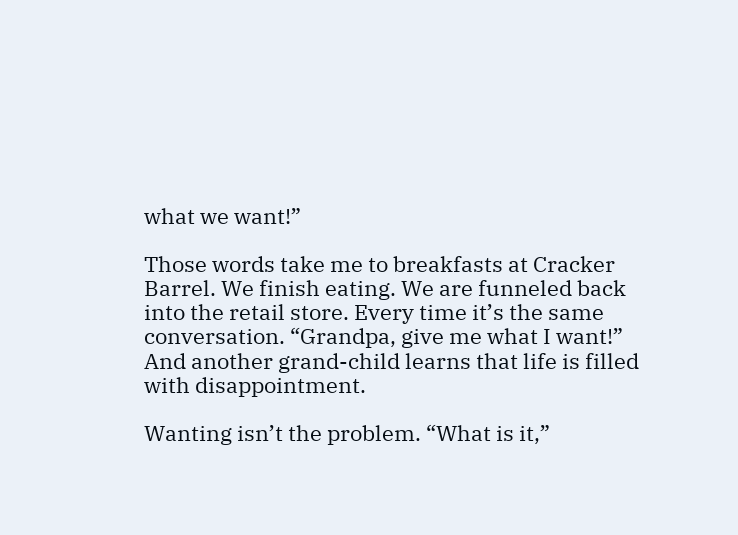what we want!”

Those words take me to breakfasts at Cracker Barrel. We finish eating. We are funneled back into the retail store. Every time it’s the same conversation. “Grandpa, give me what I want!” And another grand-child learns that life is filled with disappointment.

Wanting isn’t the problem. “What is it,”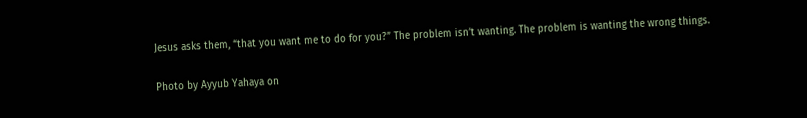Jesus asks them, “that you want me to do for you?” The problem isn’t wanting. The problem is wanting the wrong things.

Photo by Ayyub Yahaya on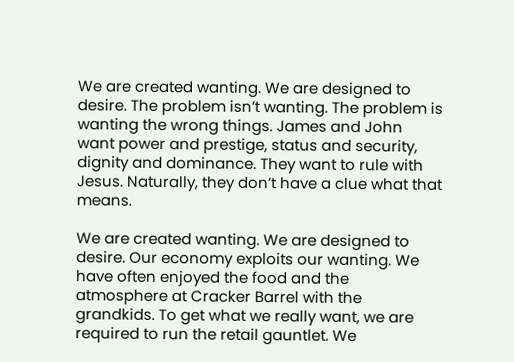We are created wanting. We are designed to desire. The problem isn’t wanting. The problem is wanting the wrong things. James and John want power and prestige, status and security, dignity and dominance. They want to rule with Jesus. Naturally, they don’t have a clue what that means.

We are created wanting. We are designed to desire. Our economy exploits our wanting. We have often enjoyed the food and the atmosphere at Cracker Barrel with the grandkids. To get what we really want, we are required to run the retail gauntlet. We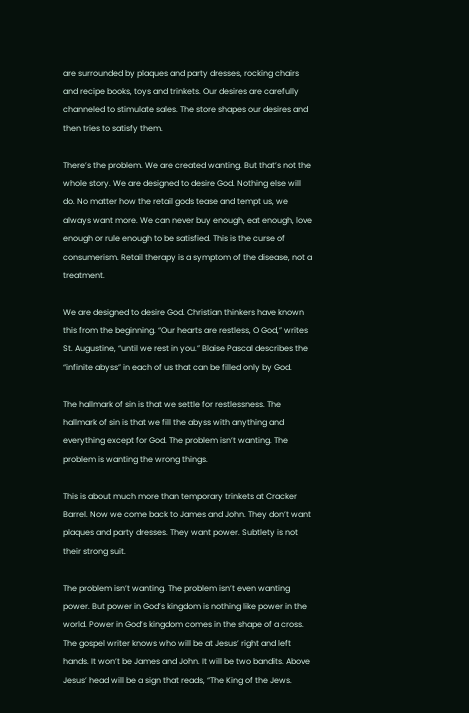are surrounded by plaques and party dresses, rocking chairs and recipe books, toys and trinkets. Our desires are carefully channeled to stimulate sales. The store shapes our desires and then tries to satisfy them.

There’s the problem. We are created wanting. But that’s not the whole story. We are designed to desire God. Nothing else will do. No matter how the retail gods tease and tempt us, we always want more. We can never buy enough, eat enough, love enough or rule enough to be satisfied. This is the curse of consumerism. Retail therapy is a symptom of the disease, not a treatment.

We are designed to desire God. Christian thinkers have known this from the beginning. “Our hearts are restless, O God,” writes St. Augustine, “until we rest in you.” Blaise Pascal describes the “infinite abyss” in each of us that can be filled only by God.

The hallmark of sin is that we settle for restlessness. The hallmark of sin is that we fill the abyss with anything and everything except for God. The problem isn’t wanting. The problem is wanting the wrong things.

This is about much more than temporary trinkets at Cracker Barrel. Now we come back to James and John. They don’t want plaques and party dresses. They want power. Subtlety is not their strong suit.

The problem isn’t wanting. The problem isn’t even wanting power. But power in God’s kingdom is nothing like power in the world. Power in God’s kingdom comes in the shape of a cross. The gospel writer knows who will be at Jesus’ right and left hands. It won’t be James and John. It will be two bandits. Above Jesus’ head will be a sign that reads, “The King of the Jews.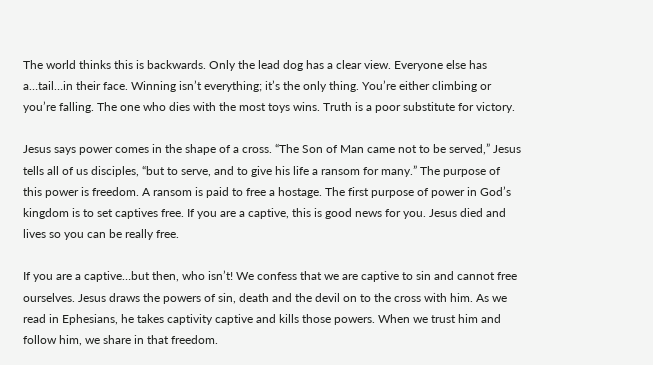The world thinks this is backwards. Only the lead dog has a clear view. Everyone else has a…tail…in their face. Winning isn’t everything; it’s the only thing. You’re either climbing or you’re falling. The one who dies with the most toys wins. Truth is a poor substitute for victory.

Jesus says power comes in the shape of a cross. “The Son of Man came not to be served,” Jesus tells all of us disciples, “but to serve, and to give his life a ransom for many.” The purpose of this power is freedom. A ransom is paid to free a hostage. The first purpose of power in God’s kingdom is to set captives free. If you are a captive, this is good news for you. Jesus died and lives so you can be really free.

If you are a captive…but then, who isn’t! We confess that we are captive to sin and cannot free ourselves. Jesus draws the powers of sin, death and the devil on to the cross with him. As we read in Ephesians, he takes captivity captive and kills those powers. When we trust him and follow him, we share in that freedom.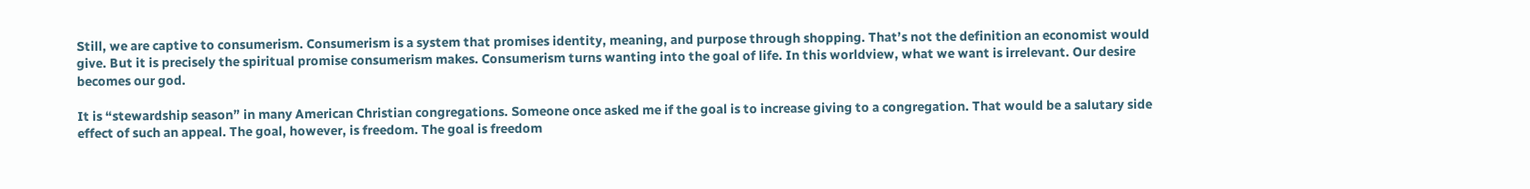Still, we are captive to consumerism. Consumerism is a system that promises identity, meaning, and purpose through shopping. That’s not the definition an economist would give. But it is precisely the spiritual promise consumerism makes. Consumerism turns wanting into the goal of life. In this worldview, what we want is irrelevant. Our desire becomes our god.

It is “stewardship season” in many American Christian congregations. Someone once asked me if the goal is to increase giving to a congregation. That would be a salutary side effect of such an appeal. The goal, however, is freedom. The goal is freedom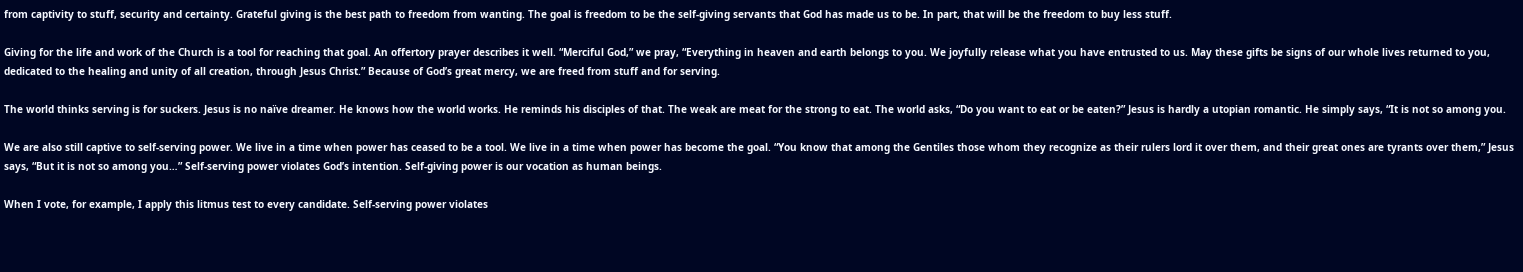from captivity to stuff, security and certainty. Grateful giving is the best path to freedom from wanting. The goal is freedom to be the self-giving servants that God has made us to be. In part, that will be the freedom to buy less stuff.

Giving for the life and work of the Church is a tool for reaching that goal. An offertory prayer describes it well. “Merciful God,” we pray, “Everything in heaven and earth belongs to you. We joyfully release what you have entrusted to us. May these gifts be signs of our whole lives returned to you, dedicated to the healing and unity of all creation, through Jesus Christ.” Because of God’s great mercy, we are freed from stuff and for serving.

The world thinks serving is for suckers. Jesus is no naïve dreamer. He knows how the world works. He reminds his disciples of that. The weak are meat for the strong to eat. The world asks, “Do you want to eat or be eaten?” Jesus is hardly a utopian romantic. He simply says, “It is not so among you.

We are also still captive to self-serving power. We live in a time when power has ceased to be a tool. We live in a time when power has become the goal. “You know that among the Gentiles those whom they recognize as their rulers lord it over them, and their great ones are tyrants over them,” Jesus says, “But it is not so among you…” Self-serving power violates God’s intention. Self-giving power is our vocation as human beings.

When I vote, for example, I apply this litmus test to every candidate. Self-serving power violates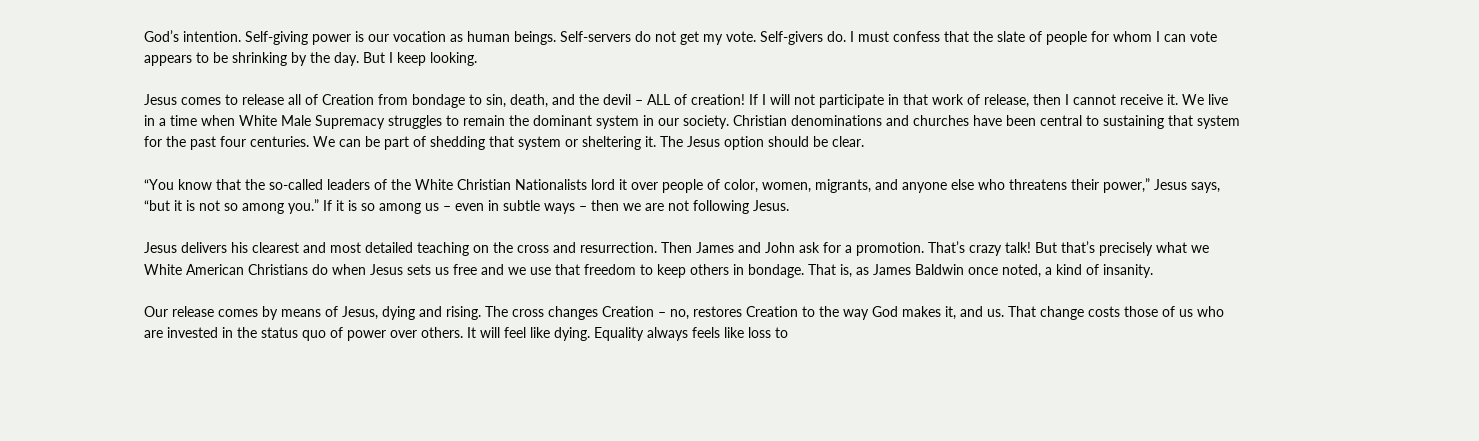God’s intention. Self-giving power is our vocation as human beings. Self-servers do not get my vote. Self-givers do. I must confess that the slate of people for whom I can vote appears to be shrinking by the day. But I keep looking.

Jesus comes to release all of Creation from bondage to sin, death, and the devil – ALL of creation! If I will not participate in that work of release, then I cannot receive it. We live in a time when White Male Supremacy struggles to remain the dominant system in our society. Christian denominations and churches have been central to sustaining that system for the past four centuries. We can be part of shedding that system or sheltering it. The Jesus option should be clear.

“You know that the so-called leaders of the White Christian Nationalists lord it over people of color, women, migrants, and anyone else who threatens their power,” Jesus says, “but it is not so among you.” If it is so among us – even in subtle ways – then we are not following Jesus.

Jesus delivers his clearest and most detailed teaching on the cross and resurrection. Then James and John ask for a promotion. That’s crazy talk! But that’s precisely what we White American Christians do when Jesus sets us free and we use that freedom to keep others in bondage. That is, as James Baldwin once noted, a kind of insanity.

Our release comes by means of Jesus, dying and rising. The cross changes Creation – no, restores Creation to the way God makes it, and us. That change costs those of us who are invested in the status quo of power over others. It will feel like dying. Equality always feels like loss to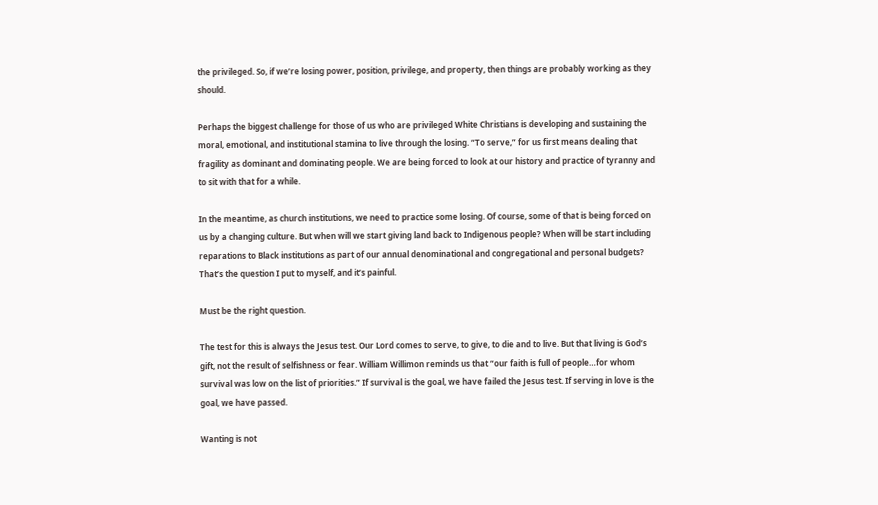the privileged. So, if we’re losing power, position, privilege, and property, then things are probably working as they should.

Perhaps the biggest challenge for those of us who are privileged White Christians is developing and sustaining the moral, emotional, and institutional stamina to live through the losing. “To serve,” for us first means dealing that fragility as dominant and dominating people. We are being forced to look at our history and practice of tyranny and to sit with that for a while.

In the meantime, as church institutions, we need to practice some losing. Of course, some of that is being forced on us by a changing culture. But when will we start giving land back to Indigenous people? When will be start including reparations to Black institutions as part of our annual denominational and congregational and personal budgets? That’s the question I put to myself, and it’s painful.

Must be the right question.

The test for this is always the Jesus test. Our Lord comes to serve, to give, to die and to live. But that living is God’s gift, not the result of selfishness or fear. William Willimon reminds us that “our faith is full of people…for whom survival was low on the list of priorities.” If survival is the goal, we have failed the Jesus test. If serving in love is the goal, we have passed.

Wanting is not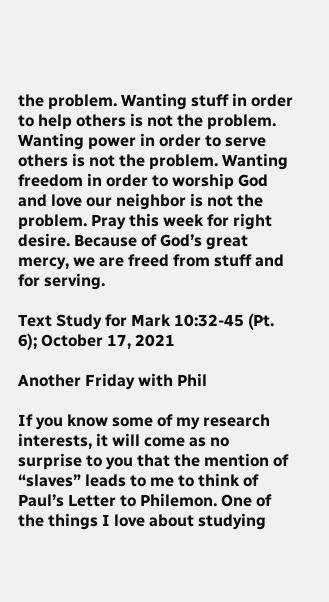the problem. Wanting stuff in order to help others is not the problem. Wanting power in order to serve others is not the problem. Wanting freedom in order to worship God and love our neighbor is not the problem. Pray this week for right desire. Because of God’s great mercy, we are freed from stuff and for serving.

Text Study for Mark 10:32-45 (Pt. 6); October 17, 2021

Another Friday with Phil

If you know some of my research interests, it will come as no surprise to you that the mention of “slaves” leads to me to think of Paul’s Letter to Philemon. One of the things I love about studying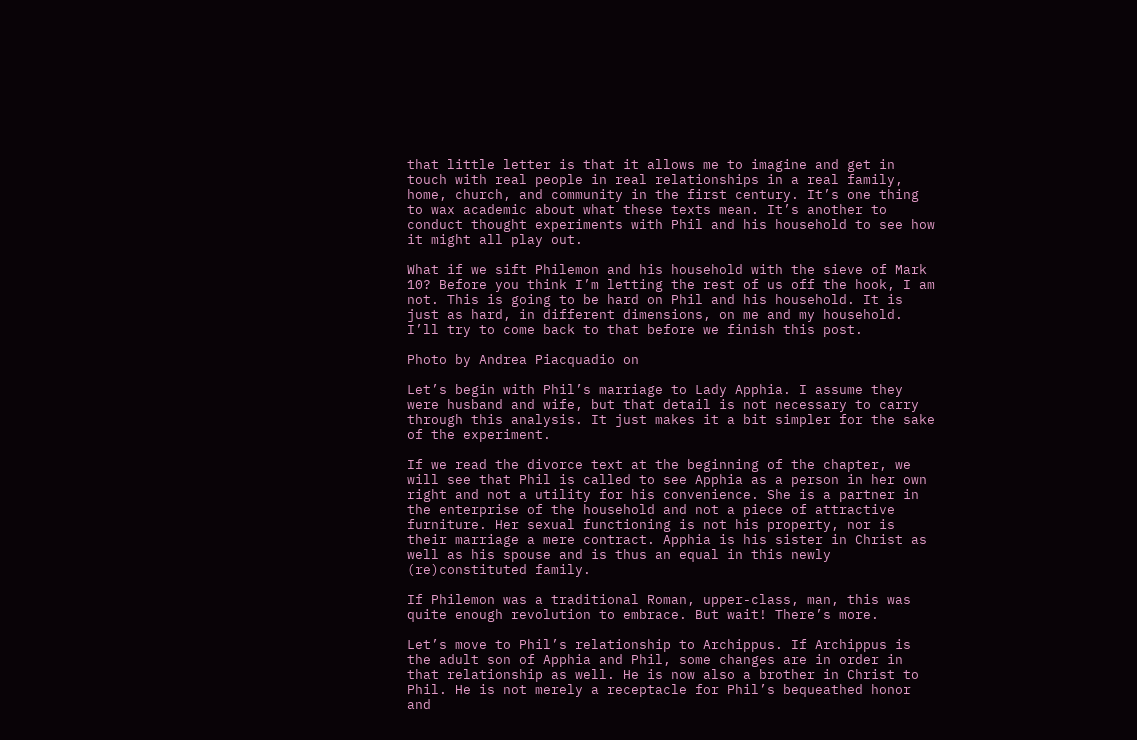that little letter is that it allows me to imagine and get in touch with real people in real relationships in a real family, home, church, and community in the first century. It’s one thing to wax academic about what these texts mean. It’s another to conduct thought experiments with Phil and his household to see how it might all play out.

What if we sift Philemon and his household with the sieve of Mark 10? Before you think I’m letting the rest of us off the hook, I am not. This is going to be hard on Phil and his household. It is just as hard, in different dimensions, on me and my household. I’ll try to come back to that before we finish this post.

Photo by Andrea Piacquadio on

Let’s begin with Phil’s marriage to Lady Apphia. I assume they were husband and wife, but that detail is not necessary to carry through this analysis. It just makes it a bit simpler for the sake of the experiment.

If we read the divorce text at the beginning of the chapter, we will see that Phil is called to see Apphia as a person in her own right and not a utility for his convenience. She is a partner in the enterprise of the household and not a piece of attractive furniture. Her sexual functioning is not his property, nor is their marriage a mere contract. Apphia is his sister in Christ as well as his spouse and is thus an equal in this newly (re)constituted family.

If Philemon was a traditional Roman, upper-class, man, this was quite enough revolution to embrace. But wait! There’s more.

Let’s move to Phil’s relationship to Archippus. If Archippus is the adult son of Apphia and Phil, some changes are in order in that relationship as well. He is now also a brother in Christ to Phil. He is not merely a receptacle for Phil’s bequeathed honor and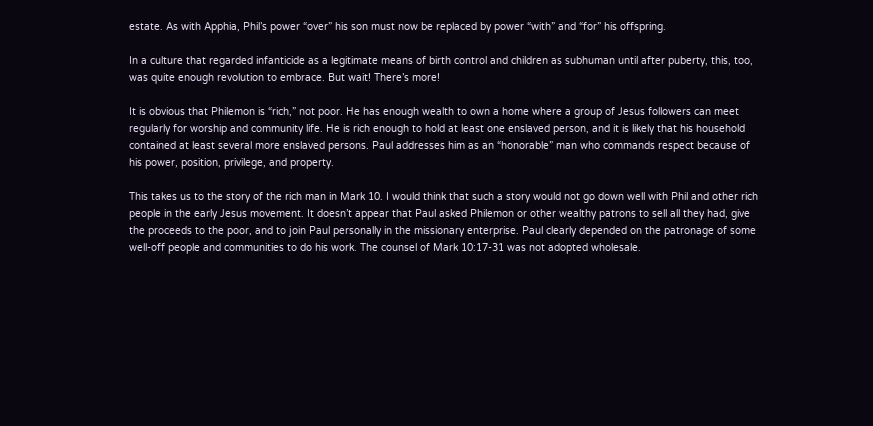estate. As with Apphia, Phil’s power “over” his son must now be replaced by power “with” and “for” his offspring.

In a culture that regarded infanticide as a legitimate means of birth control and children as subhuman until after puberty, this, too, was quite enough revolution to embrace. But wait! There’s more!

It is obvious that Philemon is “rich,” not poor. He has enough wealth to own a home where a group of Jesus followers can meet regularly for worship and community life. He is rich enough to hold at least one enslaved person, and it is likely that his household contained at least several more enslaved persons. Paul addresses him as an “honorable” man who commands respect because of his power, position, privilege, and property.

This takes us to the story of the rich man in Mark 10. I would think that such a story would not go down well with Phil and other rich people in the early Jesus movement. It doesn’t appear that Paul asked Philemon or other wealthy patrons to sell all they had, give the proceeds to the poor, and to join Paul personally in the missionary enterprise. Paul clearly depended on the patronage of some well-off people and communities to do his work. The counsel of Mark 10:17-31 was not adopted wholesale.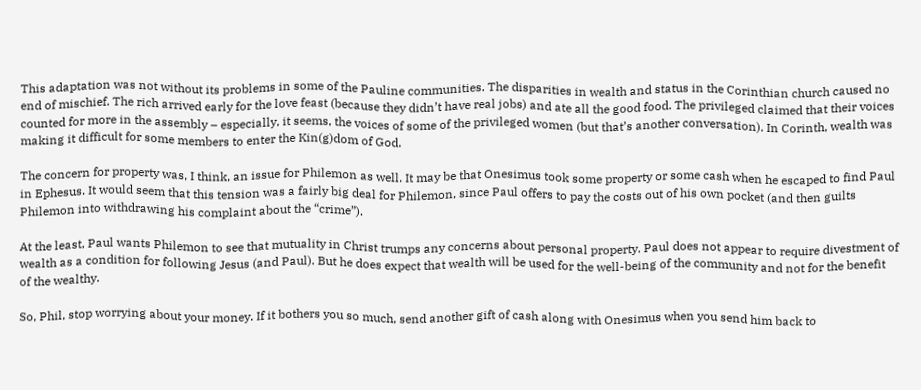This adaptation was not without its problems in some of the Pauline communities. The disparities in wealth and status in the Corinthian church caused no end of mischief. The rich arrived early for the love feast (because they didn’t have real jobs) and ate all the good food. The privileged claimed that their voices counted for more in the assembly – especially, it seems, the voices of some of the privileged women (but that’s another conversation). In Corinth, wealth was making it difficult for some members to enter the Kin(g)dom of God.

The concern for property was, I think, an issue for Philemon as well. It may be that Onesimus took some property or some cash when he escaped to find Paul in Ephesus. It would seem that this tension was a fairly big deal for Philemon, since Paul offers to pay the costs out of his own pocket (and then guilts Philemon into withdrawing his complaint about the “crime”).

At the least, Paul wants Philemon to see that mutuality in Christ trumps any concerns about personal property. Paul does not appear to require divestment of wealth as a condition for following Jesus (and Paul). But he does expect that wealth will be used for the well-being of the community and not for the benefit of the wealthy.

So, Phil, stop worrying about your money. If it bothers you so much, send another gift of cash along with Onesimus when you send him back to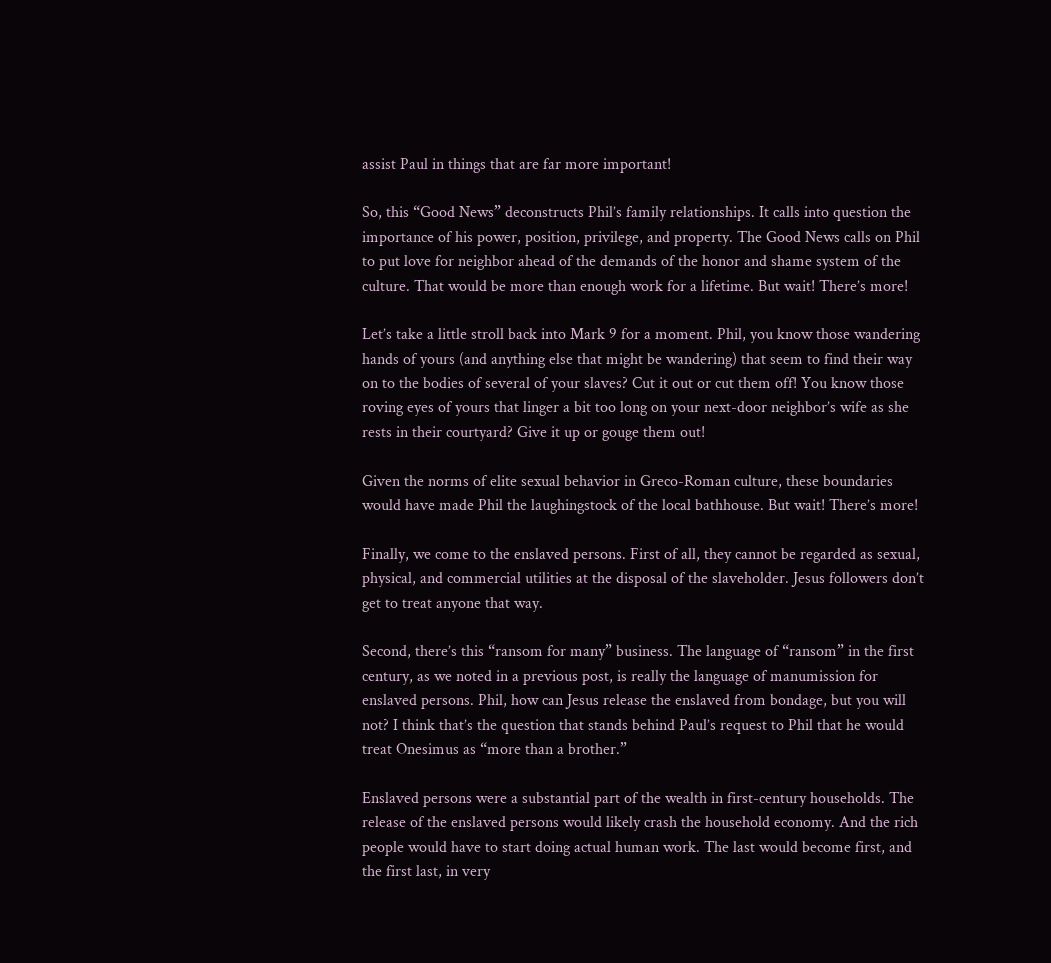assist Paul in things that are far more important!

So, this “Good News” deconstructs Phil’s family relationships. It calls into question the importance of his power, position, privilege, and property. The Good News calls on Phil to put love for neighbor ahead of the demands of the honor and shame system of the culture. That would be more than enough work for a lifetime. But wait! There’s more!

Let’s take a little stroll back into Mark 9 for a moment. Phil, you know those wandering hands of yours (and anything else that might be wandering) that seem to find their way on to the bodies of several of your slaves? Cut it out or cut them off! You know those roving eyes of yours that linger a bit too long on your next-door neighbor’s wife as she rests in their courtyard? Give it up or gouge them out!

Given the norms of elite sexual behavior in Greco-Roman culture, these boundaries would have made Phil the laughingstock of the local bathhouse. But wait! There’s more!

Finally, we come to the enslaved persons. First of all, they cannot be regarded as sexual, physical, and commercial utilities at the disposal of the slaveholder. Jesus followers don’t get to treat anyone that way.

Second, there’s this “ransom for many” business. The language of “ransom” in the first century, as we noted in a previous post, is really the language of manumission for enslaved persons. Phil, how can Jesus release the enslaved from bondage, but you will not? I think that’s the question that stands behind Paul’s request to Phil that he would treat Onesimus as “more than a brother.”

Enslaved persons were a substantial part of the wealth in first-century households. The release of the enslaved persons would likely crash the household economy. And the rich people would have to start doing actual human work. The last would become first, and the first last, in very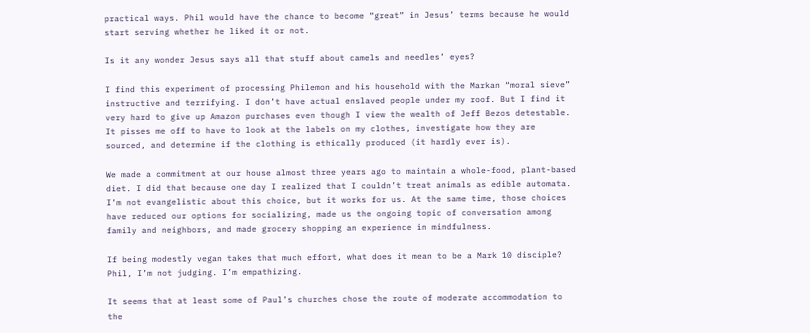practical ways. Phil would have the chance to become “great” in Jesus’ terms because he would start serving whether he liked it or not.

Is it any wonder Jesus says all that stuff about camels and needles’ eyes?

I find this experiment of processing Philemon and his household with the Markan “moral sieve” instructive and terrifying. I don’t have actual enslaved people under my roof. But I find it very hard to give up Amazon purchases even though I view the wealth of Jeff Bezos detestable. It pisses me off to have to look at the labels on my clothes, investigate how they are sourced, and determine if the clothing is ethically produced (it hardly ever is).

We made a commitment at our house almost three years ago to maintain a whole-food, plant-based diet. I did that because one day I realized that I couldn’t treat animals as edible automata. I’m not evangelistic about this choice, but it works for us. At the same time, those choices have reduced our options for socializing, made us the ongoing topic of conversation among family and neighbors, and made grocery shopping an experience in mindfulness.

If being modestly vegan takes that much effort, what does it mean to be a Mark 10 disciple? Phil, I’m not judging. I’m empathizing.

It seems that at least some of Paul’s churches chose the route of moderate accommodation to the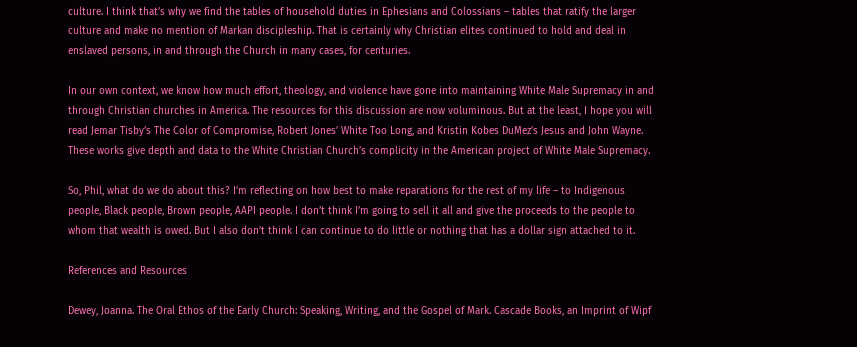culture. I think that’s why we find the tables of household duties in Ephesians and Colossians – tables that ratify the larger culture and make no mention of Markan discipleship. That is certainly why Christian elites continued to hold and deal in enslaved persons, in and through the Church in many cases, for centuries.

In our own context, we know how much effort, theology, and violence have gone into maintaining White Male Supremacy in and through Christian churches in America. The resources for this discussion are now voluminous. But at the least, I hope you will read Jemar Tisby’s The Color of Compromise, Robert Jones’ White Too Long, and Kristin Kobes DuMez’s Jesus and John Wayne. These works give depth and data to the White Christian Church’s complicity in the American project of White Male Supremacy.

So, Phil, what do we do about this? I’m reflecting on how best to make reparations for the rest of my life – to Indigenous people, Black people, Brown people, AAPI people. I don’t think I’m going to sell it all and give the proceeds to the people to whom that wealth is owed. But I also don’t think I can continue to do little or nothing that has a dollar sign attached to it.

References and Resources

Dewey, Joanna. The Oral Ethos of the Early Church: Speaking, Writing, and the Gospel of Mark. Cascade Books, an Imprint of Wipf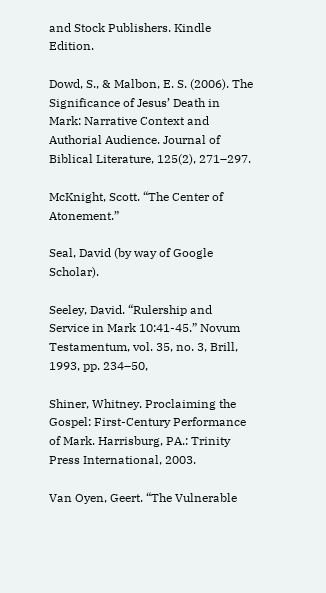and Stock Publishers. Kindle Edition.

Dowd, S., & Malbon, E. S. (2006). The Significance of Jesus’ Death in Mark: Narrative Context and Authorial Audience. Journal of Biblical Literature, 125(2), 271–297.

McKnight, Scott. “The Center of Atonement.”

Seal, David (by way of Google Scholar).

Seeley, David. “Rulership and Service in Mark 10:41-45.” Novum Testamentum, vol. 35, no. 3, Brill, 1993, pp. 234–50,

Shiner, Whitney. Proclaiming the Gospel: First-Century Performance of Mark. Harrisburg, PA.: Trinity Press International, 2003.

Van Oyen, Geert. “The Vulnerable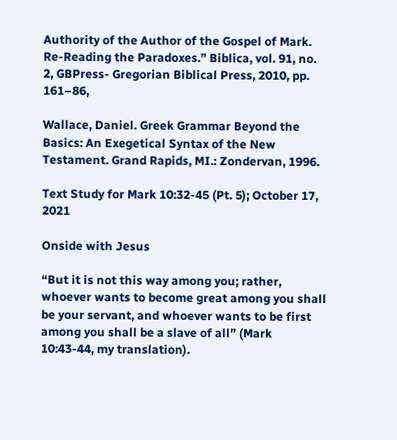Authority of the Author of the Gospel of Mark. Re-Reading the Paradoxes.” Biblica, vol. 91, no. 2, GBPress- Gregorian Biblical Press, 2010, pp. 161–86,

Wallace, Daniel. Greek Grammar Beyond the Basics: An Exegetical Syntax of the New Testament. Grand Rapids, MI.: Zondervan, 1996.

Text Study for Mark 10:32-45 (Pt. 5); October 17, 2021

Onside with Jesus

“But it is not this way among you; rather, whoever wants to become great among you shall be your servant, and whoever wants to be first among you shall be a slave of all” (Mark 10:43-44, my translation).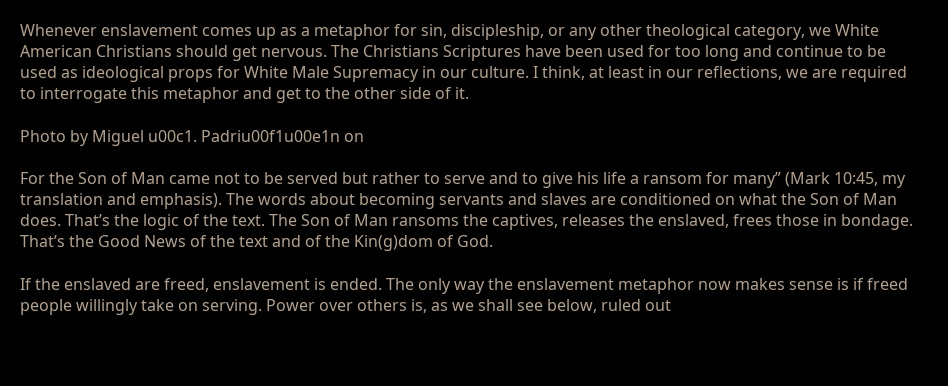Whenever enslavement comes up as a metaphor for sin, discipleship, or any other theological category, we White American Christians should get nervous. The Christians Scriptures have been used for too long and continue to be used as ideological props for White Male Supremacy in our culture. I think, at least in our reflections, we are required to interrogate this metaphor and get to the other side of it.

Photo by Miguel u00c1. Padriu00f1u00e1n on

For the Son of Man came not to be served but rather to serve and to give his life a ransom for many” (Mark 10:45, my translation and emphasis). The words about becoming servants and slaves are conditioned on what the Son of Man does. That’s the logic of the text. The Son of Man ransoms the captives, releases the enslaved, frees those in bondage. That’s the Good News of the text and of the Kin(g)dom of God.

If the enslaved are freed, enslavement is ended. The only way the enslavement metaphor now makes sense is if freed people willingly take on serving. Power over others is, as we shall see below, ruled out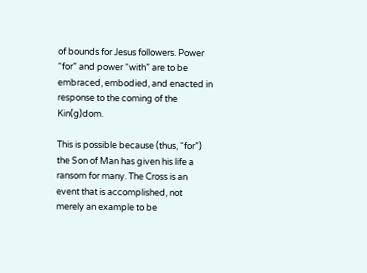of bounds for Jesus followers. Power “for” and power “with” are to be embraced, embodied, and enacted in response to the coming of the Kin(g)dom.

This is possible because (thus, “for”) the Son of Man has given his life a ransom for many. The Cross is an event that is accomplished, not merely an example to be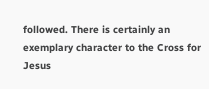followed. There is certainly an exemplary character to the Cross for Jesus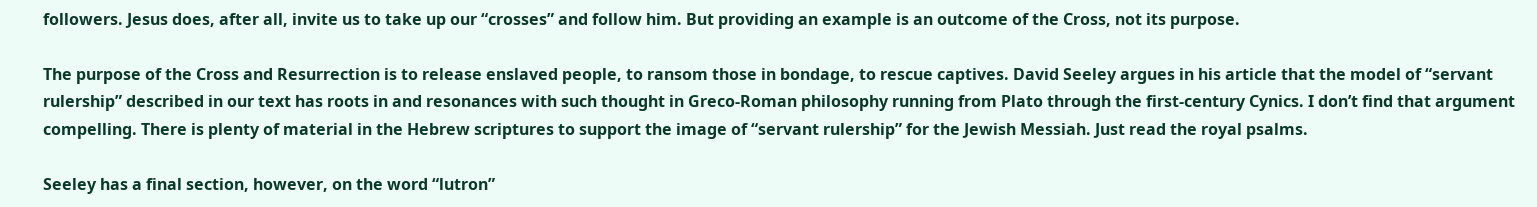followers. Jesus does, after all, invite us to take up our “crosses” and follow him. But providing an example is an outcome of the Cross, not its purpose.

The purpose of the Cross and Resurrection is to release enslaved people, to ransom those in bondage, to rescue captives. David Seeley argues in his article that the model of “servant rulership” described in our text has roots in and resonances with such thought in Greco-Roman philosophy running from Plato through the first-century Cynics. I don’t find that argument compelling. There is plenty of material in the Hebrew scriptures to support the image of “servant rulership” for the Jewish Messiah. Just read the royal psalms.

Seeley has a final section, however, on the word “lutron”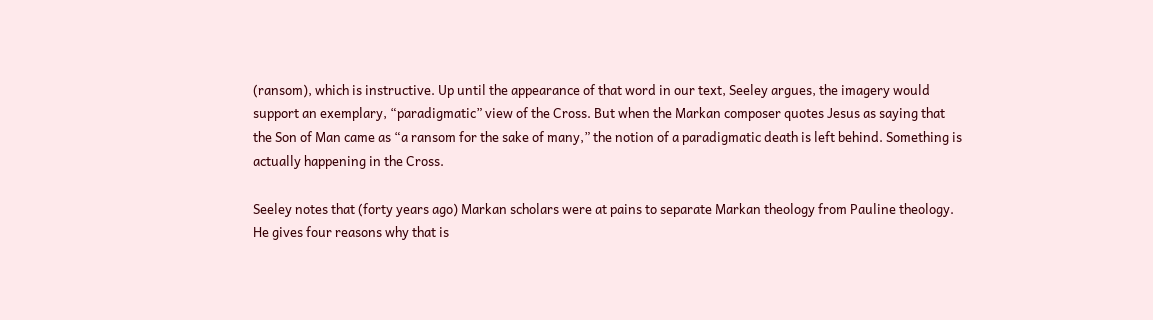(ransom), which is instructive. Up until the appearance of that word in our text, Seeley argues, the imagery would support an exemplary, “paradigmatic” view of the Cross. But when the Markan composer quotes Jesus as saying that the Son of Man came as “a ransom for the sake of many,” the notion of a paradigmatic death is left behind. Something is actually happening in the Cross.

Seeley notes that (forty years ago) Markan scholars were at pains to separate Markan theology from Pauline theology. He gives four reasons why that is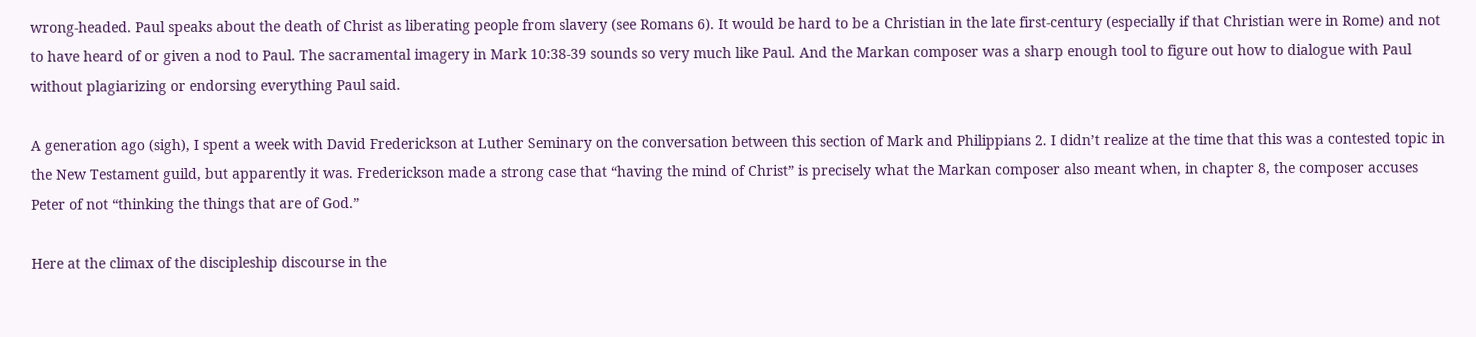wrong-headed. Paul speaks about the death of Christ as liberating people from slavery (see Romans 6). It would be hard to be a Christian in the late first-century (especially if that Christian were in Rome) and not to have heard of or given a nod to Paul. The sacramental imagery in Mark 10:38-39 sounds so very much like Paul. And the Markan composer was a sharp enough tool to figure out how to dialogue with Paul without plagiarizing or endorsing everything Paul said.

A generation ago (sigh), I spent a week with David Frederickson at Luther Seminary on the conversation between this section of Mark and Philippians 2. I didn’t realize at the time that this was a contested topic in the New Testament guild, but apparently it was. Frederickson made a strong case that “having the mind of Christ” is precisely what the Markan composer also meant when, in chapter 8, the composer accuses Peter of not “thinking the things that are of God.”

Here at the climax of the discipleship discourse in the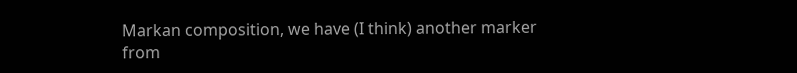Markan composition, we have (I think) another marker from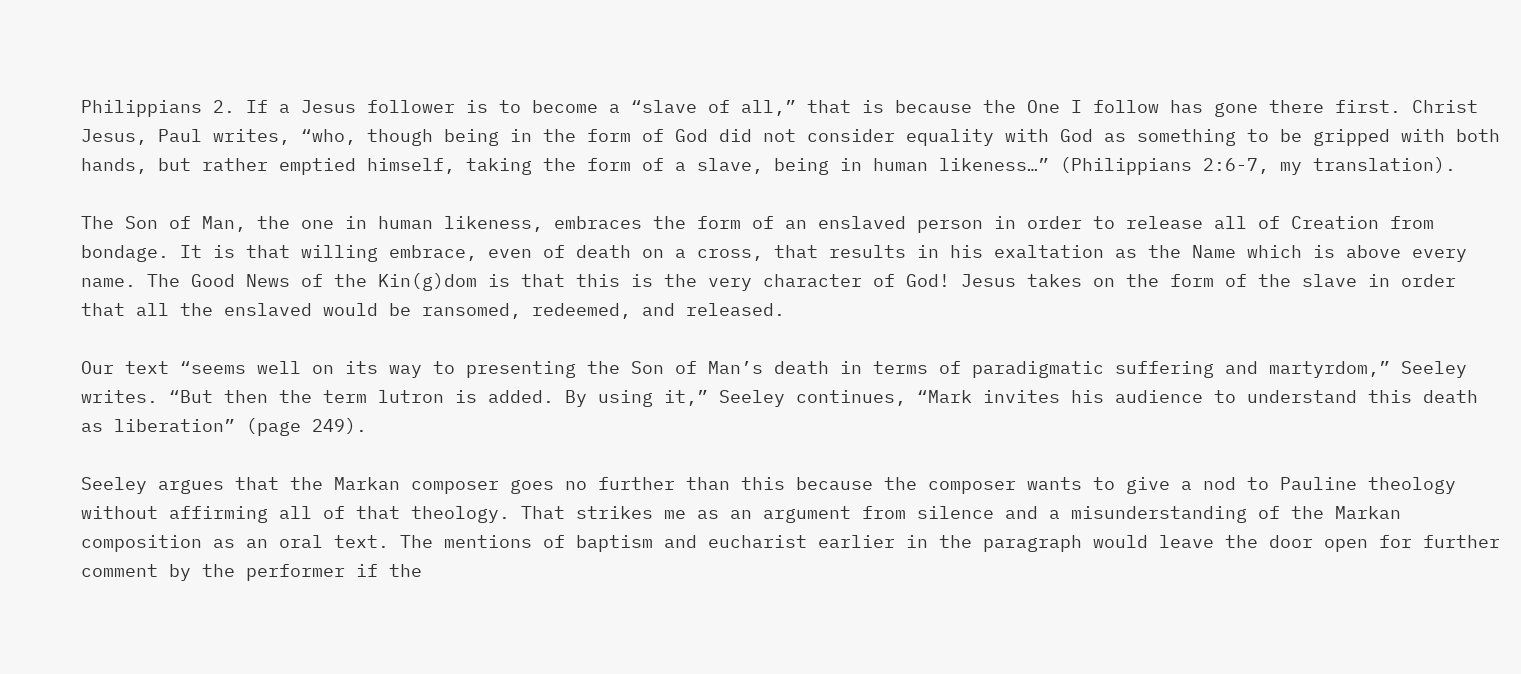Philippians 2. If a Jesus follower is to become a “slave of all,” that is because the One I follow has gone there first. Christ Jesus, Paul writes, “who, though being in the form of God did not consider equality with God as something to be gripped with both hands, but rather emptied himself, taking the form of a slave, being in human likeness…” (Philippians 2:6-7, my translation).

The Son of Man, the one in human likeness, embraces the form of an enslaved person in order to release all of Creation from bondage. It is that willing embrace, even of death on a cross, that results in his exaltation as the Name which is above every name. The Good News of the Kin(g)dom is that this is the very character of God! Jesus takes on the form of the slave in order that all the enslaved would be ransomed, redeemed, and released.

Our text “seems well on its way to presenting the Son of Man’s death in terms of paradigmatic suffering and martyrdom,” Seeley writes. “But then the term lutron is added. By using it,” Seeley continues, “Mark invites his audience to understand this death as liberation” (page 249).

Seeley argues that the Markan composer goes no further than this because the composer wants to give a nod to Pauline theology without affirming all of that theology. That strikes me as an argument from silence and a misunderstanding of the Markan composition as an oral text. The mentions of baptism and eucharist earlier in the paragraph would leave the door open for further comment by the performer if the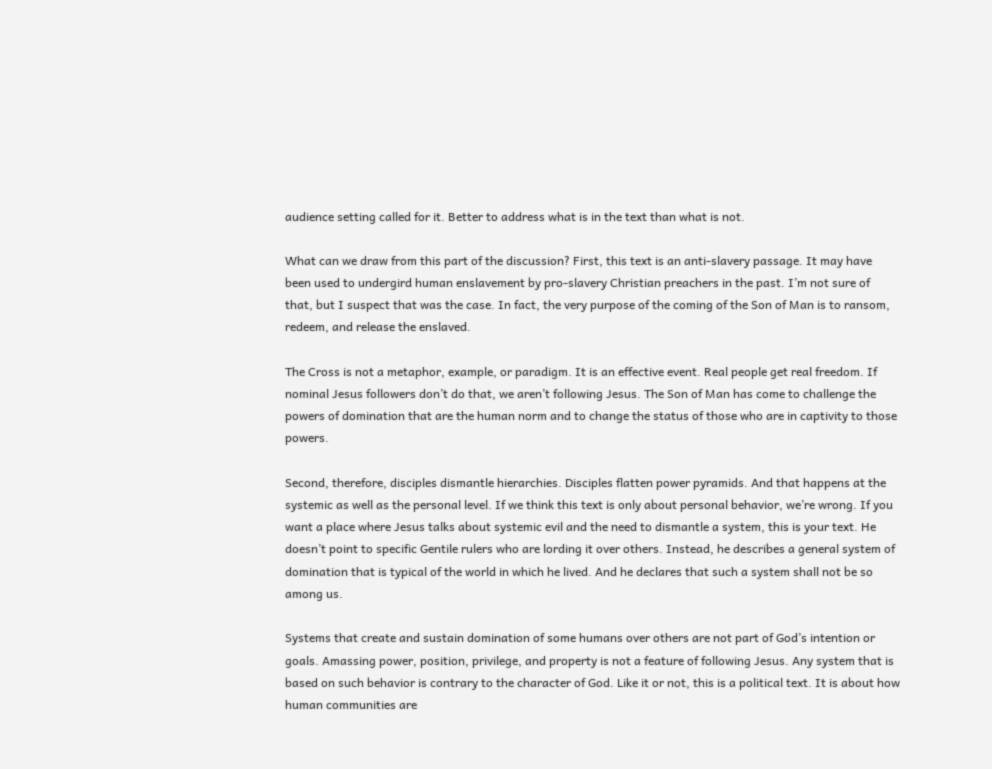audience setting called for it. Better to address what is in the text than what is not.

What can we draw from this part of the discussion? First, this text is an anti-slavery passage. It may have been used to undergird human enslavement by pro-slavery Christian preachers in the past. I’m not sure of that, but I suspect that was the case. In fact, the very purpose of the coming of the Son of Man is to ransom, redeem, and release the enslaved.

The Cross is not a metaphor, example, or paradigm. It is an effective event. Real people get real freedom. If nominal Jesus followers don’t do that, we aren’t following Jesus. The Son of Man has come to challenge the powers of domination that are the human norm and to change the status of those who are in captivity to those powers.

Second, therefore, disciples dismantle hierarchies. Disciples flatten power pyramids. And that happens at the systemic as well as the personal level. If we think this text is only about personal behavior, we’re wrong. If you want a place where Jesus talks about systemic evil and the need to dismantle a system, this is your text. He doesn’t point to specific Gentile rulers who are lording it over others. Instead, he describes a general system of domination that is typical of the world in which he lived. And he declares that such a system shall not be so among us.

Systems that create and sustain domination of some humans over others are not part of God’s intention or goals. Amassing power, position, privilege, and property is not a feature of following Jesus. Any system that is based on such behavior is contrary to the character of God. Like it or not, this is a political text. It is about how human communities are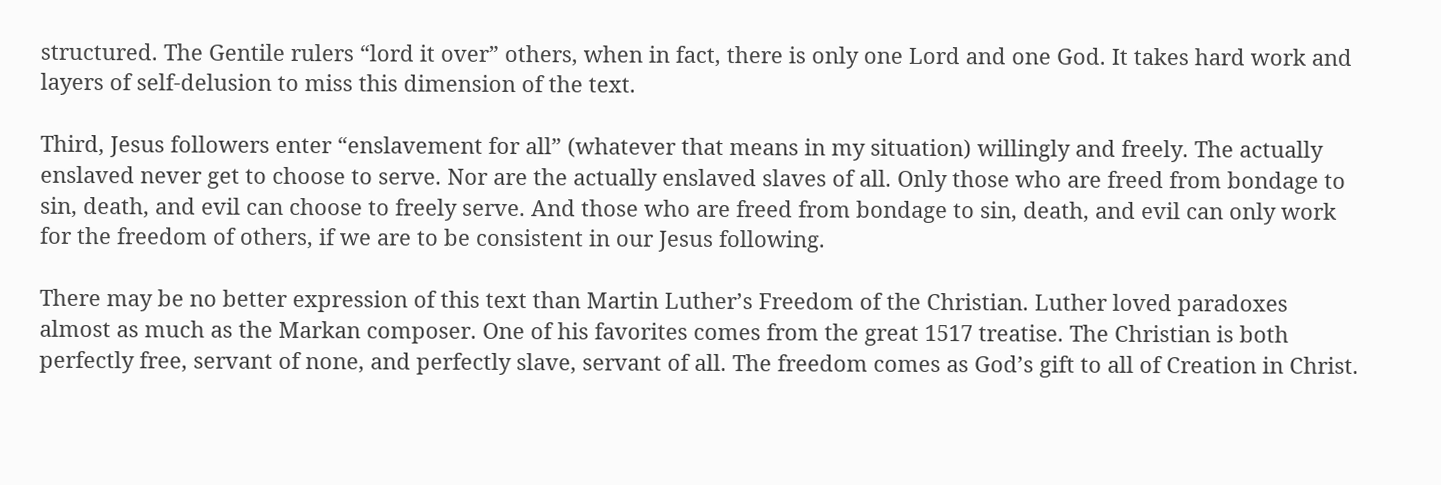structured. The Gentile rulers “lord it over” others, when in fact, there is only one Lord and one God. It takes hard work and layers of self-delusion to miss this dimension of the text.

Third, Jesus followers enter “enslavement for all” (whatever that means in my situation) willingly and freely. The actually enslaved never get to choose to serve. Nor are the actually enslaved slaves of all. Only those who are freed from bondage to sin, death, and evil can choose to freely serve. And those who are freed from bondage to sin, death, and evil can only work for the freedom of others, if we are to be consistent in our Jesus following.

There may be no better expression of this text than Martin Luther’s Freedom of the Christian. Luther loved paradoxes almost as much as the Markan composer. One of his favorites comes from the great 1517 treatise. The Christian is both perfectly free, servant of none, and perfectly slave, servant of all. The freedom comes as God’s gift to all of Creation in Christ.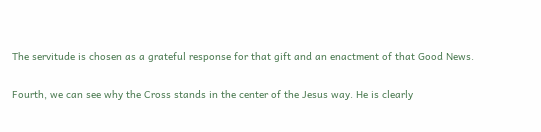The servitude is chosen as a grateful response for that gift and an enactment of that Good News.

Fourth, we can see why the Cross stands in the center of the Jesus way. He is clearly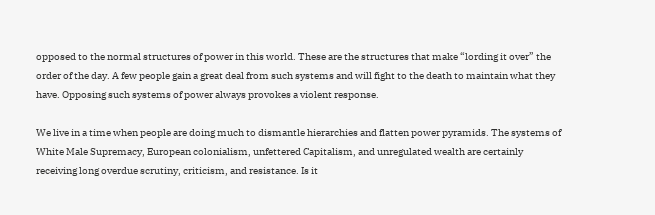opposed to the normal structures of power in this world. These are the structures that make “lording it over” the order of the day. A few people gain a great deal from such systems and will fight to the death to maintain what they have. Opposing such systems of power always provokes a violent response.

We live in a time when people are doing much to dismantle hierarchies and flatten power pyramids. The systems of White Male Supremacy, European colonialism, unfettered Capitalism, and unregulated wealth are certainly receiving long overdue scrutiny, criticism, and resistance. Is it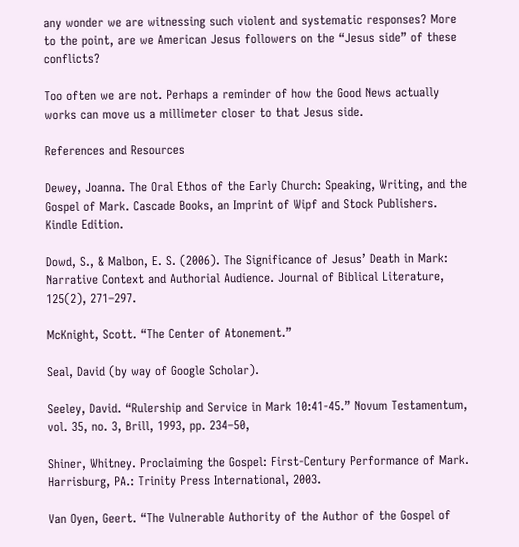any wonder we are witnessing such violent and systematic responses? More to the point, are we American Jesus followers on the “Jesus side” of these conflicts?

Too often we are not. Perhaps a reminder of how the Good News actually works can move us a millimeter closer to that Jesus side.

References and Resources

Dewey, Joanna. The Oral Ethos of the Early Church: Speaking, Writing, and the Gospel of Mark. Cascade Books, an Imprint of Wipf and Stock Publishers. Kindle Edition.

Dowd, S., & Malbon, E. S. (2006). The Significance of Jesus’ Death in Mark: Narrative Context and Authorial Audience. Journal of Biblical Literature, 125(2), 271–297.

McKnight, Scott. “The Center of Atonement.”

Seal, David (by way of Google Scholar).

Seeley, David. “Rulership and Service in Mark 10:41-45.” Novum Testamentum, vol. 35, no. 3, Brill, 1993, pp. 234–50,

Shiner, Whitney. Proclaiming the Gospel: First-Century Performance of Mark. Harrisburg, PA.: Trinity Press International, 2003.

Van Oyen, Geert. “The Vulnerable Authority of the Author of the Gospel of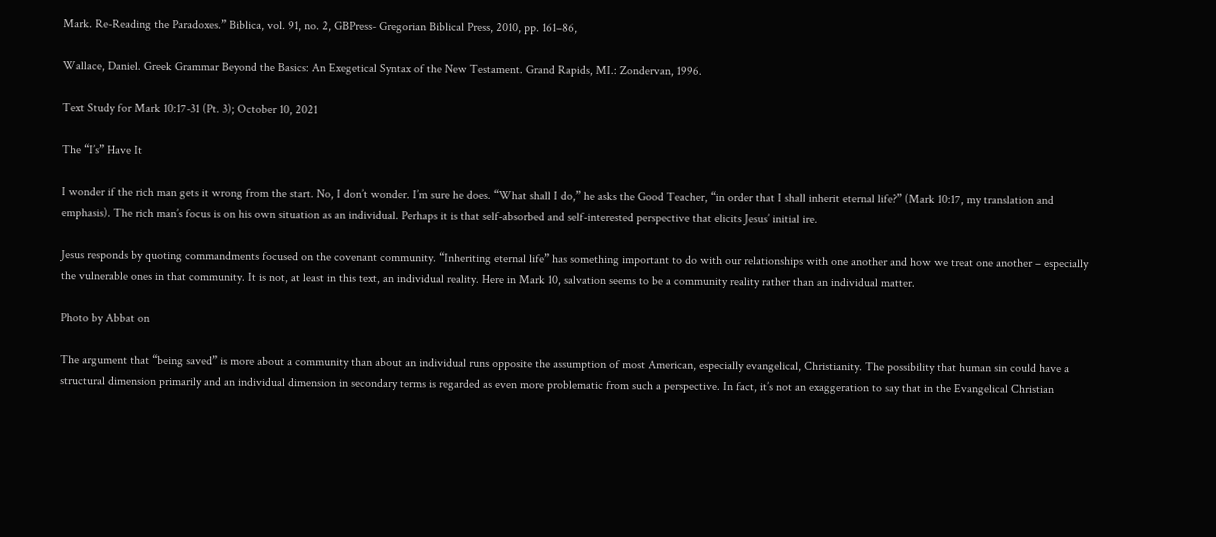Mark. Re-Reading the Paradoxes.” Biblica, vol. 91, no. 2, GBPress- Gregorian Biblical Press, 2010, pp. 161–86,

Wallace, Daniel. Greek Grammar Beyond the Basics: An Exegetical Syntax of the New Testament. Grand Rapids, MI.: Zondervan, 1996.

Text Study for Mark 10:17-31 (Pt. 3); October 10, 2021

The “I’s” Have It

I wonder if the rich man gets it wrong from the start. No, I don’t wonder. I’m sure he does. “What shall I do,” he asks the Good Teacher, “in order that I shall inherit eternal life?” (Mark 10:17, my translation and emphasis). The rich man’s focus is on his own situation as an individual. Perhaps it is that self-absorbed and self-interested perspective that elicits Jesus’ initial ire.

Jesus responds by quoting commandments focused on the covenant community. “Inheriting eternal life” has something important to do with our relationships with one another and how we treat one another – especially the vulnerable ones in that community. It is not, at least in this text, an individual reality. Here in Mark 10, salvation seems to be a community reality rather than an individual matter.

Photo by Abbat on

The argument that “being saved” is more about a community than about an individual runs opposite the assumption of most American, especially evangelical, Christianity. The possibility that human sin could have a structural dimension primarily and an individual dimension in secondary terms is regarded as even more problematic from such a perspective. In fact, it’s not an exaggeration to say that in the Evangelical Christian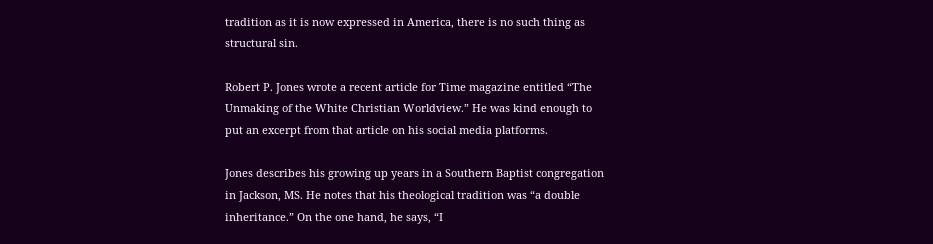tradition as it is now expressed in America, there is no such thing as structural sin.

Robert P. Jones wrote a recent article for Time magazine entitled “The Unmaking of the White Christian Worldview.” He was kind enough to put an excerpt from that article on his social media platforms.

Jones describes his growing up years in a Southern Baptist congregation in Jackson, MS. He notes that his theological tradition was “a double inheritance.” On the one hand, he says, “I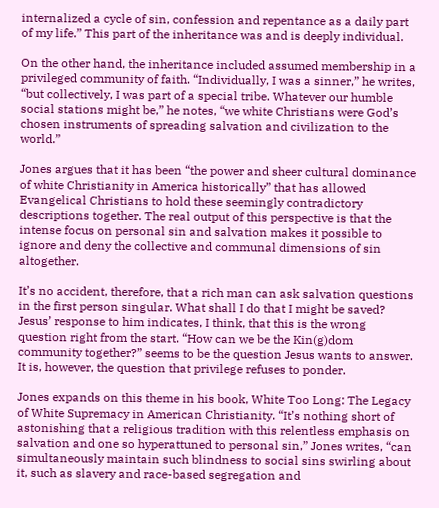internalized a cycle of sin, confession and repentance as a daily part of my life.” This part of the inheritance was and is deeply individual.

On the other hand, the inheritance included assumed membership in a privileged community of faith. “Individually, I was a sinner,” he writes, “but collectively, I was part of a special tribe. Whatever our humble social stations might be,” he notes, “we white Christians were God’s chosen instruments of spreading salvation and civilization to the world.”

Jones argues that it has been “the power and sheer cultural dominance of white Christianity in America historically” that has allowed Evangelical Christians to hold these seemingly contradictory descriptions together. The real output of this perspective is that the intense focus on personal sin and salvation makes it possible to ignore and deny the collective and communal dimensions of sin altogether.

It’s no accident, therefore, that a rich man can ask salvation questions in the first person singular. What shall I do that I might be saved? Jesus’ response to him indicates, I think, that this is the wrong question right from the start. “How can we be the Kin(g)dom community together?” seems to be the question Jesus wants to answer. It is, however, the question that privilege refuses to ponder.

Jones expands on this theme in his book, White Too Long: The Legacy of White Supremacy in American Christianity. “It’s nothing short of astonishing that a religious tradition with this relentless emphasis on salvation and one so hyperattuned to personal sin,” Jones writes, “can simultaneously maintain such blindness to social sins swirling about it, such as slavery and race-based segregation and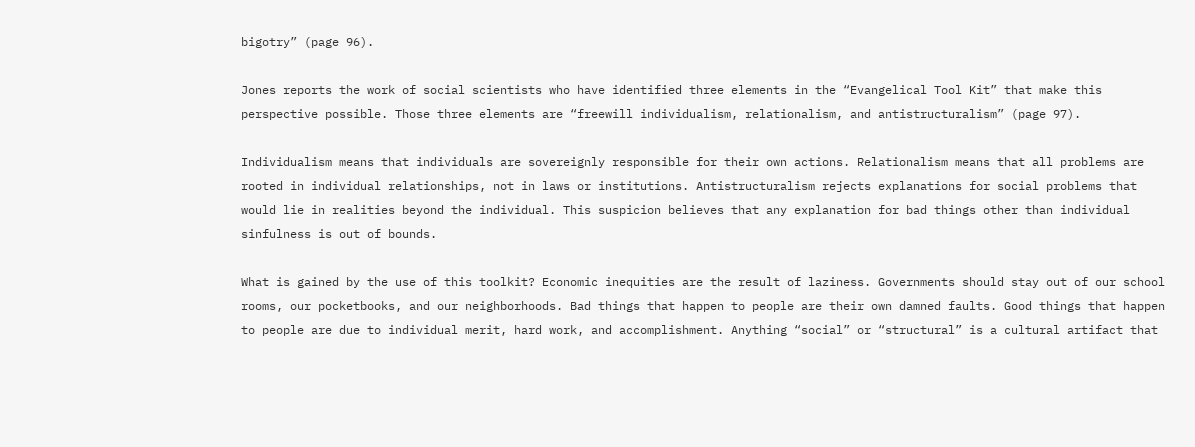bigotry” (page 96).

Jones reports the work of social scientists who have identified three elements in the “Evangelical Tool Kit” that make this perspective possible. Those three elements are “freewill individualism, relationalism, and antistructuralism” (page 97).

Individualism means that individuals are sovereignly responsible for their own actions. Relationalism means that all problems are rooted in individual relationships, not in laws or institutions. Antistructuralism rejects explanations for social problems that would lie in realities beyond the individual. This suspicion believes that any explanation for bad things other than individual sinfulness is out of bounds.

What is gained by the use of this toolkit? Economic inequities are the result of laziness. Governments should stay out of our school rooms, our pocketbooks, and our neighborhoods. Bad things that happen to people are their own damned faults. Good things that happen to people are due to individual merit, hard work, and accomplishment. Anything “social” or “structural” is a cultural artifact that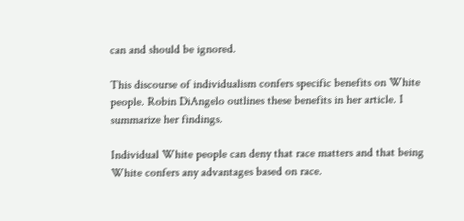can and should be ignored.

This discourse of individualism confers specific benefits on White people. Robin DiAngelo outlines these benefits in her article. I summarize her findings.

Individual White people can deny that race matters and that being White confers any advantages based on race.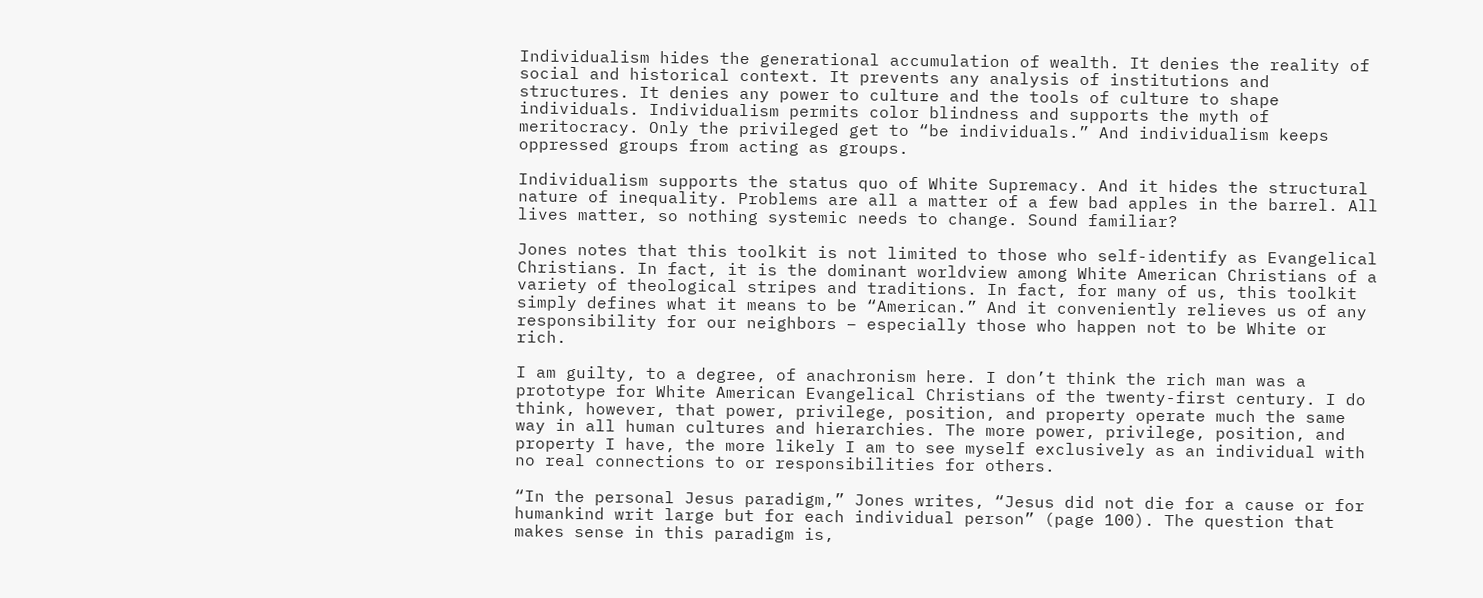Individualism hides the generational accumulation of wealth. It denies the reality of social and historical context. It prevents any analysis of institutions and structures. It denies any power to culture and the tools of culture to shape individuals. Individualism permits color blindness and supports the myth of meritocracy. Only the privileged get to “be individuals.” And individualism keeps oppressed groups from acting as groups.

Individualism supports the status quo of White Supremacy. And it hides the structural nature of inequality. Problems are all a matter of a few bad apples in the barrel. All lives matter, so nothing systemic needs to change. Sound familiar?

Jones notes that this toolkit is not limited to those who self-identify as Evangelical Christians. In fact, it is the dominant worldview among White American Christians of a variety of theological stripes and traditions. In fact, for many of us, this toolkit simply defines what it means to be “American.” And it conveniently relieves us of any responsibility for our neighbors – especially those who happen not to be White or rich.

I am guilty, to a degree, of anachronism here. I don’t think the rich man was a prototype for White American Evangelical Christians of the twenty-first century. I do think, however, that power, privilege, position, and property operate much the same way in all human cultures and hierarchies. The more power, privilege, position, and property I have, the more likely I am to see myself exclusively as an individual with no real connections to or responsibilities for others.

“In the personal Jesus paradigm,” Jones writes, “Jesus did not die for a cause or for humankind writ large but for each individual person” (page 100). The question that makes sense in this paradigm is,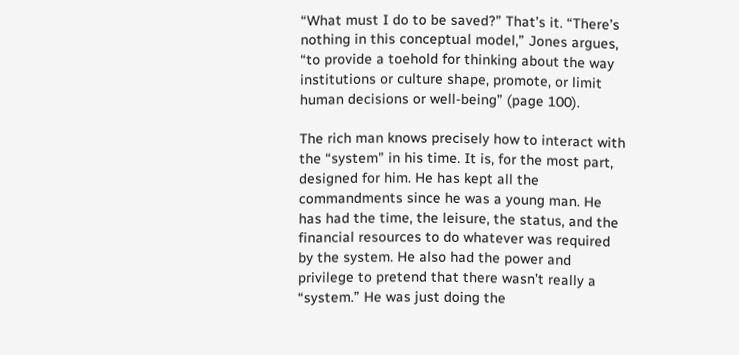“What must I do to be saved?” That’s it. “There’s nothing in this conceptual model,” Jones argues, “to provide a toehold for thinking about the way institutions or culture shape, promote, or limit human decisions or well-being” (page 100).

The rich man knows precisely how to interact with the “system” in his time. It is, for the most part, designed for him. He has kept all the commandments since he was a young man. He has had the time, the leisure, the status, and the financial resources to do whatever was required by the system. He also had the power and privilege to pretend that there wasn’t really a “system.” He was just doing the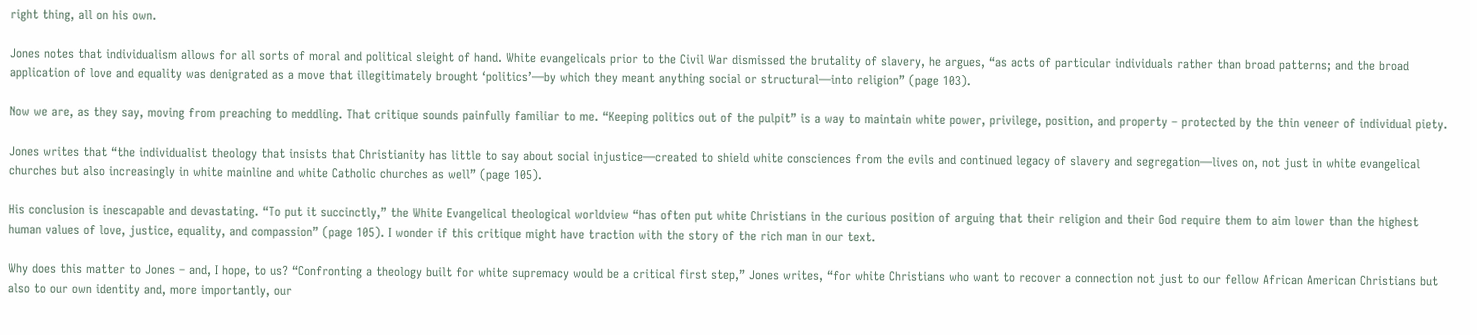right thing, all on his own.

Jones notes that individualism allows for all sorts of moral and political sleight of hand. White evangelicals prior to the Civil War dismissed the brutality of slavery, he argues, “as acts of particular individuals rather than broad patterns; and the broad application of love and equality was denigrated as a move that illegitimately brought ‘politics’—by which they meant anything social or structural—into religion” (page 103).

Now we are, as they say, moving from preaching to meddling. That critique sounds painfully familiar to me. “Keeping politics out of the pulpit” is a way to maintain white power, privilege, position, and property – protected by the thin veneer of individual piety.

Jones writes that “the individualist theology that insists that Christianity has little to say about social injustice—created to shield white consciences from the evils and continued legacy of slavery and segregation—lives on, not just in white evangelical churches but also increasingly in white mainline and white Catholic churches as well” (page 105).

His conclusion is inescapable and devastating. “To put it succinctly,” the White Evangelical theological worldview “has often put white Christians in the curious position of arguing that their religion and their God require them to aim lower than the highest human values of love, justice, equality, and compassion” (page 105). I wonder if this critique might have traction with the story of the rich man in our text.

Why does this matter to Jones – and, I hope, to us? “Confronting a theology built for white supremacy would be a critical first step,” Jones writes, “for white Christians who want to recover a connection not just to our fellow African American Christians but also to our own identity and, more importantly, our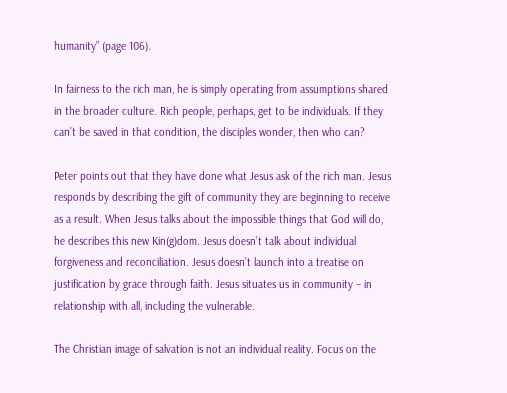humanity” (page 106).

In fairness to the rich man, he is simply operating from assumptions shared in the broader culture. Rich people, perhaps, get to be individuals. If they can’t be saved in that condition, the disciples wonder, then who can?

Peter points out that they have done what Jesus ask of the rich man. Jesus responds by describing the gift of community they are beginning to receive as a result. When Jesus talks about the impossible things that God will do, he describes this new Kin(g)dom. Jesus doesn’t talk about individual forgiveness and reconciliation. Jesus doesn’t launch into a treatise on justification by grace through faith. Jesus situates us in community – in relationship with all, including the vulnerable.

The Christian image of salvation is not an individual reality. Focus on the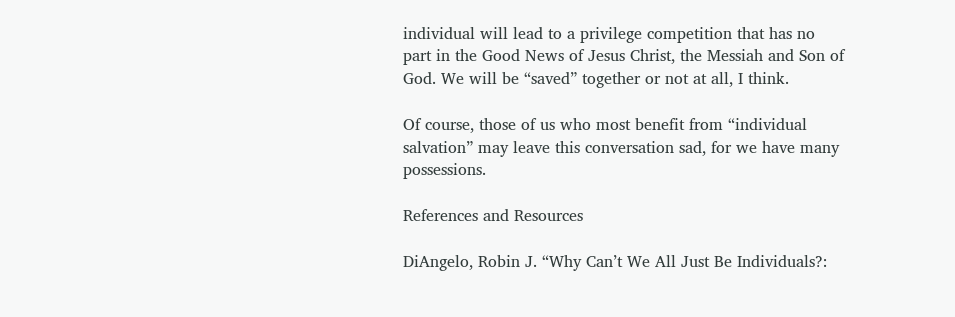individual will lead to a privilege competition that has no part in the Good News of Jesus Christ, the Messiah and Son of God. We will be “saved” together or not at all, I think.

Of course, those of us who most benefit from “individual salvation” may leave this conversation sad, for we have many possessions.

References and Resources

DiAngelo, Robin J. “Why Can’t We All Just Be Individuals?: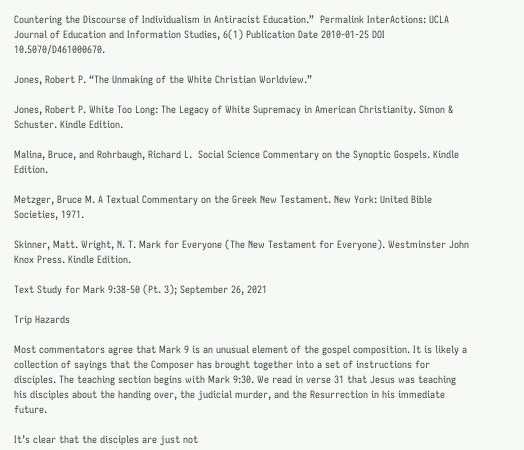Countering the Discourse of Individualism in Antiracist Education.”  Permalink InterActions: UCLA Journal of Education and Information Studies, 6(1) Publication Date 2010-01-25 DOI 10.5070/D461000670.

Jones, Robert P. “The Unmaking of the White Christian Worldview.”

Jones, Robert P. White Too Long: The Legacy of White Supremacy in American Christianity. Simon & Schuster. Kindle Edition.

Malina, Bruce, and Rohrbaugh, Richard L.  Social Science Commentary on the Synoptic Gospels. Kindle Edition.

Metzger, Bruce M. A Textual Commentary on the Greek New Testament. New York: United Bible Societies, 1971.

Skinner, Matt. Wright, N. T. Mark for Everyone (The New Testament for Everyone). Westminster John Knox Press. Kindle Edition.

Text Study for Mark 9:38-50 (Pt. 3); September 26, 2021

Trip Hazards

Most commentators agree that Mark 9 is an unusual element of the gospel composition. It is likely a collection of sayings that the Composer has brought together into a set of instructions for disciples. The teaching section begins with Mark 9:30. We read in verse 31 that Jesus was teaching his disciples about the handing over, the judicial murder, and the Resurrection in his immediate future.

It’s clear that the disciples are just not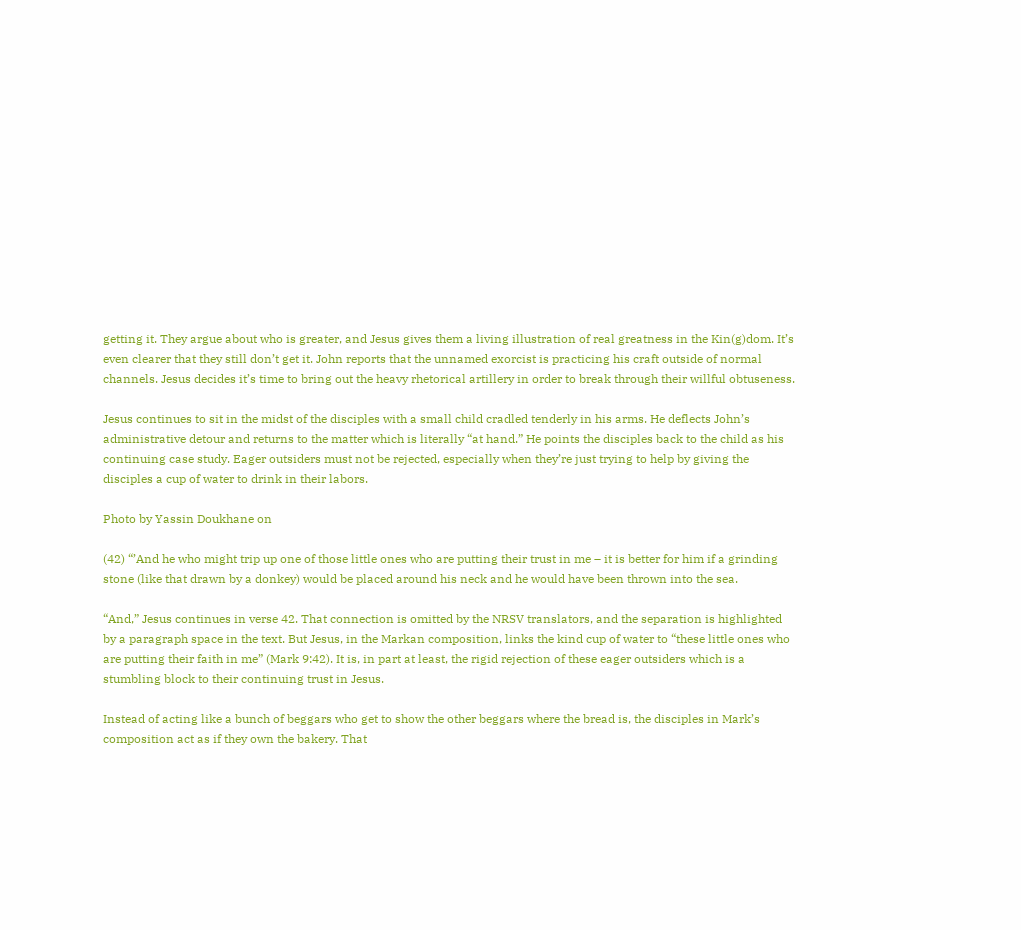getting it. They argue about who is greater, and Jesus gives them a living illustration of real greatness in the Kin(g)dom. It’s even clearer that they still don’t get it. John reports that the unnamed exorcist is practicing his craft outside of normal channels. Jesus decides it’s time to bring out the heavy rhetorical artillery in order to break through their willful obtuseness.

Jesus continues to sit in the midst of the disciples with a small child cradled tenderly in his arms. He deflects John’s administrative detour and returns to the matter which is literally “at hand.” He points the disciples back to the child as his continuing case study. Eager outsiders must not be rejected, especially when they’re just trying to help by giving the disciples a cup of water to drink in their labors.

Photo by Yassin Doukhane on

(42) “’And he who might trip up one of those little ones who are putting their trust in me – it is better for him if a grinding stone (like that drawn by a donkey) would be placed around his neck and he would have been thrown into the sea.

“And,” Jesus continues in verse 42. That connection is omitted by the NRSV translators, and the separation is highlighted by a paragraph space in the text. But Jesus, in the Markan composition, links the kind cup of water to “these little ones who are putting their faith in me” (Mark 9:42). It is, in part at least, the rigid rejection of these eager outsiders which is a stumbling block to their continuing trust in Jesus.

Instead of acting like a bunch of beggars who get to show the other beggars where the bread is, the disciples in Mark’s composition act as if they own the bakery. That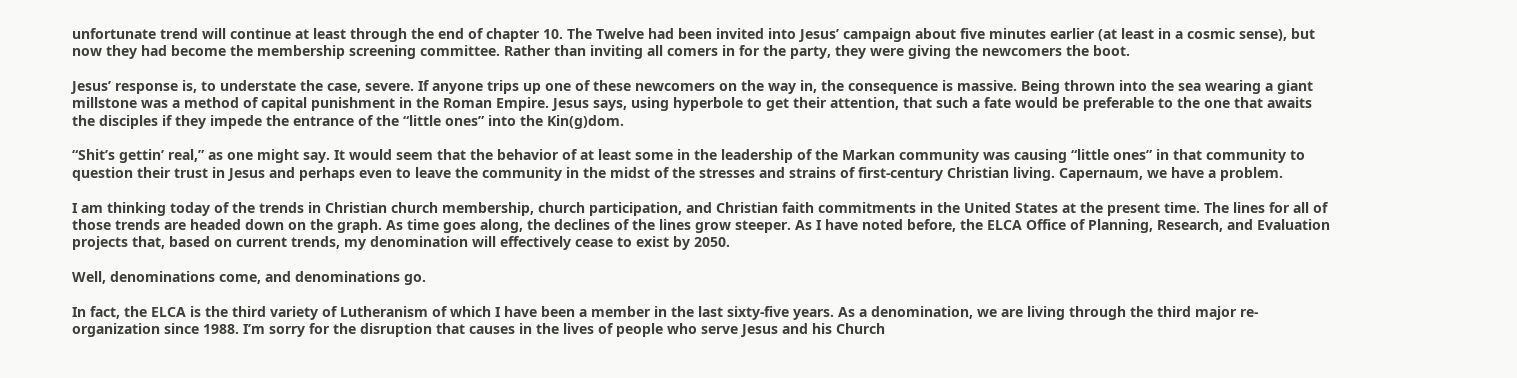unfortunate trend will continue at least through the end of chapter 10. The Twelve had been invited into Jesus’ campaign about five minutes earlier (at least in a cosmic sense), but now they had become the membership screening committee. Rather than inviting all comers in for the party, they were giving the newcomers the boot.

Jesus’ response is, to understate the case, severe. If anyone trips up one of these newcomers on the way in, the consequence is massive. Being thrown into the sea wearing a giant millstone was a method of capital punishment in the Roman Empire. Jesus says, using hyperbole to get their attention, that such a fate would be preferable to the one that awaits the disciples if they impede the entrance of the “little ones” into the Kin(g)dom.

“Shit’s gettin’ real,” as one might say. It would seem that the behavior of at least some in the leadership of the Markan community was causing “little ones” in that community to question their trust in Jesus and perhaps even to leave the community in the midst of the stresses and strains of first-century Christian living. Capernaum, we have a problem.

I am thinking today of the trends in Christian church membership, church participation, and Christian faith commitments in the United States at the present time. The lines for all of those trends are headed down on the graph. As time goes along, the declines of the lines grow steeper. As I have noted before, the ELCA Office of Planning, Research, and Evaluation projects that, based on current trends, my denomination will effectively cease to exist by 2050.

Well, denominations come, and denominations go.

In fact, the ELCA is the third variety of Lutheranism of which I have been a member in the last sixty-five years. As a denomination, we are living through the third major re-organization since 1988. I’m sorry for the disruption that causes in the lives of people who serve Jesus and his Church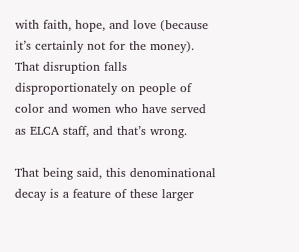with faith, hope, and love (because it’s certainly not for the money). That disruption falls disproportionately on people of color and women who have served as ELCA staff, and that’s wrong.

That being said, this denominational decay is a feature of these larger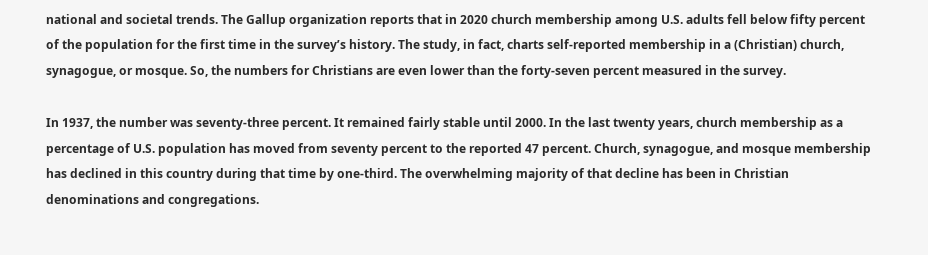national and societal trends. The Gallup organization reports that in 2020 church membership among U.S. adults fell below fifty percent of the population for the first time in the survey’s history. The study, in fact, charts self-reported membership in a (Christian) church, synagogue, or mosque. So, the numbers for Christians are even lower than the forty-seven percent measured in the survey.

In 1937, the number was seventy-three percent. It remained fairly stable until 2000. In the last twenty years, church membership as a percentage of U.S. population has moved from seventy percent to the reported 47 percent. Church, synagogue, and mosque membership has declined in this country during that time by one-third. The overwhelming majority of that decline has been in Christian denominations and congregations.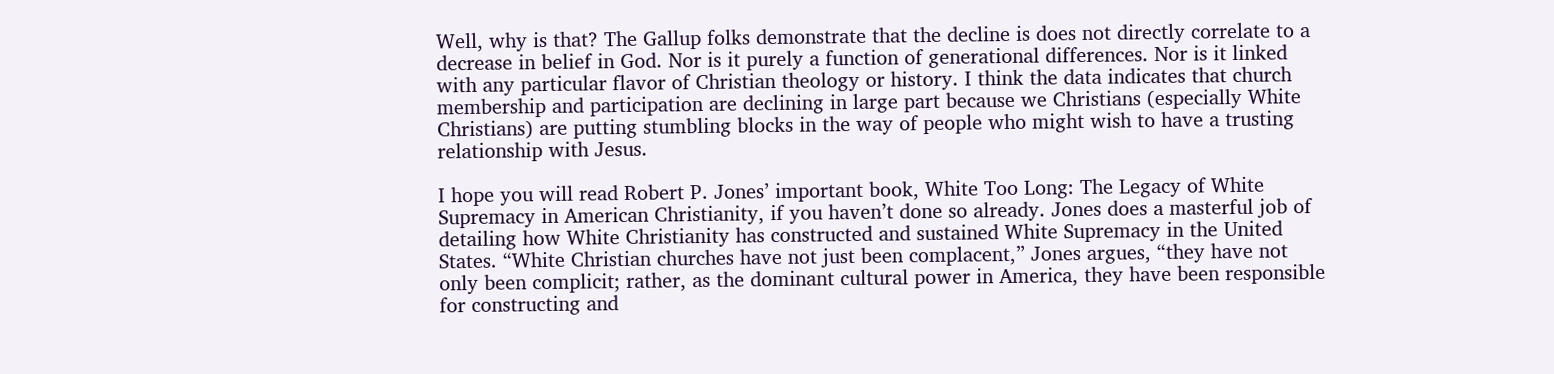Well, why is that? The Gallup folks demonstrate that the decline is does not directly correlate to a decrease in belief in God. Nor is it purely a function of generational differences. Nor is it linked with any particular flavor of Christian theology or history. I think the data indicates that church membership and participation are declining in large part because we Christians (especially White Christians) are putting stumbling blocks in the way of people who might wish to have a trusting relationship with Jesus.

I hope you will read Robert P. Jones’ important book, White Too Long: The Legacy of White Supremacy in American Christianity, if you haven’t done so already. Jones does a masterful job of detailing how White Christianity has constructed and sustained White Supremacy in the United States. “White Christian churches have not just been complacent,” Jones argues, “they have not only been complicit; rather, as the dominant cultural power in America, they have been responsible for constructing and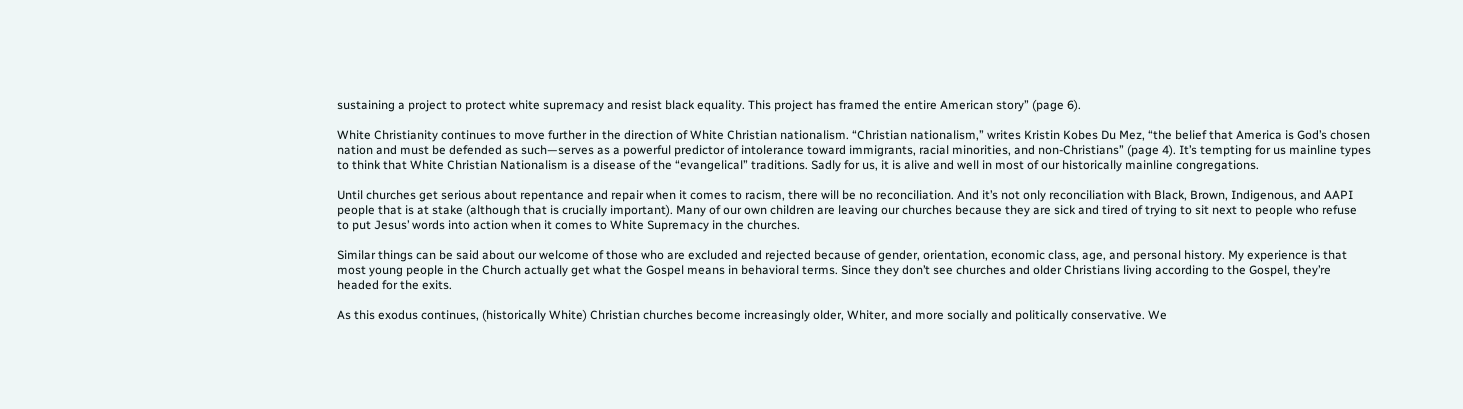sustaining a project to protect white supremacy and resist black equality. This project has framed the entire American story” (page 6).

White Christianity continues to move further in the direction of White Christian nationalism. “Christian nationalism,” writes Kristin Kobes Du Mez, “the belief that America is God’s chosen nation and must be defended as such—serves as a powerful predictor of intolerance toward immigrants, racial minorities, and non-Christians” (page 4). It’s tempting for us mainline types to think that White Christian Nationalism is a disease of the “evangelical” traditions. Sadly for us, it is alive and well in most of our historically mainline congregations.

Until churches get serious about repentance and repair when it comes to racism, there will be no reconciliation. And it’s not only reconciliation with Black, Brown, Indigenous, and AAPI people that is at stake (although that is crucially important). Many of our own children are leaving our churches because they are sick and tired of trying to sit next to people who refuse to put Jesus’ words into action when it comes to White Supremacy in the churches.

Similar things can be said about our welcome of those who are excluded and rejected because of gender, orientation, economic class, age, and personal history. My experience is that most young people in the Church actually get what the Gospel means in behavioral terms. Since they don’t see churches and older Christians living according to the Gospel, they’re headed for the exits.

As this exodus continues, (historically White) Christian churches become increasingly older, Whiter, and more socially and politically conservative. We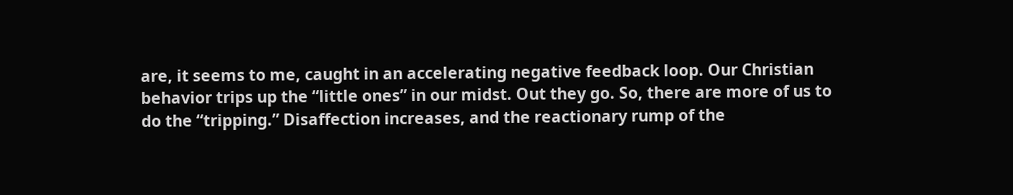are, it seems to me, caught in an accelerating negative feedback loop. Our Christian behavior trips up the “little ones” in our midst. Out they go. So, there are more of us to do the “tripping.” Disaffection increases, and the reactionary rump of the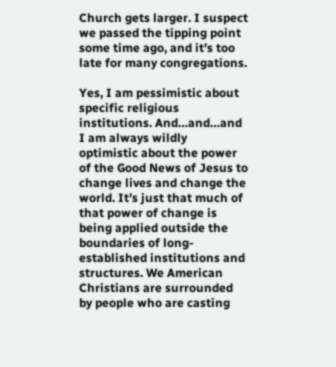Church gets larger. I suspect we passed the tipping point some time ago, and it’s too late for many congregations.

Yes, I am pessimistic about specific religious institutions. And…and…and I am always wildly optimistic about the power of the Good News of Jesus to change lives and change the world. It’s just that much of that power of change is being applied outside the boundaries of long-established institutions and structures. We American Christians are surrounded by people who are casting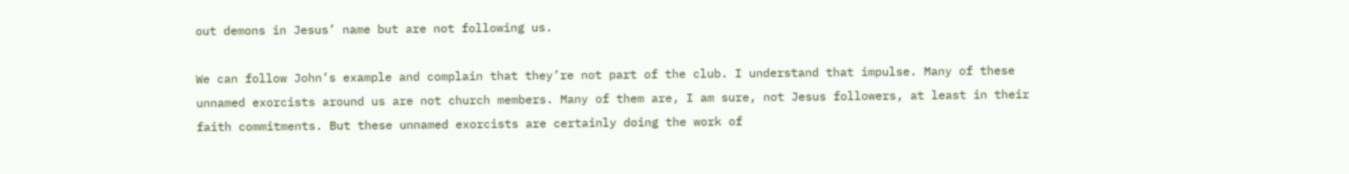out demons in Jesus’ name but are not following us.

We can follow John’s example and complain that they’re not part of the club. I understand that impulse. Many of these unnamed exorcists around us are not church members. Many of them are, I am sure, not Jesus followers, at least in their faith commitments. But these unnamed exorcists are certainly doing the work of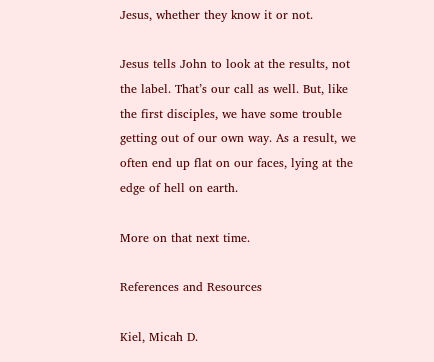Jesus, whether they know it or not.

Jesus tells John to look at the results, not the label. That’s our call as well. But, like the first disciples, we have some trouble getting out of our own way. As a result, we often end up flat on our faces, lying at the edge of hell on earth.

More on that next time.

References and Resources

Kiel, Micah D.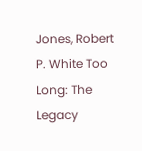Jones, Robert P. White Too Long: The Legacy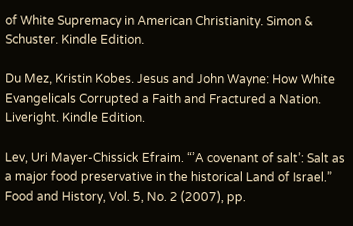of White Supremacy in American Christianity. Simon & Schuster. Kindle Edition.

Du Mez, Kristin Kobes. Jesus and John Wayne: How White Evangelicals Corrupted a Faith and Fractured a Nation. Liveright. Kindle Edition.

Lev, Uri Mayer-Chissick Efraim. “’A covenant of salt’: Salt as a major food preservative in the historical Land of Israel.” Food and History, Vol. 5, No. 2 (2007), pp.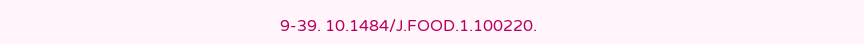9-39. 10.1484/J.FOOD.1.100220.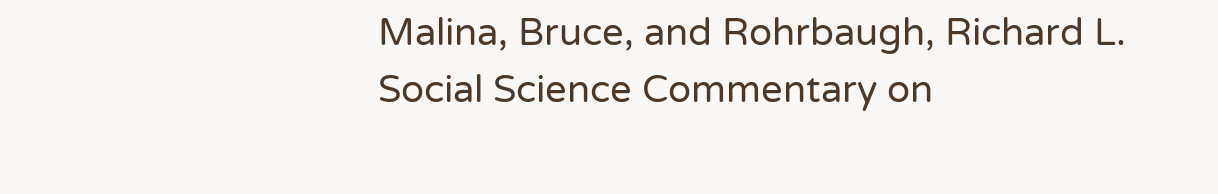Malina, Bruce, and Rohrbaugh, Richard L. Social Science Commentary on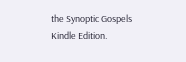the Synoptic Gospels Kindle Edition.